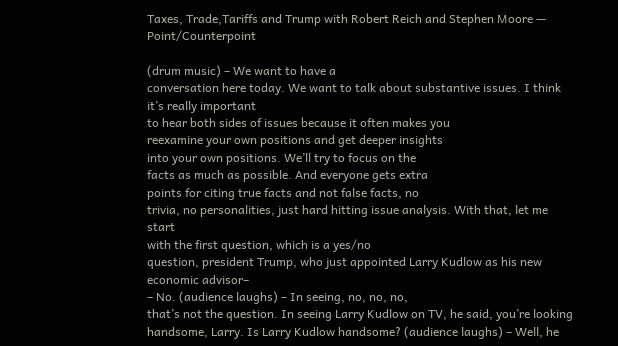Taxes, Trade,Tariffs and Trump with Robert Reich and Stephen Moore — Point/Counterpoint

(drum music) – We want to have a
conversation here today. We want to talk about substantive issues. I think it’s really important
to hear both sides of issues because it often makes you
reexamine your own positions and get deeper insights
into your own positions. We’ll try to focus on the
facts as much as possible. And everyone gets extra
points for citing true facts and not false facts, no
trivia, no personalities, just hard hitting issue analysis. With that, let me start
with the first question, which is a yes/no
question, president Trump, who just appointed Larry Kudlow as his new economic advisor–
– No. (audience laughs) – In seeing, no, no, no,
that’s not the question. In seeing Larry Kudlow on TV, he said, you’re looking handsome, Larry. Is Larry Kudlow handsome? (audience laughs) – Well, he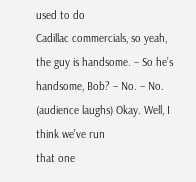used to do
Cadillac commercials, so yeah, the guy is handsome. – So he’s handsome, Bob? – No. – No. (audience laughs) Okay. Well, I think we’ve run
that one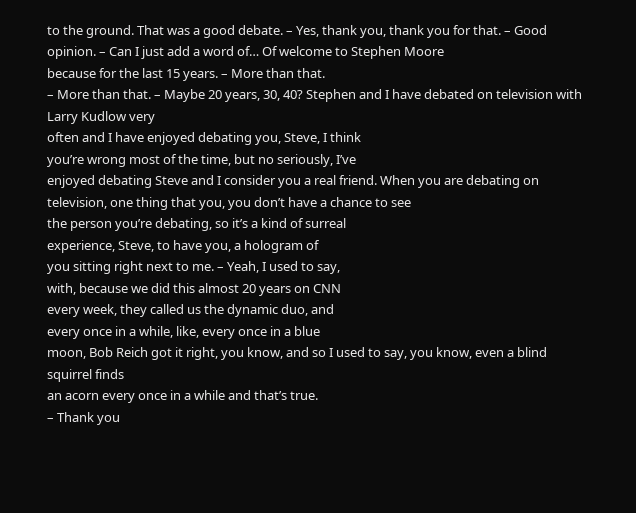to the ground. That was a good debate. – Yes, thank you, thank you for that. – Good opinion. – Can I just add a word of… Of welcome to Stephen Moore
because for the last 15 years. – More than that.
– More than that. – Maybe 20 years, 30, 40? Stephen and I have debated on television with Larry Kudlow very
often and I have enjoyed debating you, Steve, I think
you’re wrong most of the time, but no seriously, I’ve
enjoyed debating Steve and I consider you a real friend. When you are debating on
television, one thing that you, you don’t have a chance to see
the person you’re debating, so it’s a kind of surreal
experience, Steve, to have you, a hologram of
you sitting right next to me. – Yeah, I used to say,
with, because we did this almost 20 years on CNN
every week, they called us the dynamic duo, and
every once in a while, like, every once in a blue
moon, Bob Reich got it right, you know, and so I used to say, you know, even a blind squirrel finds
an acorn every once in a while and that’s true.
– Thank you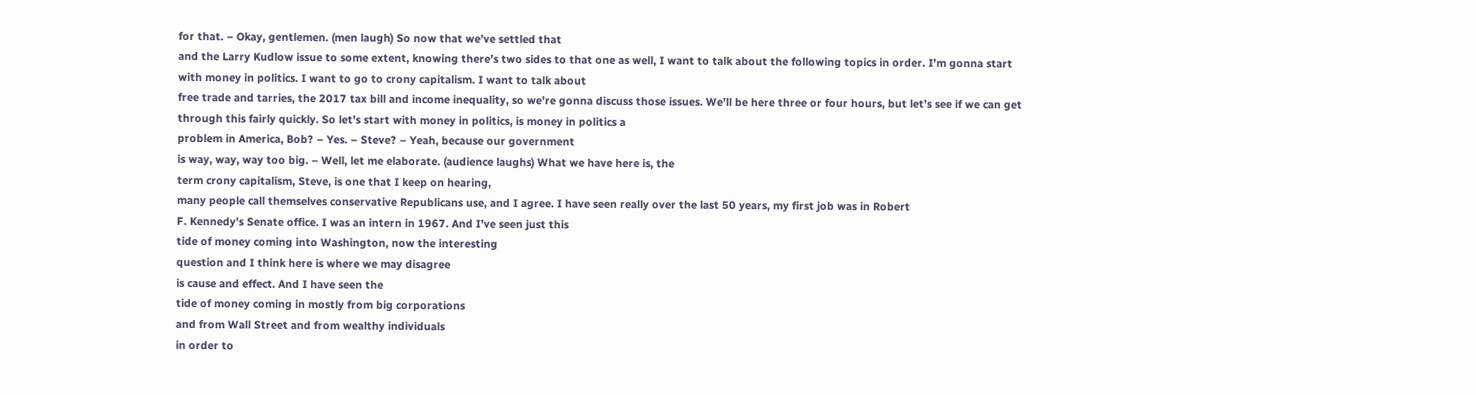for that. – Okay, gentlemen. (men laugh) So now that we’ve settled that
and the Larry Kudlow issue to some extent, knowing there’s two sides to that one as well, I want to talk about the following topics in order. I’m gonna start with money in politics. I want to go to crony capitalism. I want to talk about
free trade and tarries, the 2017 tax bill and income inequality, so we’re gonna discuss those issues. We’ll be here three or four hours, but let’s see if we can get
through this fairly quickly. So let’s start with money in politics, is money in politics a
problem in America, Bob? – Yes. – Steve? – Yeah, because our government
is way, way, way too big. – Well, let me elaborate. (audience laughs) What we have here is, the
term crony capitalism, Steve, is one that I keep on hearing,
many people call themselves conservative Republicans use, and I agree. I have seen really over the last 50 years, my first job was in Robert
F. Kennedy’s Senate office. I was an intern in 1967. And I’ve seen just this
tide of money coming into Washington, now the interesting
question and I think here is where we may disagree
is cause and effect. And I have seen the
tide of money coming in mostly from big corporations
and from Wall Street and from wealthy individuals
in order to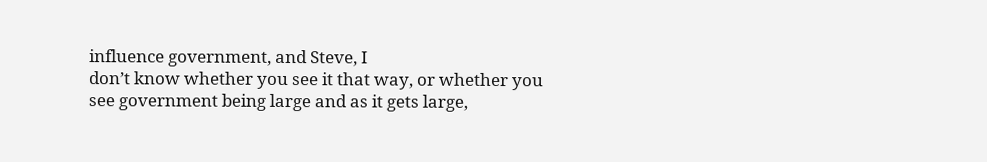influence government, and Steve, I
don’t know whether you see it that way, or whether you
see government being large and as it gets large,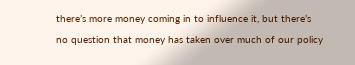there’s more money coming in to influence it, but there’s
no question that money has taken over much of our policy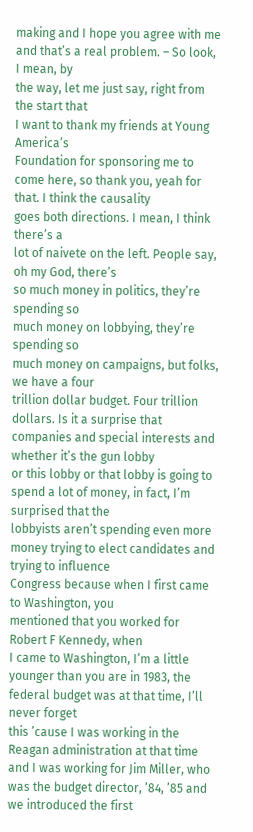making and I hope you agree with me
and that’s a real problem. – So look, I mean, by
the way, let me just say, right from the start that
I want to thank my friends at Young America’s
Foundation for sponsoring me to come here, so thank you, yeah for that. I think the causality
goes both directions. I mean, I think there’s a
lot of naivete on the left. People say, oh my God, there’s
so much money in politics, they’re spending so
much money on lobbying, they’re spending so
much money on campaigns, but folks, we have a four
trillion dollar budget. Four trillion dollars. Is it a surprise that
companies and special interests and whether it’s the gun lobby
or this lobby or that lobby is going to spend a lot of money, in fact, I’m surprised that the
lobbyists aren’t spending even more money trying to elect candidates and trying to influence
Congress because when I first came to Washington, you
mentioned that you worked for Robert F Kennedy, when
I came to Washington, I’m a little younger than you are in 1983, the federal budget was at that time, I’ll never forget
this ’cause I was working in the Reagan administration at that time and I was working for Jim Miller, who was the budget director, ’84, ’85 and we introduced the first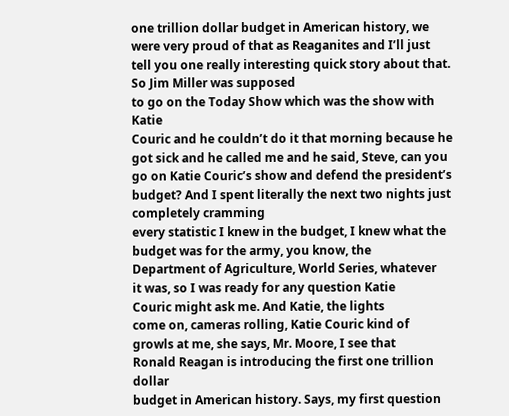one trillion dollar budget in American history, we
were very proud of that as Reaganites and I’ll just
tell you one really interesting quick story about that. So Jim Miller was supposed
to go on the Today Show which was the show with Katie
Couric and he couldn’t do it that morning because he
got sick and he called me and he said, Steve, can you
go on Katie Couric’s show and defend the president’s budget? And I spent literally the next two nights just completely cramming
every statistic I knew in the budget, I knew what the budget was for the army, you know, the
Department of Agriculture, World Series, whatever
it was, so I was ready for any question Katie
Couric might ask me. And Katie, the lights
come on, cameras rolling, Katie Couric kind of
growls at me, she says, Mr. Moore, I see that
Ronald Reagan is introducing the first one trillion dollar
budget in American history. Says, my first question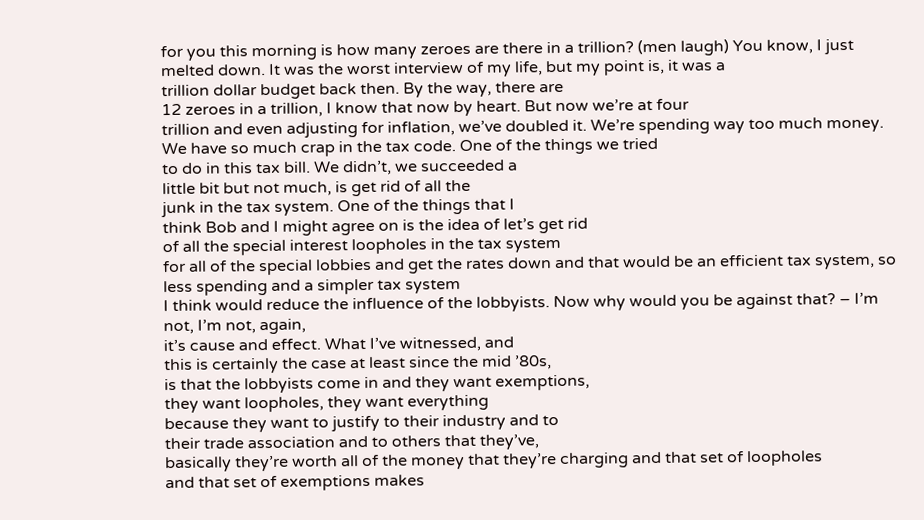for you this morning is how many zeroes are there in a trillion? (men laugh) You know, I just melted down. It was the worst interview of my life, but my point is, it was a
trillion dollar budget back then. By the way, there are
12 zeroes in a trillion, I know that now by heart. But now we’re at four
trillion and even adjusting for inflation, we’ve doubled it. We’re spending way too much money. We have so much crap in the tax code. One of the things we tried
to do in this tax bill. We didn’t, we succeeded a
little bit but not much, is get rid of all the
junk in the tax system. One of the things that I
think Bob and I might agree on is the idea of let’s get rid
of all the special interest loopholes in the tax system
for all of the special lobbies and get the rates down and that would be an efficient tax system, so less spending and a simpler tax system
I think would reduce the influence of the lobbyists. Now why would you be against that? – I’m not, I’m not, again,
it’s cause and effect. What I’ve witnessed, and
this is certainly the case at least since the mid ’80s,
is that the lobbyists come in and they want exemptions,
they want loopholes, they want everything
because they want to justify to their industry and to
their trade association and to others that they’ve,
basically they’re worth all of the money that they’re charging and that set of loopholes
and that set of exemptions makes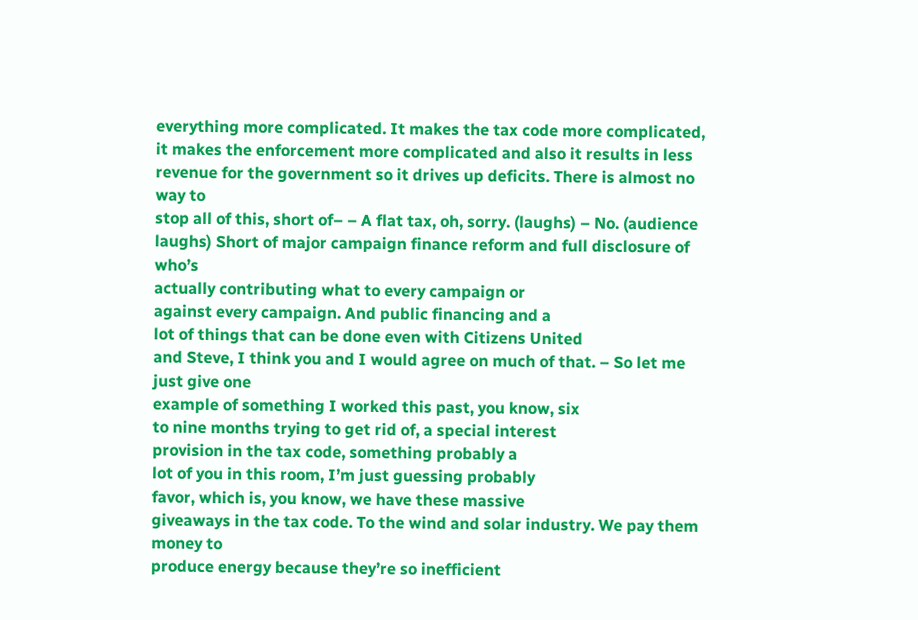everything more complicated. It makes the tax code more complicated, it makes the enforcement more complicated and also it results in less
revenue for the government so it drives up deficits. There is almost no way to
stop all of this, short of– – A flat tax, oh, sorry. (laughs) – No. (audience laughs) Short of major campaign finance reform and full disclosure of who’s
actually contributing what to every campaign or
against every campaign. And public financing and a
lot of things that can be done even with Citizens United
and Steve, I think you and I would agree on much of that. – So let me just give one
example of something I worked this past, you know, six
to nine months trying to get rid of, a special interest
provision in the tax code, something probably a
lot of you in this room, I’m just guessing probably
favor, which is, you know, we have these massive
giveaways in the tax code. To the wind and solar industry. We pay them money to
produce energy because they’re so inefficient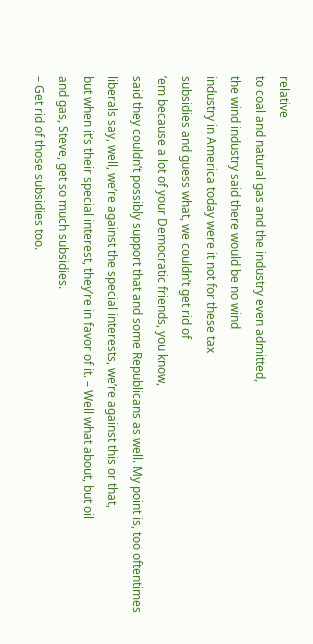relative
to coal and natural gas and the industry even admitted,
the wind industry said there would be no wind
industry in America today were it not for these tax
subsidies and guess what, we couldn’t get rid of
’em because a lot of your Democratic friends, you know,
said they couldn’t possibly support that and some Republicans as well. My point is, too oftentimes
liberals say, well, we’re against the special interests, we’re against this or that,
but when it’s their special interest, they’re in favor of it. – Well what about, but oil
and gas, Steve, get so much subsidies.
– Get rid of those subsidies too.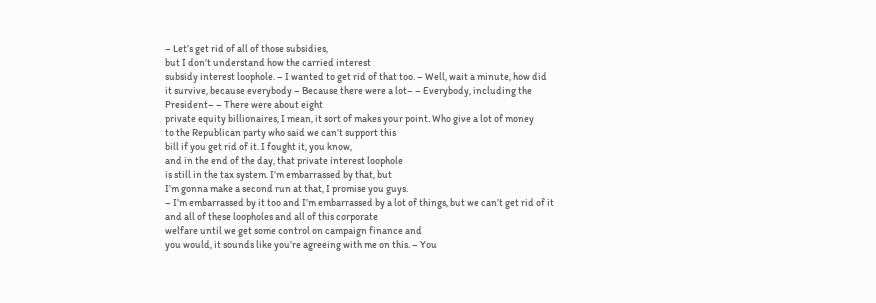– Let’s get rid of all of those subsidies,
but I don’t understand how the carried interest
subsidy interest loophole. – I wanted to get rid of that too. – Well, wait a minute, how did
it survive, because everybody – Because there were a lot– – Everybody, including the President– – There were about eight
private equity billionaires, I mean, it sort of makes your point. Who give a lot of money
to the Republican party who said we can’t support this
bill if you get rid of it. I fought it, you know,
and in the end of the day, that private interest loophole
is still in the tax system. I’m embarrassed by that, but
I’m gonna make a second run at that, I promise you guys.
– I’m embarrassed by it too and I’m embarrassed by a lot of things, but we can’t get rid of it
and all of these loopholes and all of this corporate
welfare until we get some control on campaign finance and
you would, it sounds like you’re agreeing with me on this. – You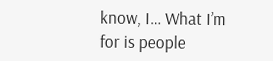know, I… What I’m for is people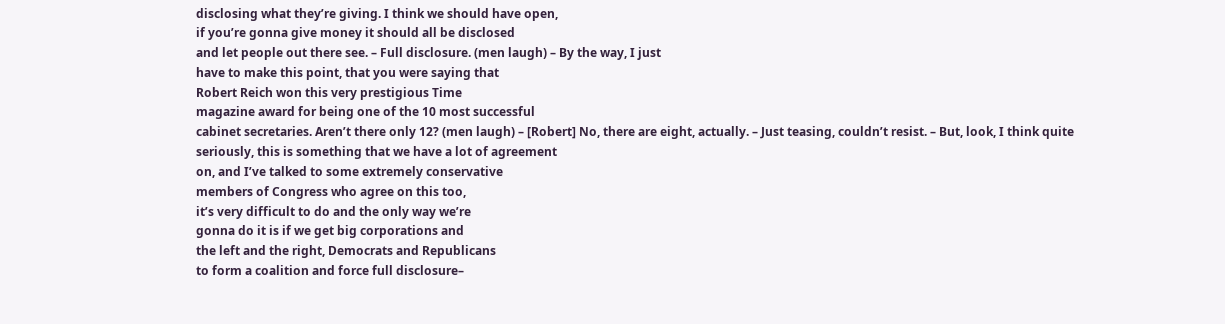disclosing what they’re giving. I think we should have open,
if you’re gonna give money it should all be disclosed
and let people out there see. – Full disclosure. (men laugh) – By the way, I just
have to make this point, that you were saying that
Robert Reich won this very prestigious Time
magazine award for being one of the 10 most successful
cabinet secretaries. Aren’t there only 12? (men laugh) – [Robert] No, there are eight, actually. – Just teasing, couldn’t resist. – But, look, I think quite
seriously, this is something that we have a lot of agreement
on, and I’ve talked to some extremely conservative
members of Congress who agree on this too,
it’s very difficult to do and the only way we’re
gonna do it is if we get big corporations and
the left and the right, Democrats and Republicans
to form a coalition and force full disclosure–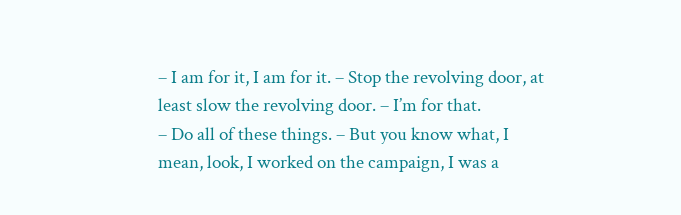– I am for it, I am for it. – Stop the revolving door, at
least slow the revolving door. – I’m for that.
– Do all of these things. – But you know what, I
mean, look, I worked on the campaign, I was a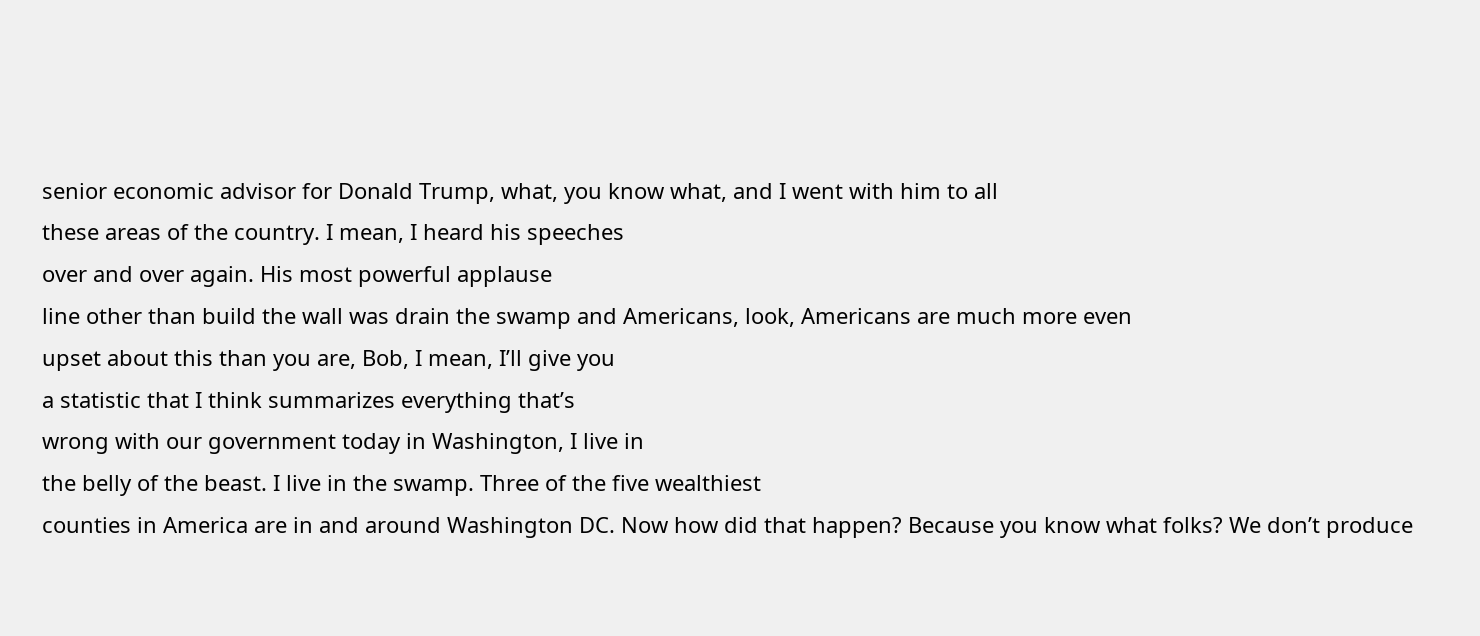senior economic advisor for Donald Trump, what, you know what, and I went with him to all
these areas of the country. I mean, I heard his speeches
over and over again. His most powerful applause
line other than build the wall was drain the swamp and Americans, look, Americans are much more even
upset about this than you are, Bob, I mean, I’ll give you
a statistic that I think summarizes everything that’s
wrong with our government today in Washington, I live in
the belly of the beast. I live in the swamp. Three of the five wealthiest
counties in America are in and around Washington DC. Now how did that happen? Because you know what folks? We don’t produce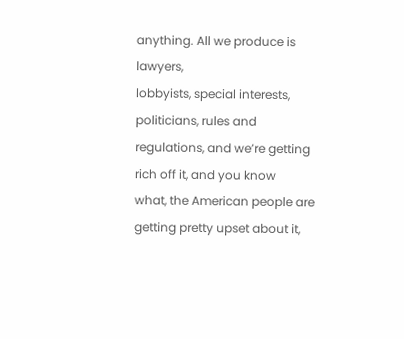anything. All we produce is lawyers,
lobbyists, special interests, politicians, rules and
regulations, and we’re getting rich off it, and you know
what, the American people are getting pretty upset about it,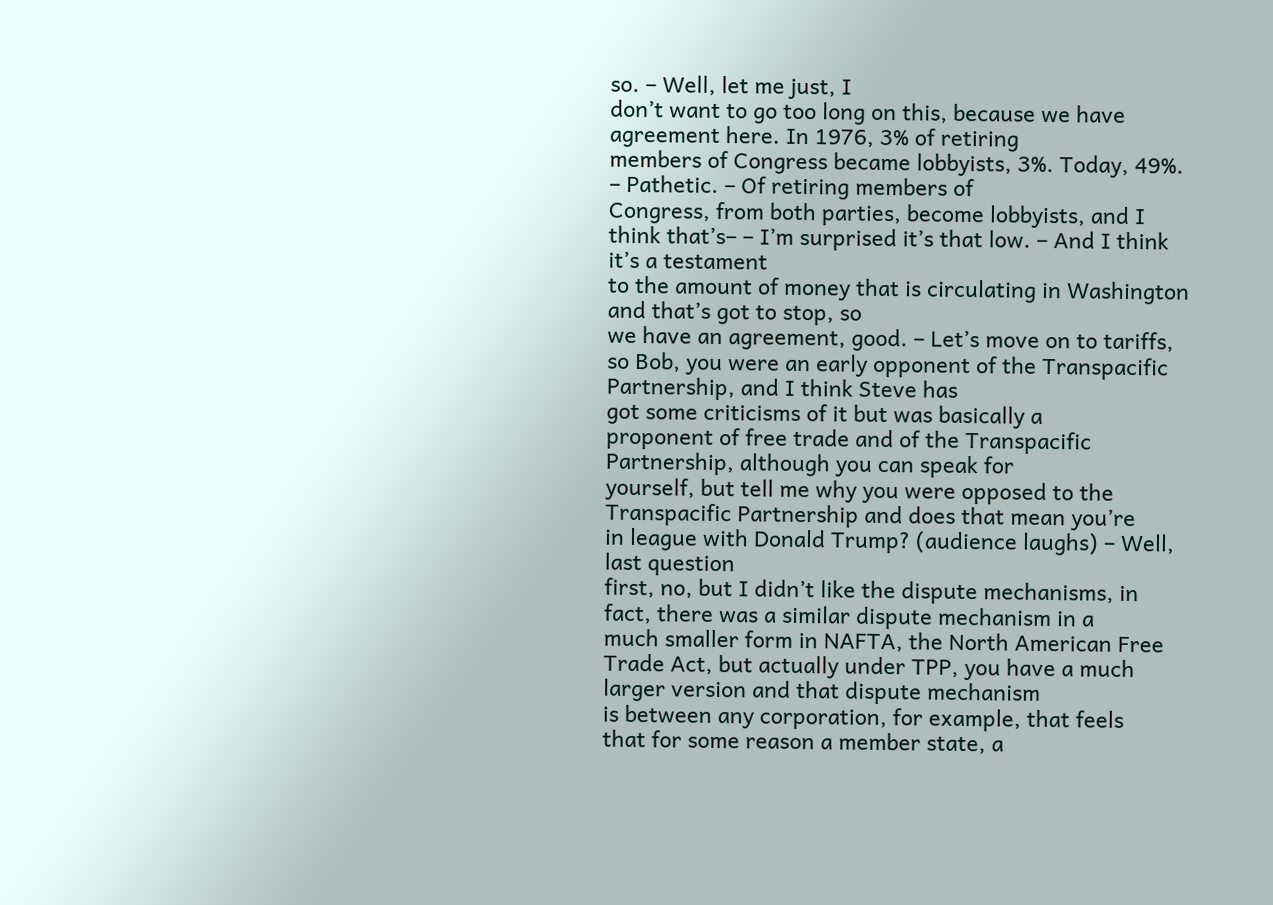so. – Well, let me just, I
don’t want to go too long on this, because we have agreement here. In 1976, 3% of retiring
members of Congress became lobbyists, 3%. Today, 49%.
– Pathetic. – Of retiring members of
Congress, from both parties, become lobbyists, and I think that’s– – I’m surprised it’s that low. – And I think it’s a testament
to the amount of money that is circulating in Washington and that’s got to stop, so
we have an agreement, good. – Let’s move on to tariffs,
so Bob, you were an early opponent of the Transpacific Partnership, and I think Steve has
got some criticisms of it but was basically a
proponent of free trade and of the Transpacific
Partnership, although you can speak for
yourself, but tell me why you were opposed to the
Transpacific Partnership and does that mean you’re
in league with Donald Trump? (audience laughs) – Well, last question
first, no, but I didn’t like the dispute mechanisms, in
fact, there was a similar dispute mechanism in a
much smaller form in NAFTA, the North American Free
Trade Act, but actually under TPP, you have a much larger version and that dispute mechanism
is between any corporation, for example, that feels
that for some reason a member state, a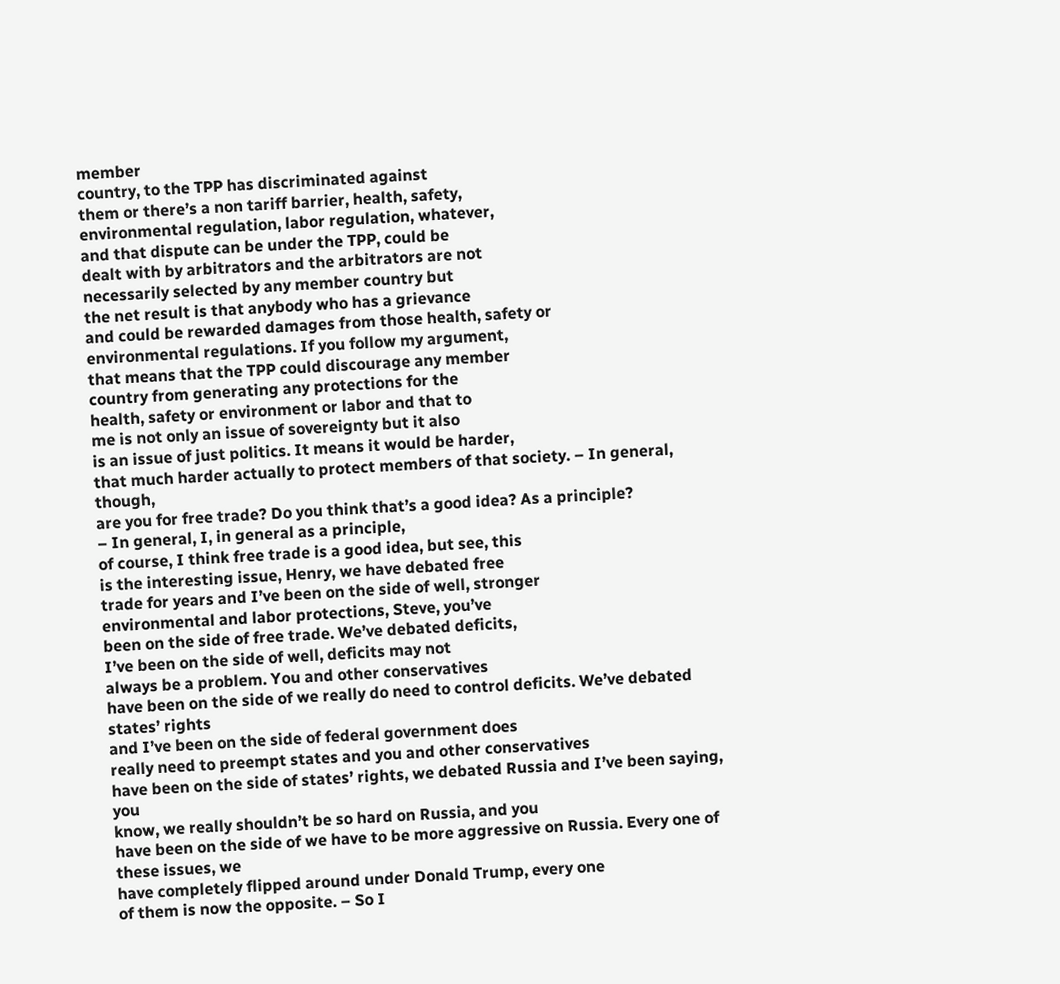member
country, to the TPP has discriminated against
them or there’s a non tariff barrier, health, safety,
environmental regulation, labor regulation, whatever,
and that dispute can be under the TPP, could be
dealt with by arbitrators and the arbitrators are not
necessarily selected by any member country but
the net result is that anybody who has a grievance
and could be rewarded damages from those health, safety or
environmental regulations. If you follow my argument,
that means that the TPP could discourage any member
country from generating any protections for the
health, safety or environment or labor and that to
me is not only an issue of sovereignty but it also
is an issue of just politics. It means it would be harder,
that much harder actually to protect members of that society. – In general, though,
are you for free trade? Do you think that’s a good idea? As a principle?
– In general, I, in general as a principle,
of course, I think free trade is a good idea, but see, this
is the interesting issue, Henry, we have debated free
trade for years and I’ve been on the side of well, stronger
environmental and labor protections, Steve, you’ve
been on the side of free trade. We’ve debated deficits,
I’ve been on the side of well, deficits may not
always be a problem. You and other conservatives
have been on the side of we really do need to control deficits. We’ve debated states’ rights
and I’ve been on the side of federal government does
really need to preempt states and you and other conservatives
have been on the side of states’ rights, we debated Russia and I’ve been saying, you
know, we really shouldn’t be so hard on Russia, and you
have been on the side of we have to be more aggressive on Russia. Every one of these issues, we
have completely flipped around under Donald Trump, every one
of them is now the opposite. – So I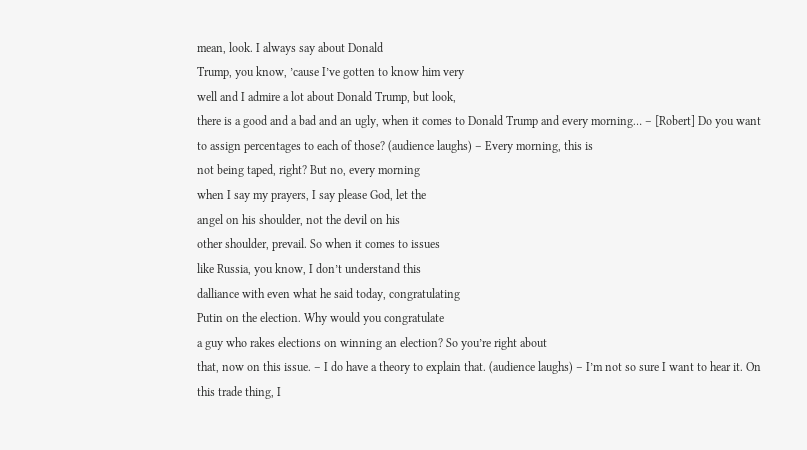mean, look. I always say about Donald
Trump, you know, ’cause I’ve gotten to know him very
well and I admire a lot about Donald Trump, but look,
there is a good and a bad and an ugly, when it comes to Donald Trump and every morning… – [Robert] Do you want
to assign percentages to each of those? (audience laughs) – Every morning, this is
not being taped, right? But no, every morning
when I say my prayers, I say please God, let the
angel on his shoulder, not the devil on his
other shoulder, prevail. So when it comes to issues
like Russia, you know, I don’t understand this
dalliance with even what he said today, congratulating
Putin on the election. Why would you congratulate
a guy who rakes elections on winning an election? So you’re right about
that, now on this issue. – I do have a theory to explain that. (audience laughs) – I’m not so sure I want to hear it. On this trade thing, I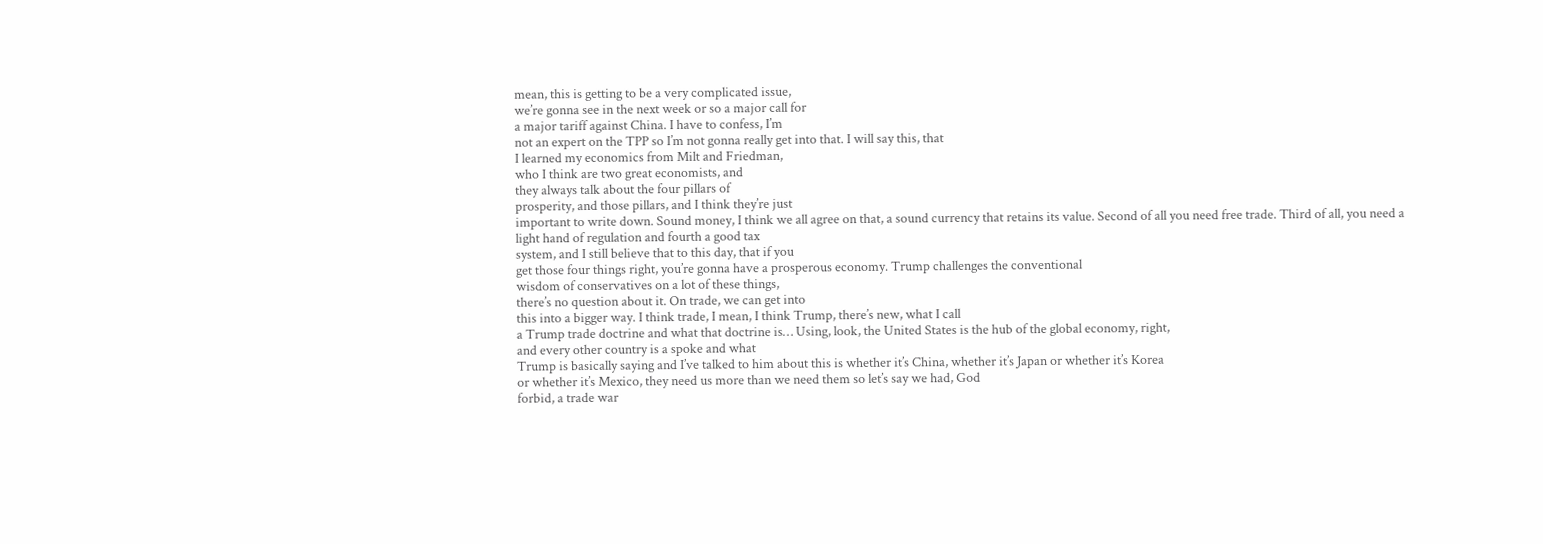mean, this is getting to be a very complicated issue,
we’re gonna see in the next week or so a major call for
a major tariff against China. I have to confess, I’m
not an expert on the TPP so I’m not gonna really get into that. I will say this, that
I learned my economics from Milt and Friedman,
who I think are two great economists, and
they always talk about the four pillars of
prosperity, and those pillars, and I think they’re just
important to write down. Sound money, I think we all agree on that, a sound currency that retains its value. Second of all you need free trade. Third of all, you need a
light hand of regulation and fourth a good tax
system, and I still believe that to this day, that if you
get those four things right, you’re gonna have a prosperous economy. Trump challenges the conventional
wisdom of conservatives on a lot of these things,
there’s no question about it. On trade, we can get into
this into a bigger way. I think trade, I mean, I think Trump, there’s new, what I call
a Trump trade doctrine and what that doctrine is… Using, look, the United States is the hub of the global economy, right,
and every other country is a spoke and what
Trump is basically saying and I’ve talked to him about this is whether it’s China, whether it’s Japan or whether it’s Korea
or whether it’s Mexico, they need us more than we need them so let’s say we had, God
forbid, a trade war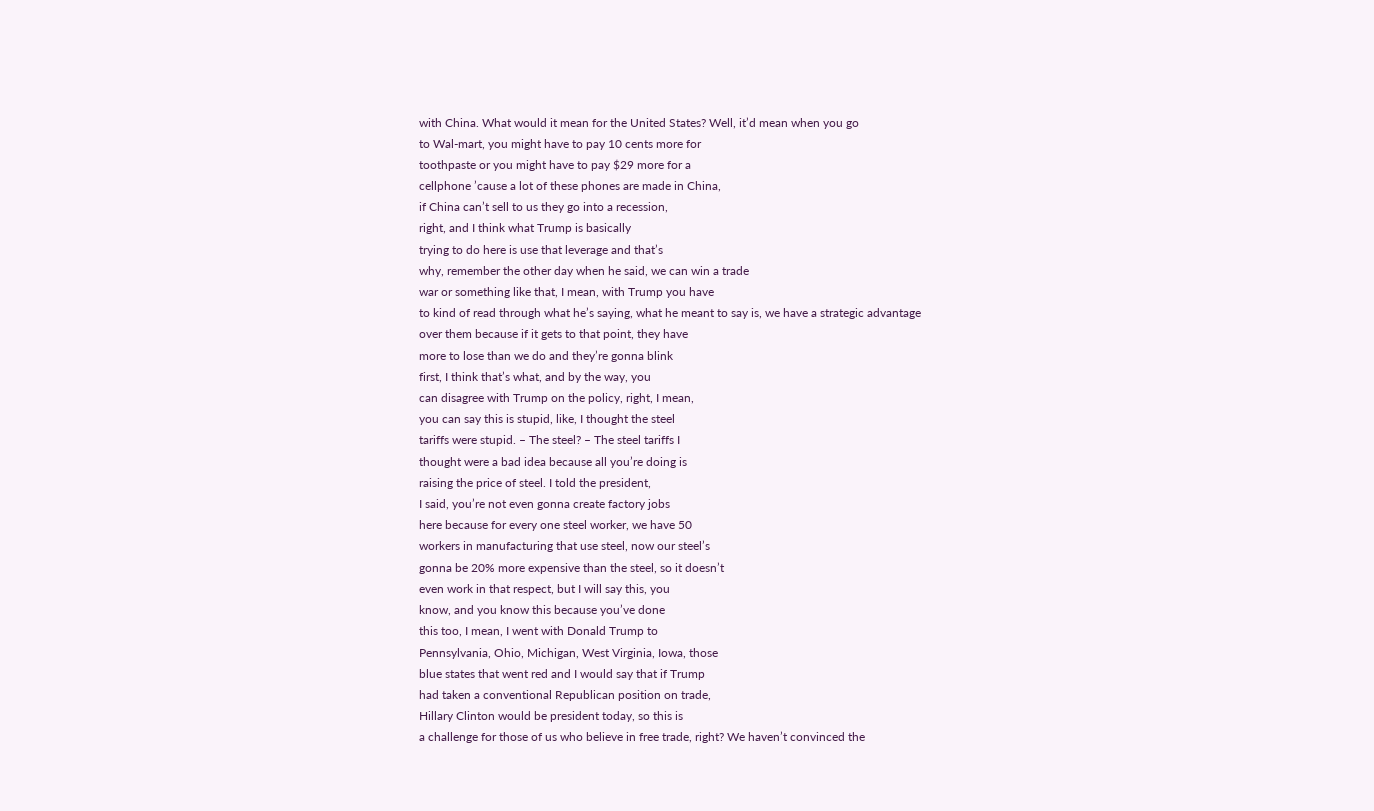with China. What would it mean for the United States? Well, it’d mean when you go
to Wal-mart, you might have to pay 10 cents more for
toothpaste or you might have to pay $29 more for a
cellphone ’cause a lot of these phones are made in China,
if China can’t sell to us they go into a recession,
right, and I think what Trump is basically
trying to do here is use that leverage and that’s
why, remember the other day when he said, we can win a trade
war or something like that, I mean, with Trump you have
to kind of read through what he’s saying, what he meant to say is, we have a strategic advantage
over them because if it gets to that point, they have
more to lose than we do and they’re gonna blink
first, I think that’s what, and by the way, you
can disagree with Trump on the policy, right, I mean,
you can say this is stupid, like, I thought the steel
tariffs were stupid. – The steel? – The steel tariffs I
thought were a bad idea because all you’re doing is
raising the price of steel. I told the president,
I said, you’re not even gonna create factory jobs
here because for every one steel worker, we have 50
workers in manufacturing that use steel, now our steel’s
gonna be 20% more expensive than the steel, so it doesn’t
even work in that respect, but I will say this, you
know, and you know this because you’ve done
this too, I mean, I went with Donald Trump to
Pennsylvania, Ohio, Michigan, West Virginia, Iowa, those
blue states that went red and I would say that if Trump
had taken a conventional Republican position on trade,
Hillary Clinton would be president today, so this is
a challenge for those of us who believe in free trade, right? We haven’t convinced the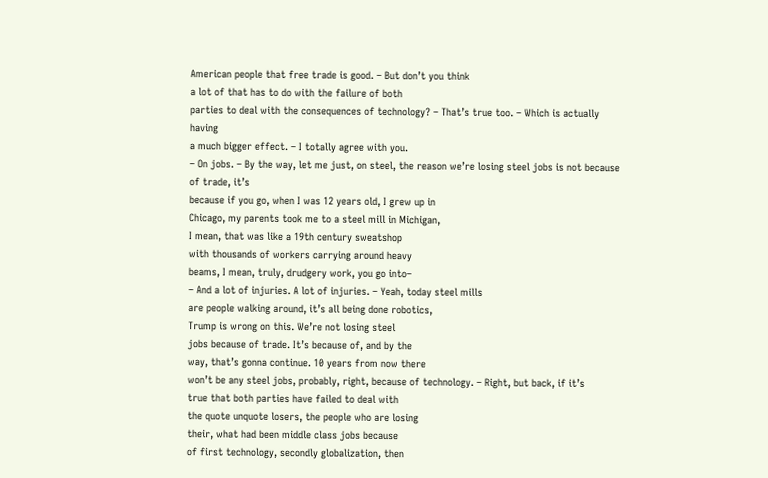American people that free trade is good. – But don’t you think
a lot of that has to do with the failure of both
parties to deal with the consequences of technology? – That’s true too. – Which is actually having
a much bigger effect. – I totally agree with you.
– On jobs. – By the way, let me just, on steel, the reason we’re losing steel jobs is not because of trade, it’s
because if you go, when I was 12 years old, I grew up in
Chicago, my parents took me to a steel mill in Michigan,
I mean, that was like a 19th century sweatshop
with thousands of workers carrying around heavy
beams, I mean, truly, drudgery work, you go into–
– And a lot of injuries. A lot of injuries. – Yeah, today steel mills
are people walking around, it’s all being done robotics,
Trump is wrong on this. We’re not losing steel
jobs because of trade. It’s because of, and by the
way, that’s gonna continue. 10 years from now there
won’t be any steel jobs, probably, right, because of technology. – Right, but back, if it’s
true that both parties have failed to deal with
the quote unquote losers, the people who are losing
their, what had been middle class jobs because
of first technology, secondly globalization, then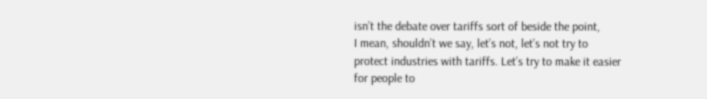isn’t the debate over tariffs sort of beside the point,
I mean, shouldn’t we say, let’s not, let’s not try to
protect industries with tariffs. Let’s try to make it easier
for people to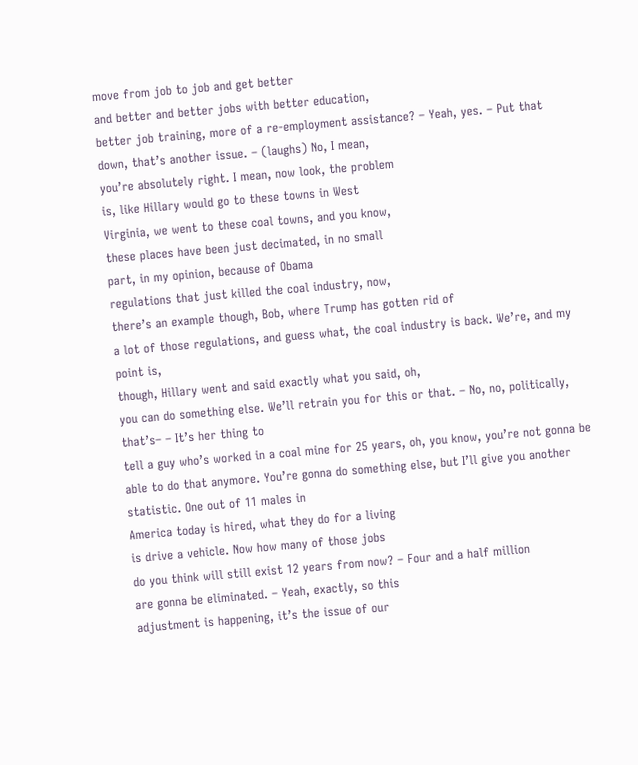move from job to job and get better
and better and better jobs with better education,
better job training, more of a re-employment assistance? – Yeah, yes. – Put that down, that’s another issue. – (laughs) No, I mean,
you’re absolutely right. I mean, now look, the problem
is, like Hillary would go to these towns in West
Virginia, we went to these coal towns, and you know,
these places have been just decimated, in no small
part, in my opinion, because of Obama
regulations that just killed the coal industry, now,
there’s an example though, Bob, where Trump has gotten rid of
a lot of those regulations, and guess what, the coal industry is back. We’re, and my point is,
though, Hillary went and said exactly what you said, oh,
you can do something else. We’ll retrain you for this or that. – No, no, politically, that’s– – It’s her thing to
tell a guy who’s worked in a coal mine for 25 years, oh, you know, you’re not gonna be
able to do that anymore. You’re gonna do something else, but I’ll give you another statistic. One out of 11 males in
America today is hired, what they do for a living
is drive a vehicle. Now how many of those jobs
do you think will still exist 12 years from now? – Four and a half million
are gonna be eliminated. – Yeah, exactly, so this
adjustment is happening, it’s the issue of our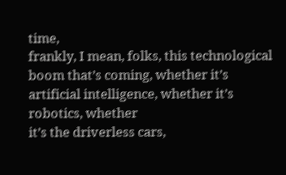time,
frankly, I mean, folks, this technological boom that’s coming, whether it’s artificial intelligence, whether it’s robotics, whether
it’s the driverless cars,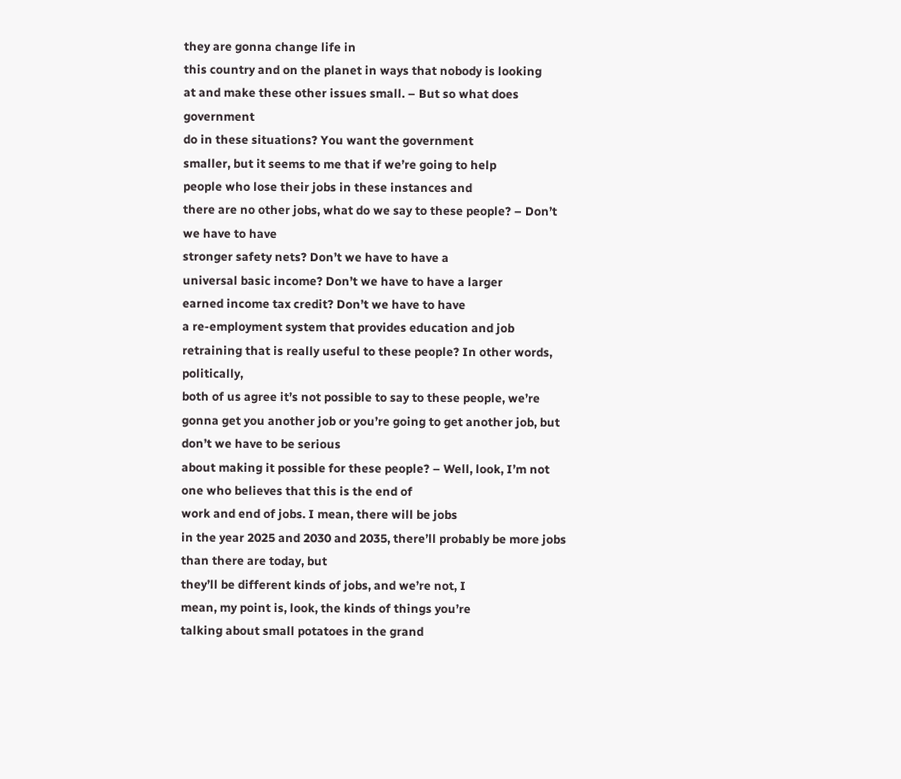they are gonna change life in
this country and on the planet in ways that nobody is looking
at and make these other issues small. – But so what does government
do in these situations? You want the government
smaller, but it seems to me that if we’re going to help
people who lose their jobs in these instances and
there are no other jobs, what do we say to these people? – Don’t we have to have
stronger safety nets? Don’t we have to have a
universal basic income? Don’t we have to have a larger
earned income tax credit? Don’t we have to have
a re-employment system that provides education and job retraining that is really useful to these people? In other words, politically,
both of us agree it’s not possible to say to these people, we’re gonna get you another job or you’re going to get another job, but don’t we have to be serious
about making it possible for these people? – Well, look, I’m not one who believes that this is the end of
work and end of jobs. I mean, there will be jobs
in the year 2025 and 2030 and 2035, there’ll probably be more jobs than there are today, but
they’ll be different kinds of jobs, and we’re not, I
mean, my point is, look, the kinds of things you’re
talking about small potatoes in the grand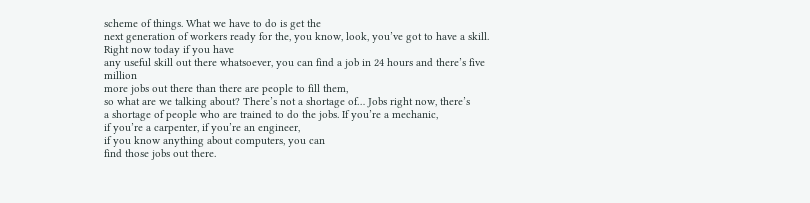scheme of things. What we have to do is get the
next generation of workers ready for the, you know, look, you’ve got to have a skill. Right now today if you have
any useful skill out there whatsoever, you can find a job in 24 hours and there’s five million
more jobs out there than there are people to fill them,
so what are we talking about? There’s not a shortage of… Jobs right now, there’s
a shortage of people who are trained to do the jobs. If you’re a mechanic,
if you’re a carpenter, if you’re an engineer,
if you know anything about computers, you can
find those jobs out there.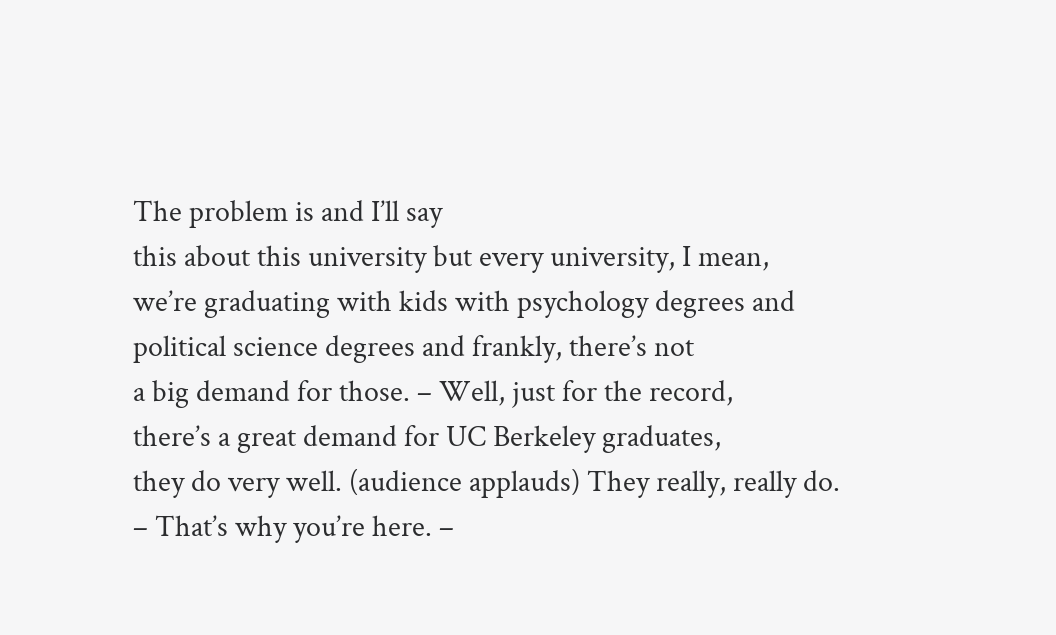The problem is and I’ll say
this about this university but every university, I mean,
we’re graduating with kids with psychology degrees and
political science degrees and frankly, there’s not
a big demand for those. – Well, just for the record,
there’s a great demand for UC Berkeley graduates,
they do very well. (audience applauds) They really, really do.
– That’s why you’re here. –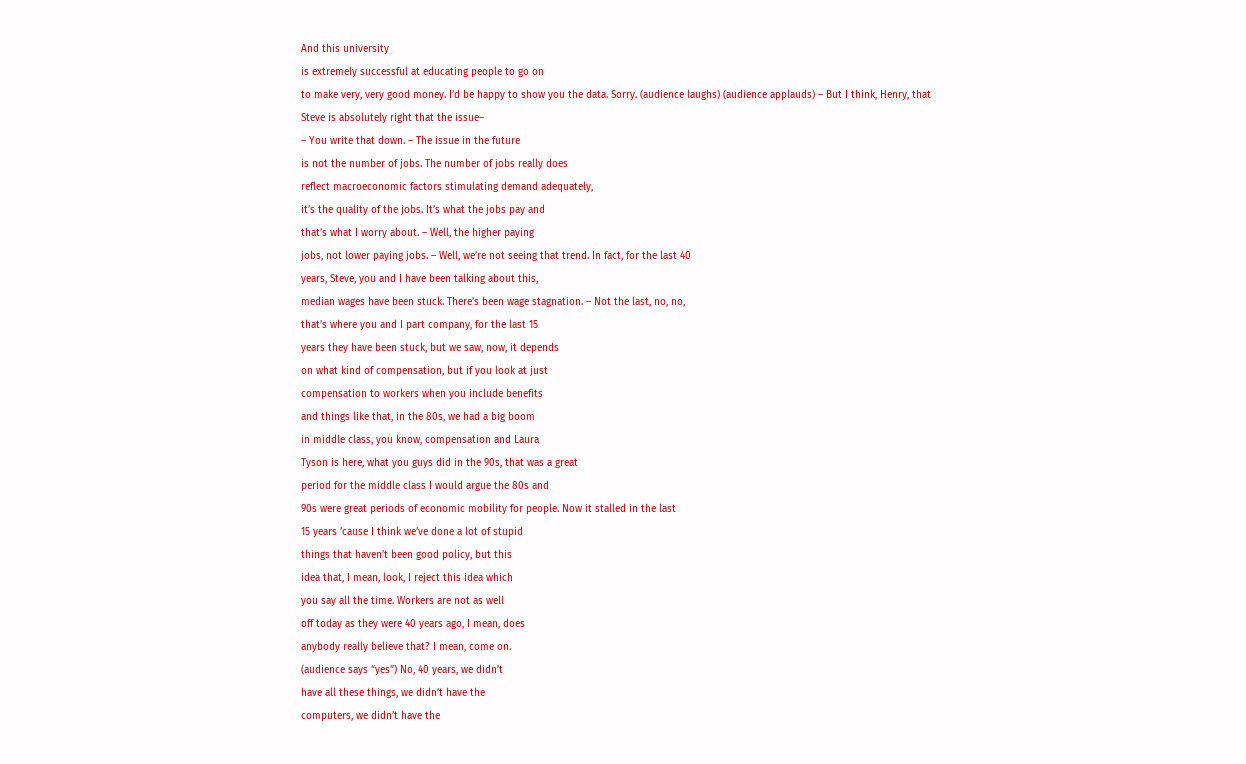And this university
is extremely successful at educating people to go on
to make very, very good money. I’d be happy to show you the data. Sorry. (audience laughs) (audience applauds) – But I think, Henry, that
Steve is absolutely right that the issue–
– You write that down. – The issue in the future
is not the number of jobs. The number of jobs really does
reflect macroeconomic factors stimulating demand adequately,
it’s the quality of the jobs. It’s what the jobs pay and
that’s what I worry about. – Well, the higher paying
jobs, not lower paying jobs. – Well, we’re not seeing that trend. In fact, for the last 40
years, Steve, you and I have been talking about this,
median wages have been stuck. There’s been wage stagnation. – Not the last, no, no,
that’s where you and I part company, for the last 15
years they have been stuck, but we saw, now, it depends
on what kind of compensation, but if you look at just
compensation to workers when you include benefits
and things like that, in the 80s, we had a big boom
in middle class, you know, compensation and Laura
Tyson is here, what you guys did in the 90s, that was a great
period for the middle class I would argue the 80s and
90s were great periods of economic mobility for people. Now it stalled in the last
15 years ’cause I think we’ve done a lot of stupid
things that haven’t been good policy, but this
idea that, I mean, look, I reject this idea which
you say all the time. Workers are not as well
off today as they were 40 years ago, I mean, does
anybody really believe that? I mean, come on.
(audience says “yes”) No, 40 years, we didn’t
have all these things, we didn’t have the
computers, we didn’t have the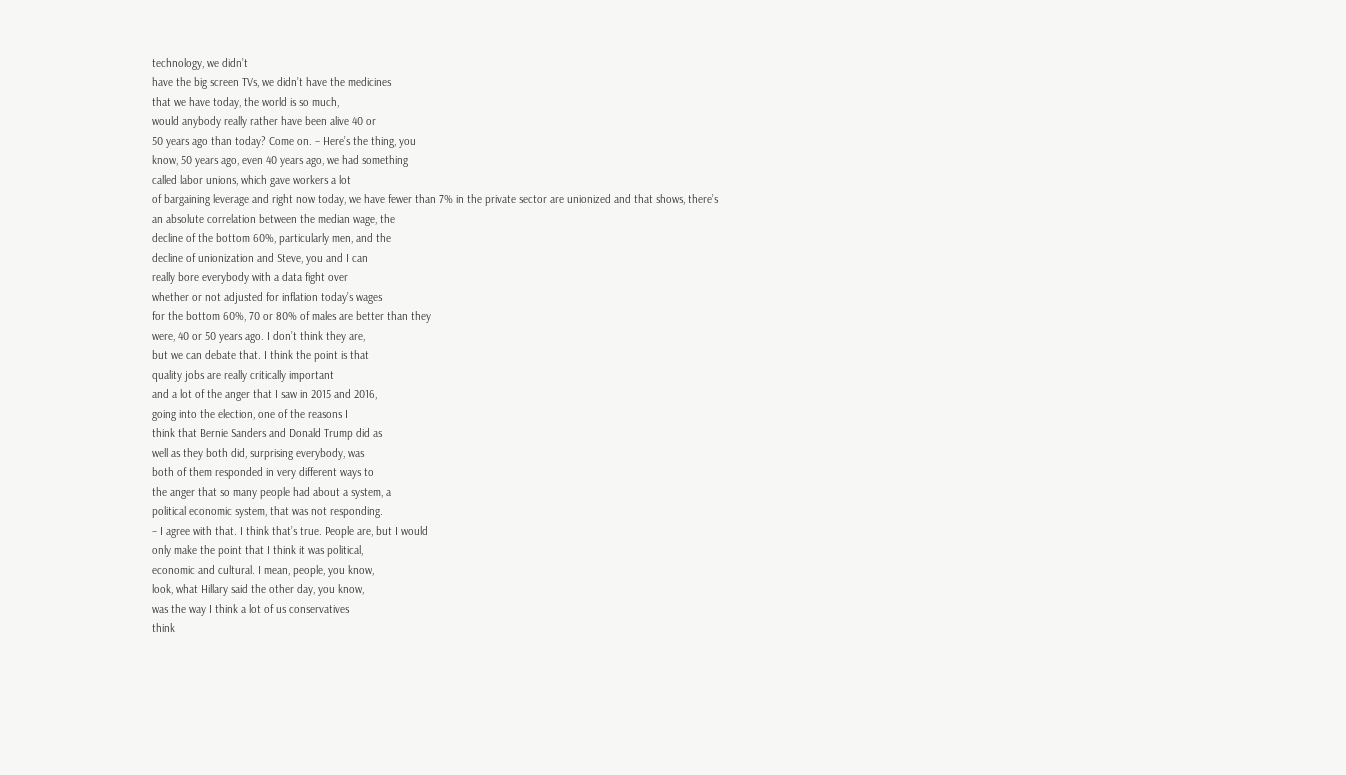technology, we didn’t
have the big screen TVs, we didn’t have the medicines
that we have today, the world is so much,
would anybody really rather have been alive 40 or
50 years ago than today? Come on. – Here’s the thing, you
know, 50 years ago, even 40 years ago, we had something
called labor unions, which gave workers a lot
of bargaining leverage and right now today, we have fewer than 7% in the private sector are unionized and that shows, there’s
an absolute correlation between the median wage, the
decline of the bottom 60%, particularly men, and the
decline of unionization and Steve, you and I can
really bore everybody with a data fight over
whether or not adjusted for inflation today’s wages
for the bottom 60%, 70 or 80% of males are better than they
were, 40 or 50 years ago. I don’t think they are,
but we can debate that. I think the point is that
quality jobs are really critically important
and a lot of the anger that I saw in 2015 and 2016,
going into the election, one of the reasons I
think that Bernie Sanders and Donald Trump did as
well as they both did, surprising everybody, was
both of them responded in very different ways to
the anger that so many people had about a system, a
political economic system, that was not responding.
– I agree with that. I think that’s true. People are, but I would
only make the point that I think it was political,
economic and cultural. I mean, people, you know,
look, what Hillary said the other day, you know,
was the way I think a lot of us conservatives
think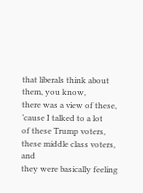that liberals think about them, you know,
there was a view of these, ’cause I talked to a lot
of these Trump voters, these middle class voters, and
they were basically feeling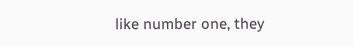like number one, they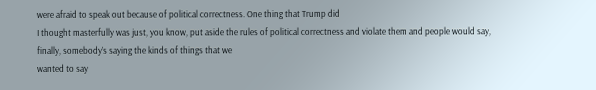were afraid to speak out because of political correctness. One thing that Trump did
I thought masterfully was just, you know, put aside the rules of political correctness and violate them and people would say,
finally, somebody’s saying the kinds of things that we
wanted to say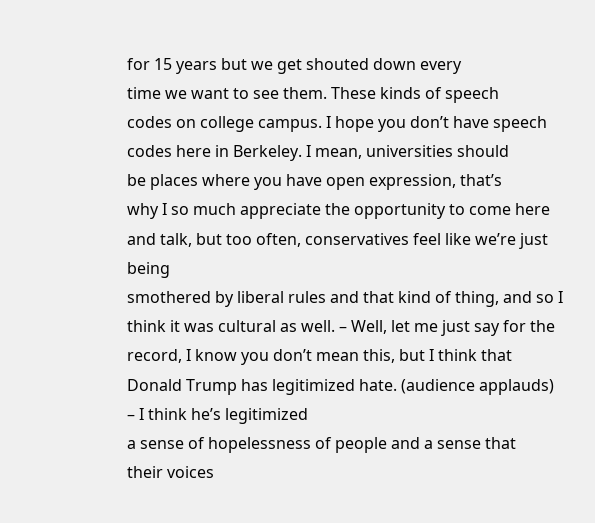for 15 years but we get shouted down every
time we want to see them. These kinds of speech
codes on college campus. I hope you don’t have speech
codes here in Berkeley. I mean, universities should
be places where you have open expression, that’s
why I so much appreciate the opportunity to come here and talk, but too often, conservatives feel like we’re just being
smothered by liberal rules and that kind of thing, and so I think it was cultural as well. – Well, let me just say for the record, I know you don’t mean this, but I think that Donald Trump has legitimized hate. (audience applauds) – I think he’s legitimized
a sense of hopelessness of people and a sense that
their voices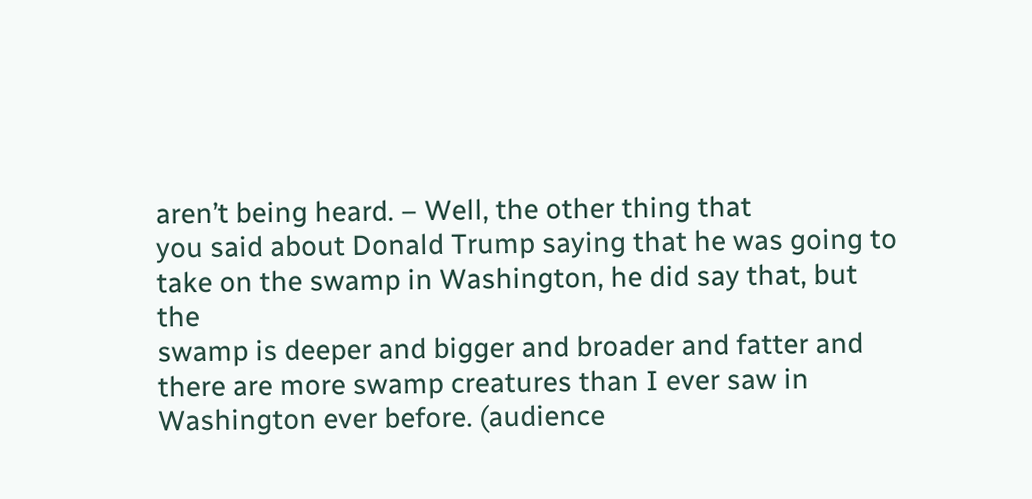aren’t being heard. – Well, the other thing that
you said about Donald Trump saying that he was going to
take on the swamp in Washington, he did say that, but the
swamp is deeper and bigger and broader and fatter and
there are more swamp creatures than I ever saw in Washington ever before. (audience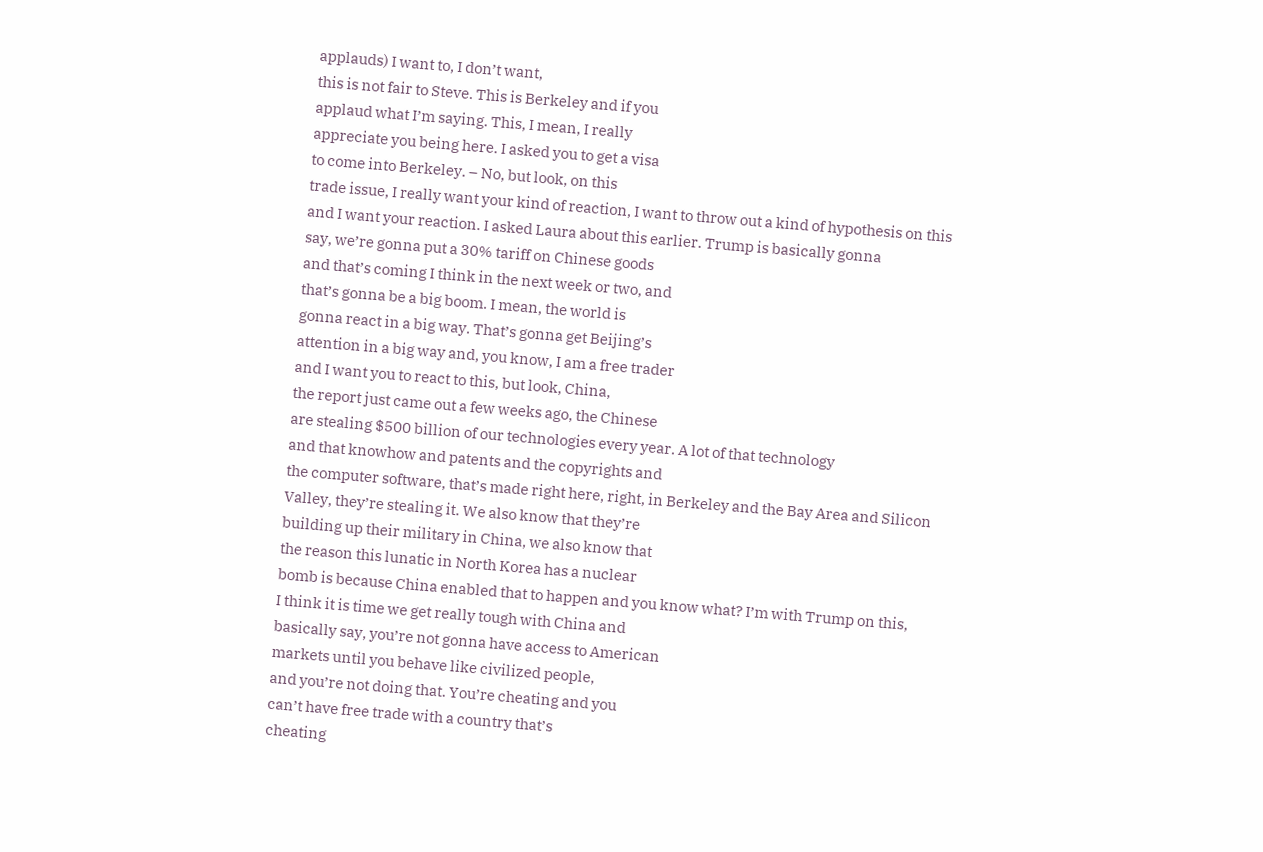applauds) I want to, I don’t want,
this is not fair to Steve. This is Berkeley and if you
applaud what I’m saying. This, I mean, I really
appreciate you being here. I asked you to get a visa
to come into Berkeley. – No, but look, on this
trade issue, I really want your kind of reaction, I want to throw out a kind of hypothesis on this
and I want your reaction. I asked Laura about this earlier. Trump is basically gonna
say, we’re gonna put a 30% tariff on Chinese goods
and that’s coming I think in the next week or two, and
that’s gonna be a big boom. I mean, the world is
gonna react in a big way. That’s gonna get Beijing’s
attention in a big way and, you know, I am a free trader
and I want you to react to this, but look, China,
the report just came out a few weeks ago, the Chinese
are stealing $500 billion of our technologies every year. A lot of that technology
and that knowhow and patents and the copyrights and
the computer software, that’s made right here, right, in Berkeley and the Bay Area and Silicon
Valley, they’re stealing it. We also know that they’re
building up their military in China, we also know that
the reason this lunatic in North Korea has a nuclear
bomb is because China enabled that to happen and you know what? I’m with Trump on this,
I think it is time we get really tough with China and
basically say, you’re not gonna have access to American
markets until you behave like civilized people,
and you’re not doing that. You’re cheating and you
can’t have free trade with a country that’s
cheating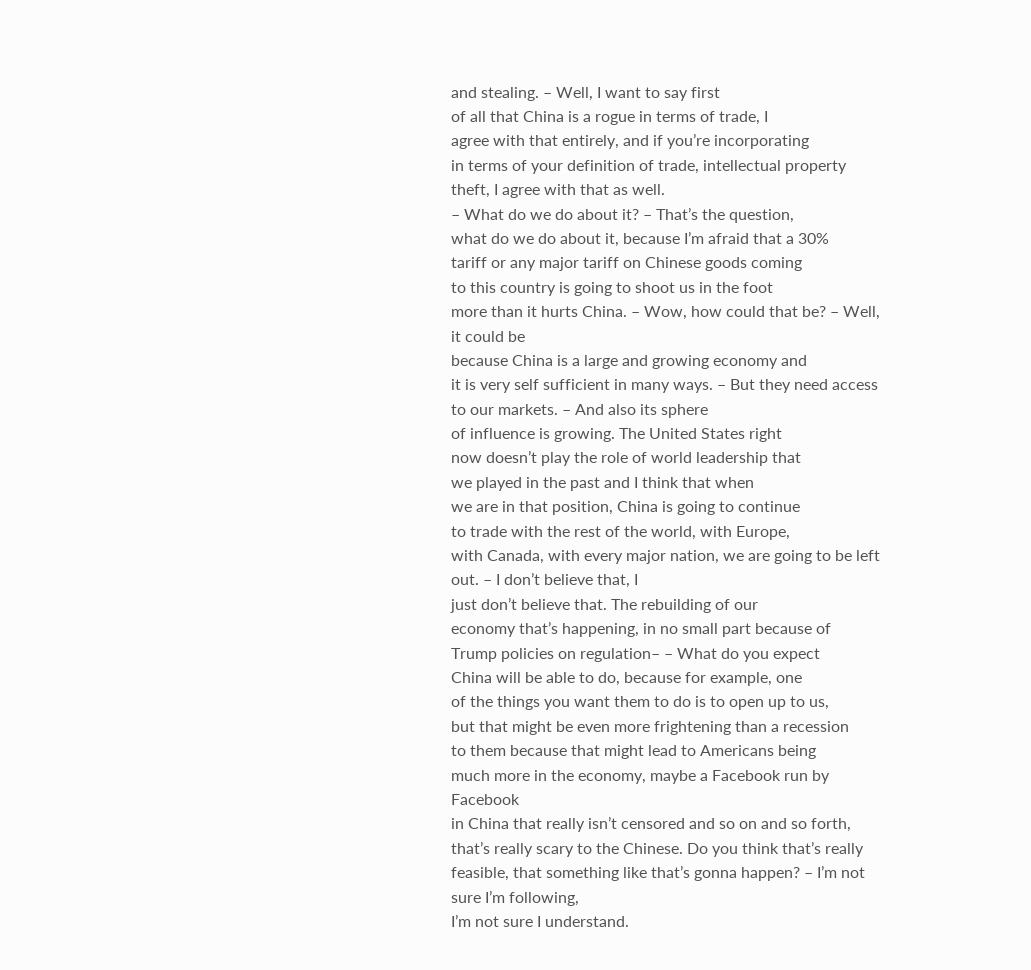and stealing. – Well, I want to say first
of all that China is a rogue in terms of trade, I
agree with that entirely, and if you’re incorporating
in terms of your definition of trade, intellectual property
theft, I agree with that as well.
– What do we do about it? – That’s the question,
what do we do about it, because I’m afraid that a 30%
tariff or any major tariff on Chinese goods coming
to this country is going to shoot us in the foot
more than it hurts China. – Wow, how could that be? – Well, it could be
because China is a large and growing economy and
it is very self sufficient in many ways. – But they need access to our markets. – And also its sphere
of influence is growing. The United States right
now doesn’t play the role of world leadership that
we played in the past and I think that when
we are in that position, China is going to continue
to trade with the rest of the world, with Europe,
with Canada, with every major nation, we are going to be left out. – I don’t believe that, I
just don’t believe that. The rebuilding of our
economy that’s happening, in no small part because of
Trump policies on regulation– – What do you expect
China will be able to do, because for example, one
of the things you want them to do is to open up to us,
but that might be even more frightening than a recession
to them because that might lead to Americans being
much more in the economy, maybe a Facebook run by Facebook
in China that really isn’t censored and so on and so forth, that’s really scary to the Chinese. Do you think that’s really
feasible, that something like that’s gonna happen? – I’m not sure I’m following,
I’m not sure I understand.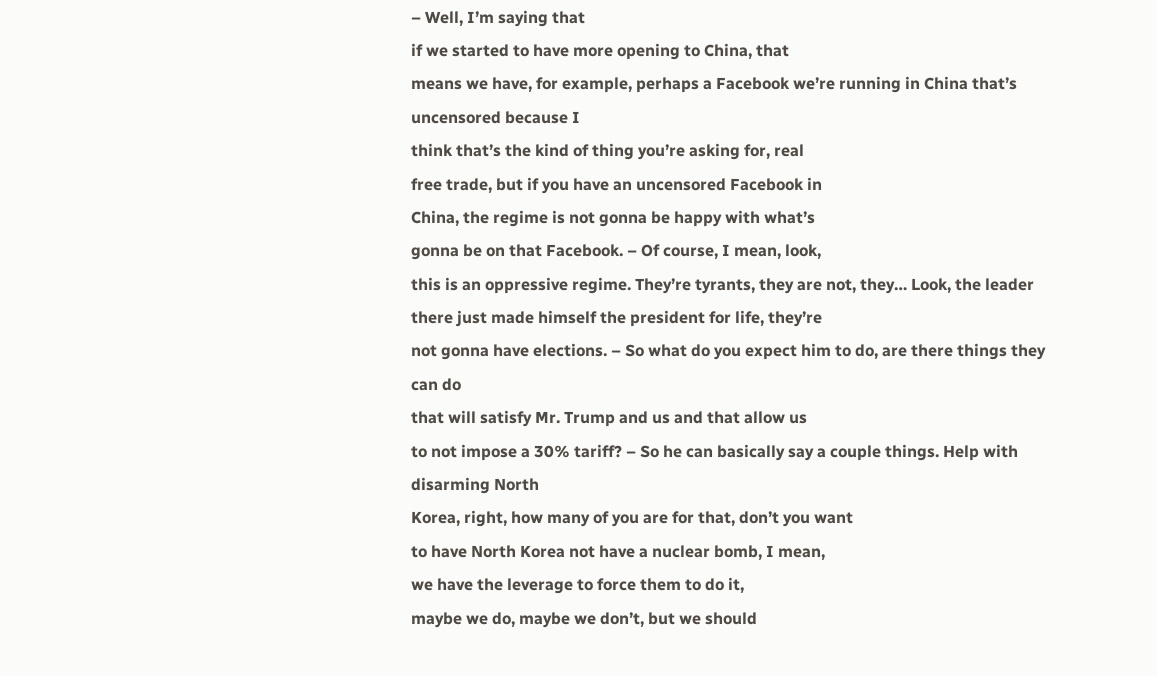– Well, I’m saying that
if we started to have more opening to China, that
means we have, for example, perhaps a Facebook we’re running in China that’s uncensored because I
think that’s the kind of thing you’re asking for, real
free trade, but if you have an uncensored Facebook in
China, the regime is not gonna be happy with what’s
gonna be on that Facebook. – Of course, I mean, look,
this is an oppressive regime. They’re tyrants, they are not, they… Look, the leader there just made himself the president for life, they’re
not gonna have elections. – So what do you expect him to do, are there things they can do
that will satisfy Mr. Trump and us and that allow us
to not impose a 30% tariff? – So he can basically say a couple things. Help with disarming North
Korea, right, how many of you are for that, don’t you want
to have North Korea not have a nuclear bomb, I mean,
we have the leverage to force them to do it,
maybe we do, maybe we don’t, but we should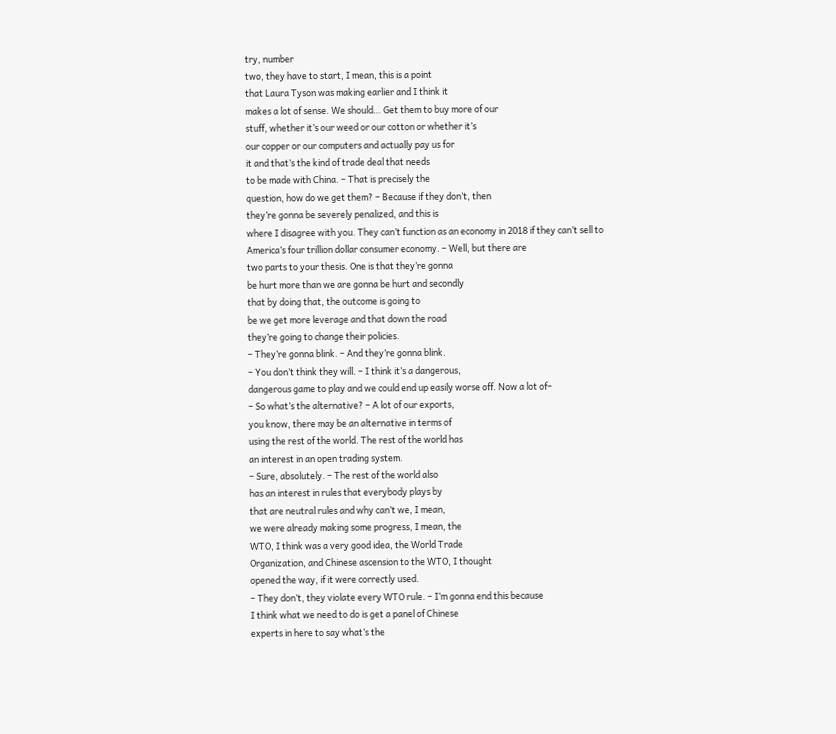try, number
two, they have to start, I mean, this is a point
that Laura Tyson was making earlier and I think it
makes a lot of sense. We should… Get them to buy more of our
stuff, whether it’s our weed or our cotton or whether it’s
our copper or our computers and actually pay us for
it and that’s the kind of trade deal that needs
to be made with China. – That is precisely the
question, how do we get them? – Because if they don’t, then
they’re gonna be severely penalized, and this is
where I disagree with you. They can’t function as an economy in 2018 if they can’t sell to
America’s four trillion dollar consumer economy. – Well, but there are
two parts to your thesis. One is that they’re gonna
be hurt more than we are gonna be hurt and secondly
that by doing that, the outcome is going to
be we get more leverage and that down the road
they’re going to change their policies.
– They’re gonna blink. – And they’re gonna blink.
– You don’t think they will. – I think it’s a dangerous,
dangerous game to play and we could end up easily worse off. Now a lot of–
– So what’s the alternative? – A lot of our exports,
you know, there may be an alternative in terms of
using the rest of the world. The rest of the world has
an interest in an open trading system.
– Sure, absolutely. – The rest of the world also
has an interest in rules that everybody plays by
that are neutral rules and why can’t we, I mean,
we were already making some progress, I mean, the
WTO, I think was a very good idea, the World Trade
Organization, and Chinese ascension to the WTO, I thought
opened the way, if it were correctly used.
– They don’t, they violate every WTO rule. – I’m gonna end this because
I think what we need to do is get a panel of Chinese
experts in here to say what’s the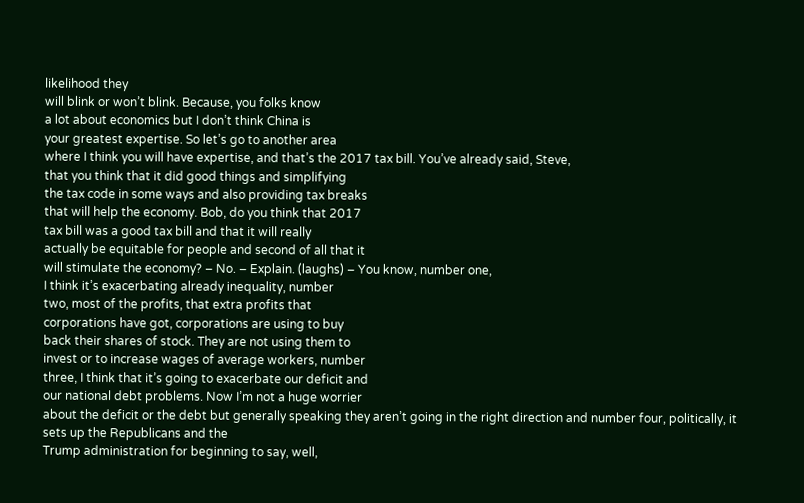likelihood they
will blink or won’t blink. Because, you folks know
a lot about economics but I don’t think China is
your greatest expertise. So let’s go to another area
where I think you will have expertise, and that’s the 2017 tax bill. You’ve already said, Steve,
that you think that it did good things and simplifying
the tax code in some ways and also providing tax breaks
that will help the economy. Bob, do you think that 2017
tax bill was a good tax bill and that it will really
actually be equitable for people and second of all that it
will stimulate the economy? – No. – Explain. (laughs) – You know, number one,
I think it’s exacerbating already inequality, number
two, most of the profits, that extra profits that
corporations have got, corporations are using to buy
back their shares of stock. They are not using them to
invest or to increase wages of average workers, number
three, I think that it’s going to exacerbate our deficit and
our national debt problems. Now I’m not a huge worrier
about the deficit or the debt but generally speaking they aren’t going in the right direction and number four, politically, it sets up the Republicans and the
Trump administration for beginning to say, well,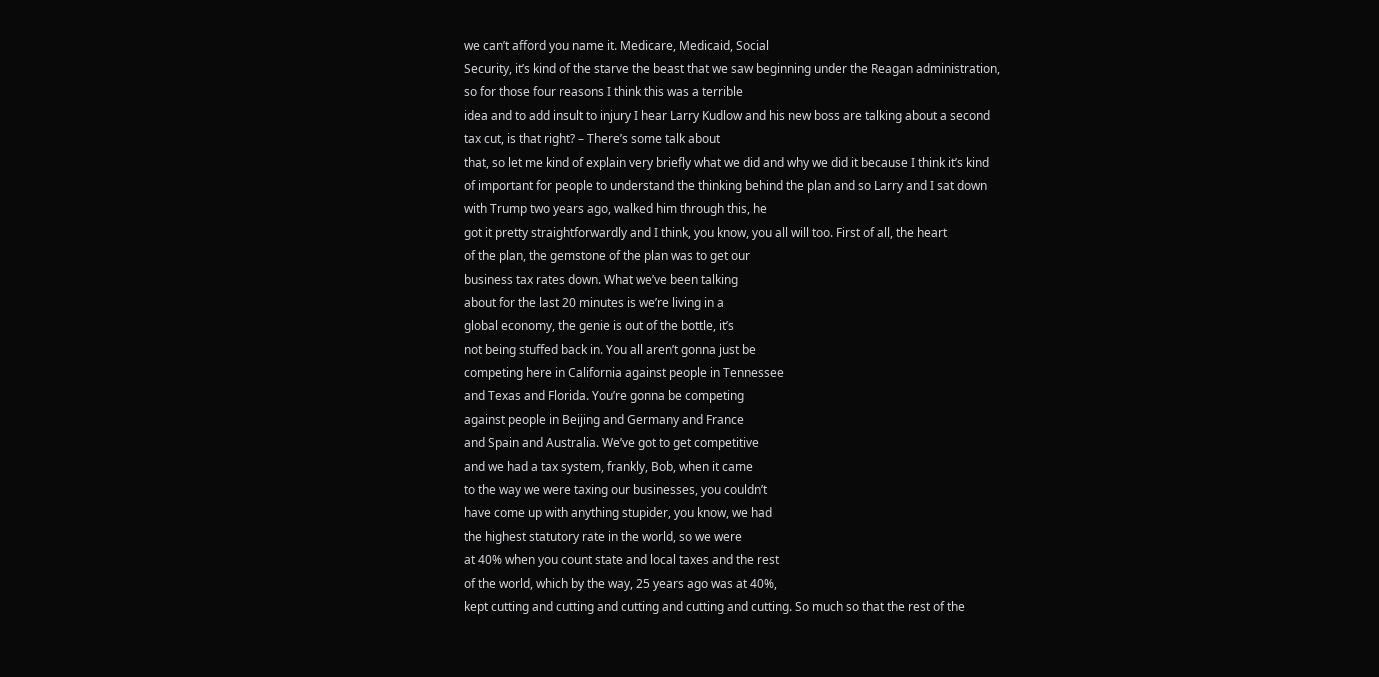we can’t afford you name it. Medicare, Medicaid, Social
Security, it’s kind of the starve the beast that we saw beginning under the Reagan administration,
so for those four reasons I think this was a terrible
idea and to add insult to injury I hear Larry Kudlow and his new boss are talking about a second
tax cut, is that right? – There’s some talk about
that, so let me kind of explain very briefly what we did and why we did it because I think it’s kind
of important for people to understand the thinking behind the plan and so Larry and I sat down
with Trump two years ago, walked him through this, he
got it pretty straightforwardly and I think, you know, you all will too. First of all, the heart
of the plan, the gemstone of the plan was to get our
business tax rates down. What we’ve been talking
about for the last 20 minutes is we’re living in a
global economy, the genie is out of the bottle, it’s
not being stuffed back in. You all aren’t gonna just be
competing here in California against people in Tennessee
and Texas and Florida. You’re gonna be competing
against people in Beijing and Germany and France
and Spain and Australia. We’ve got to get competitive
and we had a tax system, frankly, Bob, when it came
to the way we were taxing our businesses, you couldn’t
have come up with anything stupider, you know, we had
the highest statutory rate in the world, so we were
at 40% when you count state and local taxes and the rest
of the world, which by the way, 25 years ago was at 40%,
kept cutting and cutting and cutting and cutting and cutting. So much so that the rest of the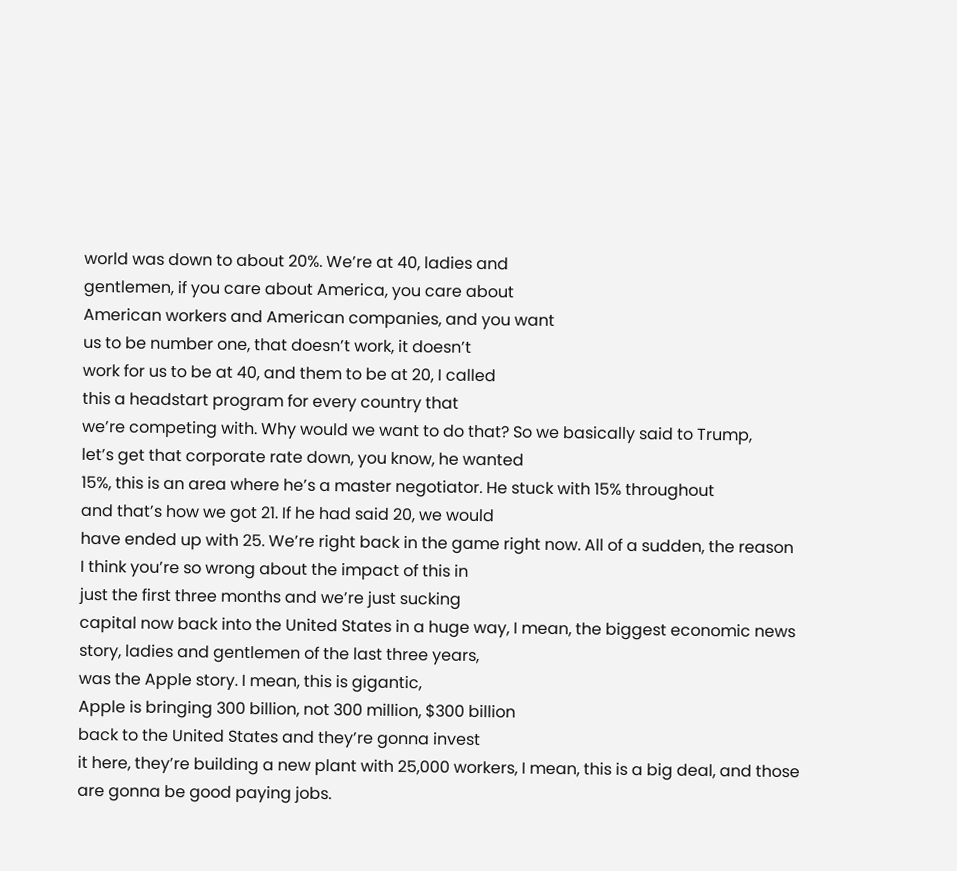world was down to about 20%. We’re at 40, ladies and
gentlemen, if you care about America, you care about
American workers and American companies, and you want
us to be number one, that doesn’t work, it doesn’t
work for us to be at 40, and them to be at 20, I called
this a headstart program for every country that
we’re competing with. Why would we want to do that? So we basically said to Trump,
let’s get that corporate rate down, you know, he wanted
15%, this is an area where he’s a master negotiator. He stuck with 15% throughout
and that’s how we got 21. If he had said 20, we would
have ended up with 25. We’re right back in the game right now. All of a sudden, the reason
I think you’re so wrong about the impact of this in
just the first three months and we’re just sucking
capital now back into the United States in a huge way, I mean, the biggest economic news
story, ladies and gentlemen of the last three years,
was the Apple story. I mean, this is gigantic,
Apple is bringing 300 billion, not 300 million, $300 billion
back to the United States and they’re gonna invest
it here, they’re building a new plant with 25,000 workers, I mean, this is a big deal, and those
are gonna be good paying jobs.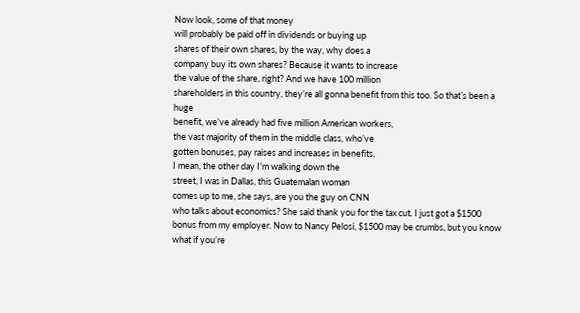Now look, some of that money
will probably be paid off in dividends or buying up
shares of their own shares, by the way, why does a
company buy its own shares? Because it wants to increase
the value of the share, right? And we have 100 million
shareholders in this country, they’re all gonna benefit from this too. So that’s been a huge
benefit, we’ve already had five million American workers,
the vast majority of them in the middle class, who’ve
gotten bonuses, pay raises and increases in benefits,
I mean, the other day I’m walking down the
street, I was in Dallas, this Guatemalan woman
comes up to me, she says, are you the guy on CNN
who talks about economics? She said thank you for the tax cut. I just got a $1500 bonus from my employer. Now to Nancy Pelosi, $1500 may be crumbs, but you know what if you’re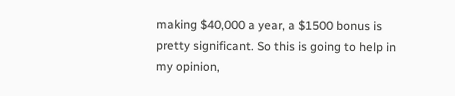making $40,000 a year, a $1500 bonus is pretty significant. So this is going to help in
my opinion,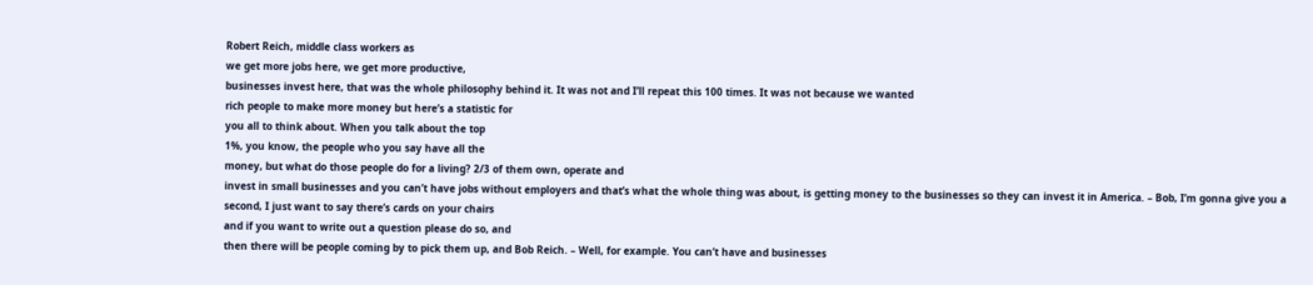Robert Reich, middle class workers as
we get more jobs here, we get more productive,
businesses invest here, that was the whole philosophy behind it. It was not and I’ll repeat this 100 times. It was not because we wanted
rich people to make more money but here’s a statistic for
you all to think about. When you talk about the top
1%, you know, the people who you say have all the
money, but what do those people do for a living? 2/3 of them own, operate and
invest in small businesses and you can’t have jobs without employers and that’s what the whole thing was about, is getting money to the businesses so they can invest it in America. – Bob, I’m gonna give you a
second, I just want to say there’s cards on your chairs
and if you want to write out a question please do so, and
then there will be people coming by to pick them up, and Bob Reich. – Well, for example. You can’t have and businesses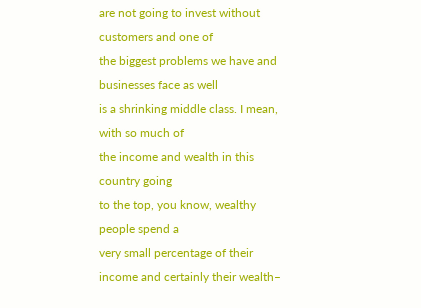are not going to invest without customers and one of
the biggest problems we have and businesses face as well
is a shrinking middle class. I mean, with so much of
the income and wealth in this country going
to the top, you know, wealthy people spend a
very small percentage of their income and certainly their wealth–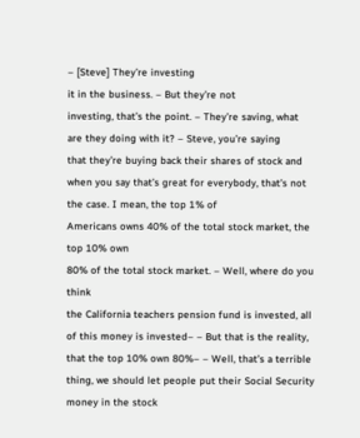– [Steve] They’re investing
it in the business. – But they’re not
investing, that’s the point. – They’re saving, what
are they doing with it? – Steve, you’re saying
that they’re buying back their shares of stock and
when you say that’s great for everybody, that’s not the case. I mean, the top 1% of
Americans owns 40% of the total stock market, the top 10% own
80% of the total stock market. – Well, where do you think
the California teachers pension fund is invested, all
of this money is invested– – But that is the reality,
that the top 10% own 80%– – Well, that’s a terrible
thing, we should let people put their Social Security
money in the stock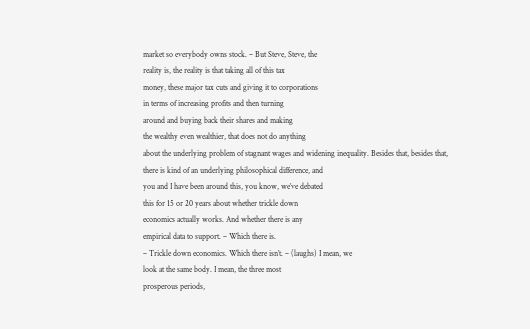market so everybody owns stock. – But Steve, Steve, the
reality is, the reality is that taking all of this tax
money, these major tax cuts and giving it to corporations
in terms of increasing profits and then turning
around and buying back their shares and making
the wealthy even wealthier, that does not do anything
about the underlying problem of stagnant wages and widening inequality. Besides that, besides that,
there is kind of an underlying philosophical difference, and
you and I have been around this, you know, we’ve debated
this for 15 or 20 years about whether trickle down
economics actually works. And whether there is any
empirical data to support. – Which there is.
– Trickle down economics. Which there isn’t. – (laughs) I mean, we
look at the same body. I mean, the three most
prosperous periods,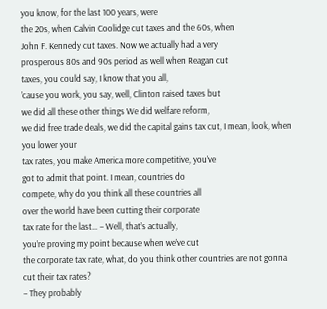you know, for the last 100 years, were
the 20s, when Calvin Coolidge cut taxes and the 60s, when
John F. Kennedy cut taxes. Now we actually had a very
prosperous 80s and 90s period as well when Reagan cut
taxes, you could say, I know that you all,
’cause you work, you say, well, Clinton raised taxes but
we did all these other things We did welfare reform,
we did free trade deals, we did the capital gains tax cut, I mean, look, when you lower your
tax rates, you make America more competitive, you’ve
got to admit that point. I mean, countries do
compete, why do you think all these countries all
over the world have been cutting their corporate
tax rate for the last… – Well, that’s actually,
you’re proving my point because when we’ve cut
the corporate tax rate, what, do you think other countries are not gonna cut their tax rates?
– They probably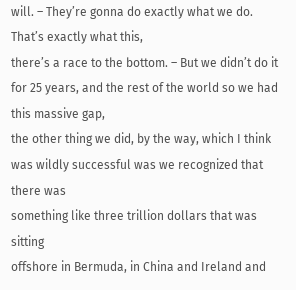will. – They’re gonna do exactly what we do. That’s exactly what this,
there’s a race to the bottom. – But we didn’t do it for 25 years, and the rest of the world so we had this massive gap,
the other thing we did, by the way, which I think
was wildly successful was we recognized that there was
something like three trillion dollars that was sitting
offshore in Bermuda, in China and Ireland and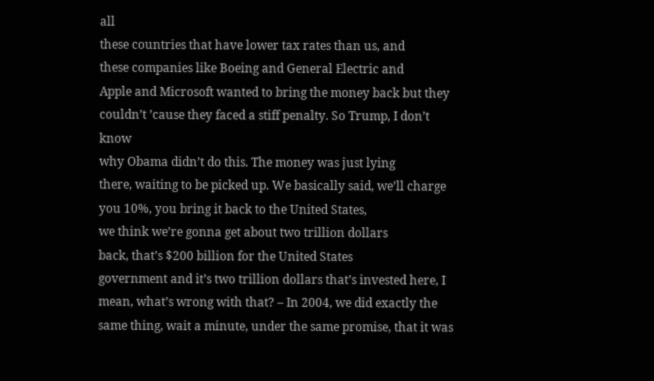all
these countries that have lower tax rates than us, and
these companies like Boeing and General Electric and
Apple and Microsoft wanted to bring the money back but they couldn’t ’cause they faced a stiff penalty. So Trump, I don’t know
why Obama didn’t do this. The money was just lying
there, waiting to be picked up. We basically said, we’ll charge
you 10%, you bring it back to the United States,
we think we’re gonna get about two trillion dollars
back, that’s $200 billion for the United States
government and it’s two trillion dollars that’s invested here, I mean, what’s wrong with that? – In 2004, we did exactly the same thing, wait a minute, under the same promise, that it was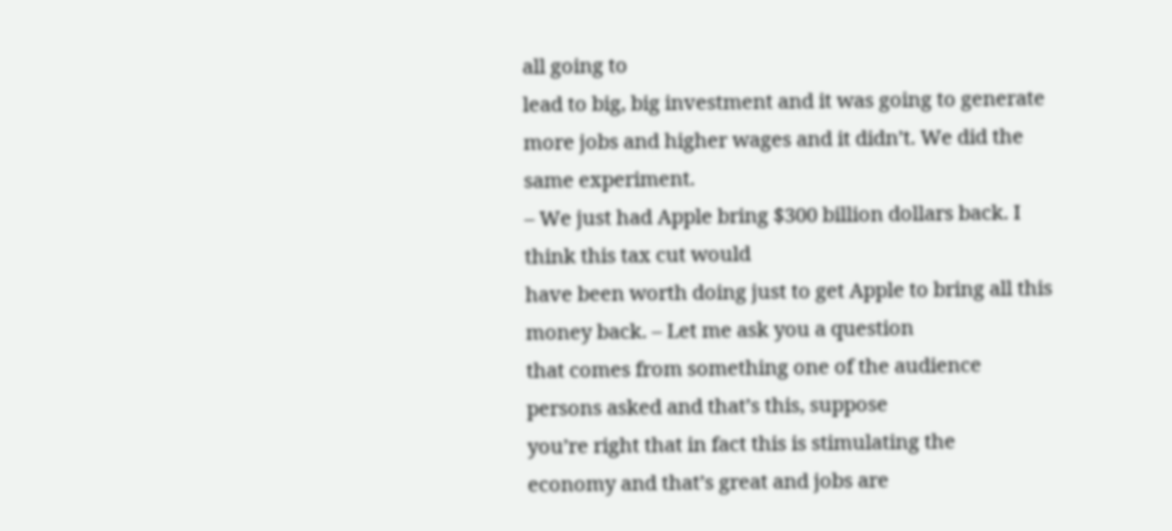all going to
lead to big, big investment and it was going to generate more jobs and higher wages and it didn’t. We did the same experiment.
– We just had Apple bring $300 billion dollars back. I think this tax cut would
have been worth doing just to get Apple to bring all this money back. – Let me ask you a question
that comes from something one of the audience persons asked and that’s this, suppose
you’re right that in fact this is stimulating the
economy and that’s great and jobs are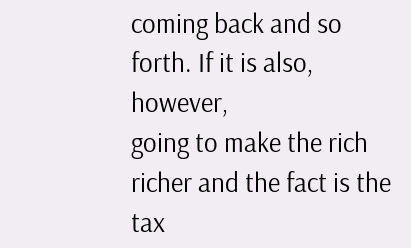coming back and so forth. If it is also, however,
going to make the rich richer and the fact is the tax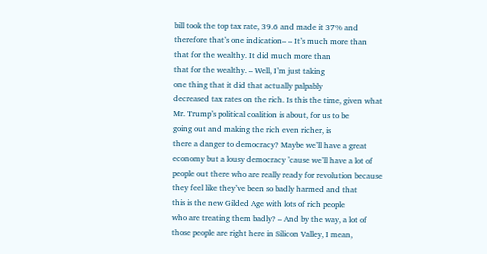bill took the top tax rate, 39.6 and made it 37% and
therefore that’s one indication– – It’s much more than
that for the wealthy. It did much more than
that for the wealthy. – Well, I’m just taking
one thing that it did that actually palpably
decreased tax rates on the rich. Is this the time, given what
Mr. Trump’s political coalition is about, for us to be
going out and making the rich even richer, is
there a danger to democracy? Maybe we’ll have a great
economy but a lousy democracy ’cause we’ll have a lot of
people out there who are really ready for revolution because
they feel like they’ve been so badly harmed and that
this is the new Gilded Age with lots of rich people
who are treating them badly? – And by the way, a lot of
those people are right here in Silicon Valley, I mean,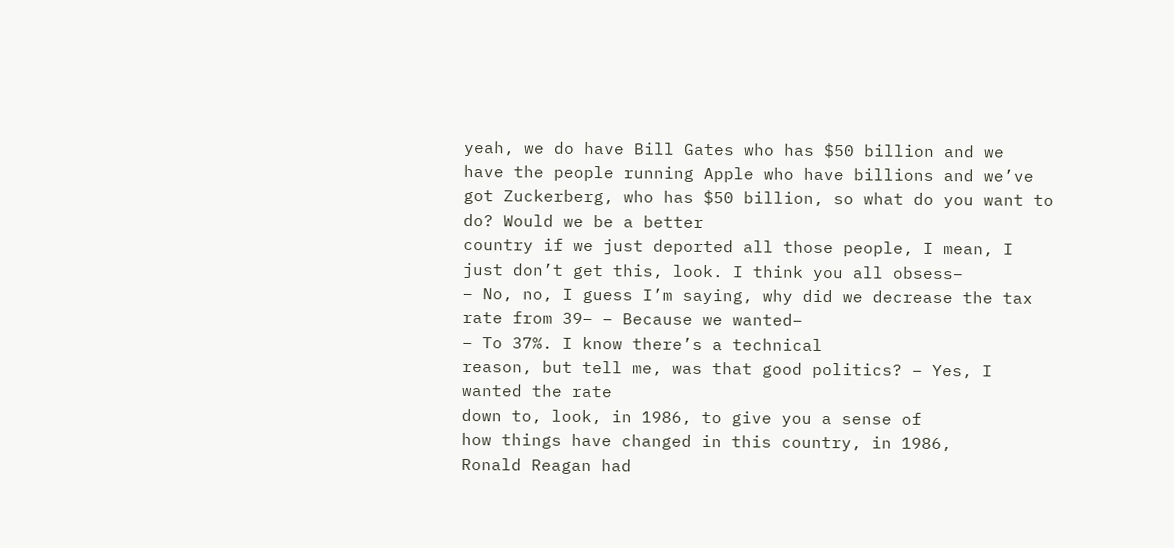yeah, we do have Bill Gates who has $50 billion and we
have the people running Apple who have billions and we’ve
got Zuckerberg, who has $50 billion, so what do you want to do? Would we be a better
country if we just deported all those people, I mean, I
just don’t get this, look. I think you all obsess–
– No, no, I guess I’m saying, why did we decrease the tax rate from 39– – Because we wanted–
– To 37%. I know there’s a technical
reason, but tell me, was that good politics? – Yes, I wanted the rate
down to, look, in 1986, to give you a sense of
how things have changed in this country, in 1986,
Ronald Reagan had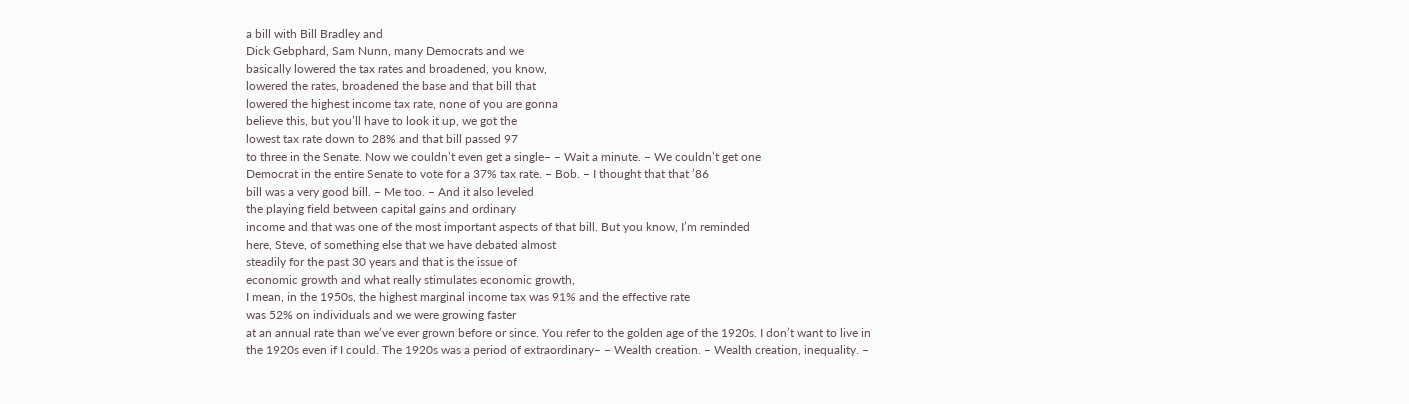a bill with Bill Bradley and
Dick Gebphard, Sam Nunn, many Democrats and we
basically lowered the tax rates and broadened, you know,
lowered the rates, broadened the base and that bill that
lowered the highest income tax rate, none of you are gonna
believe this, but you’ll have to look it up, we got the
lowest tax rate down to 28% and that bill passed 97
to three in the Senate. Now we couldn’t even get a single– – Wait a minute. – We couldn’t get one
Democrat in the entire Senate to vote for a 37% tax rate. – Bob. – I thought that that ’86
bill was a very good bill. – Me too. – And it also leveled
the playing field between capital gains and ordinary
income and that was one of the most important aspects of that bill. But you know, I’m reminded
here, Steve, of something else that we have debated almost
steadily for the past 30 years and that is the issue of
economic growth and what really stimulates economic growth,
I mean, in the 1950s, the highest marginal income tax was 91% and the effective rate
was 52% on individuals and we were growing faster
at an annual rate than we’ve ever grown before or since. You refer to the golden age of the 1920s. I don’t want to live in
the 1920s even if I could. The 1920s was a period of extraordinary– – Wealth creation. – Wealth creation, inequality. –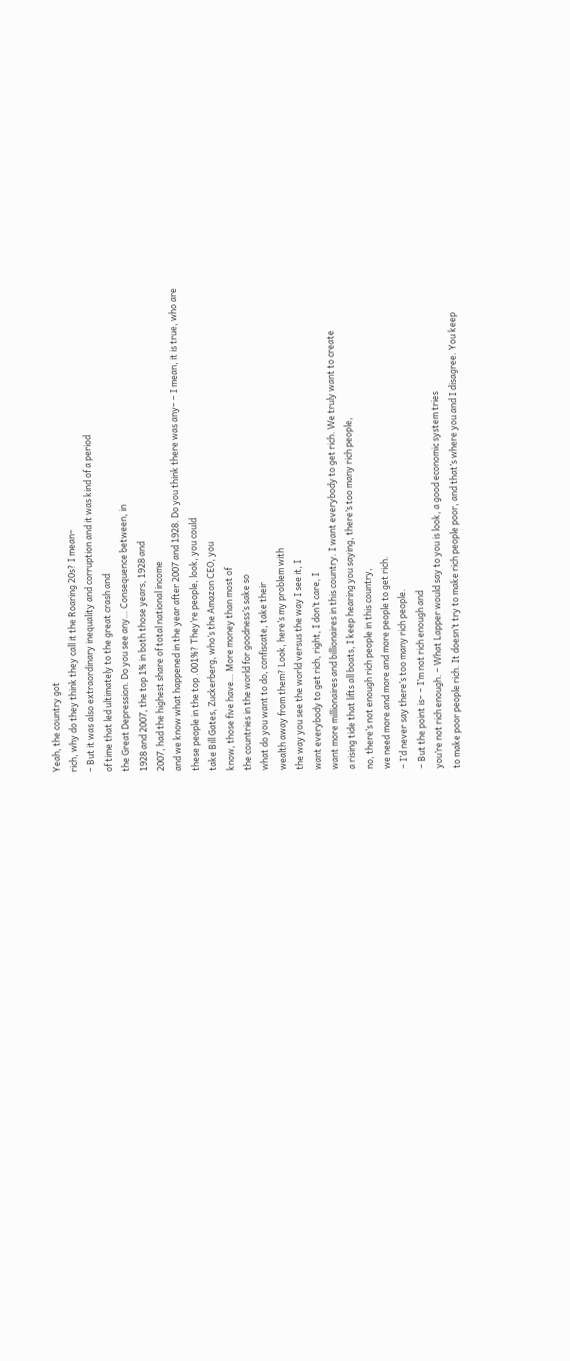Yeah, the country got
rich, why do they think they call it the Roaring 20s? I mean–
– But it was also extraordinary inequality and corruption and it was kind of a period
of time that led ultimately to the great crash and
the Great Depression. Do you see any… Consequence between, in
1928 and 2007, the top 1% in both those years, 1928 and
2007, had the highest share of total national income
and we know what happened in the year after 2007 and 1928. Do you think there was any– – I mean, it is true, who are
these people in the top .001%? They’re people, look, you could
take Bill Gates, Zuckerberg, who’s the Amazon CEO, you
know, those five have… More money than most of
the countries in the world for goodness’s sake so
what do you want to do, confiscate, take their
wealth away from them? Look, here’s my problem with
the way you see the world versus the way I see it, I
want everybody to get rich, right, I don’t care, I
want more millionaires and billionaires in this country. I want everybody to get rich. We truly want to create
a rising tide that lifts all boats, I keep hearing you saying, there’s too many rich people,
no, there’s not enough rich people in this country,
we need more and more and more people to get rich.
– I’d never say there’s too many rich people.
– But the point is– – I’m not rich enough and
you’re not rich enough. – What Lapper would say to you is look, a good economic system tries
to make poor people rich. It doesn’t try to make rich people poor, and that’s where you and I disagree. You keep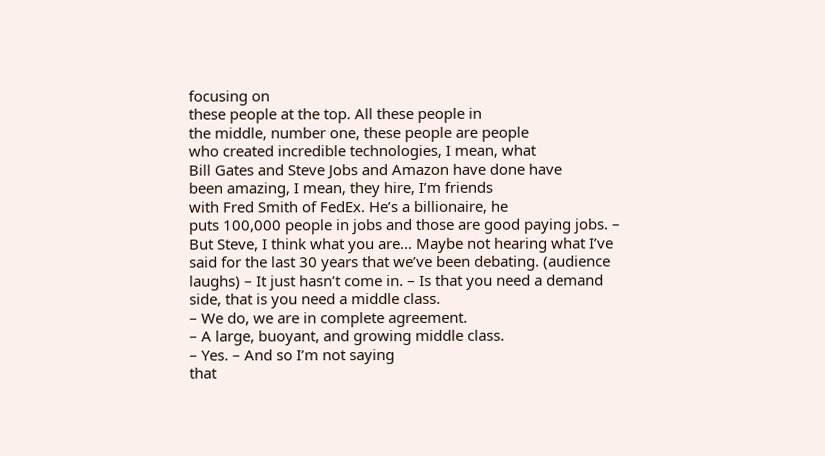focusing on
these people at the top. All these people in
the middle, number one, these people are people
who created incredible technologies, I mean, what
Bill Gates and Steve Jobs and Amazon have done have
been amazing, I mean, they hire, I’m friends
with Fred Smith of FedEx. He’s a billionaire, he
puts 100,000 people in jobs and those are good paying jobs. – But Steve, I think what you are… Maybe not hearing what I’ve
said for the last 30 years that we’ve been debating. (audience laughs) – It just hasn’t come in. – Is that you need a demand
side, that is you need a middle class.
– We do, we are in complete agreement.
– A large, buoyant, and growing middle class.
– Yes. – And so I’m not saying
that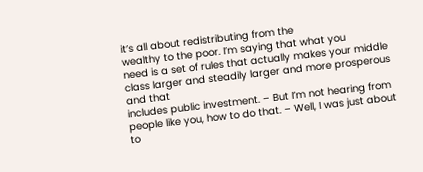it’s all about redistributing from the
wealthy to the poor. I’m saying that what you
need is a set of rules that actually makes your middle
class larger and steadily larger and more prosperous and that
includes public investment. – But I’m not hearing from
people like you, how to do that. – Well, I was just about to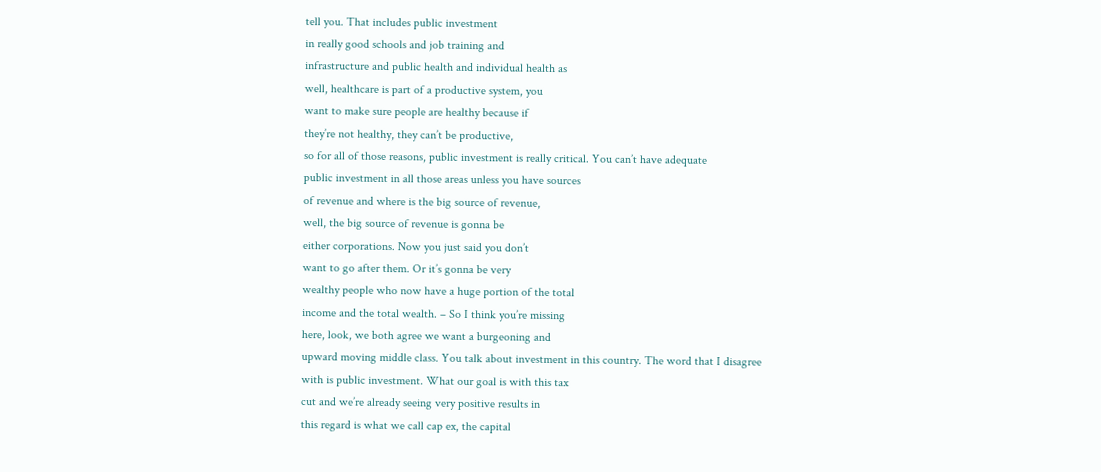tell you. That includes public investment
in really good schools and job training and
infrastructure and public health and individual health as
well, healthcare is part of a productive system, you
want to make sure people are healthy because if
they’re not healthy, they can’t be productive,
so for all of those reasons, public investment is really critical. You can’t have adequate
public investment in all those areas unless you have sources
of revenue and where is the big source of revenue,
well, the big source of revenue is gonna be
either corporations. Now you just said you don’t
want to go after them. Or it’s gonna be very
wealthy people who now have a huge portion of the total
income and the total wealth. – So I think you’re missing
here, look, we both agree we want a burgeoning and
upward moving middle class. You talk about investment in this country. The word that I disagree
with is public investment. What our goal is with this tax
cut and we’re already seeing very positive results in
this regard is what we call cap ex, the capital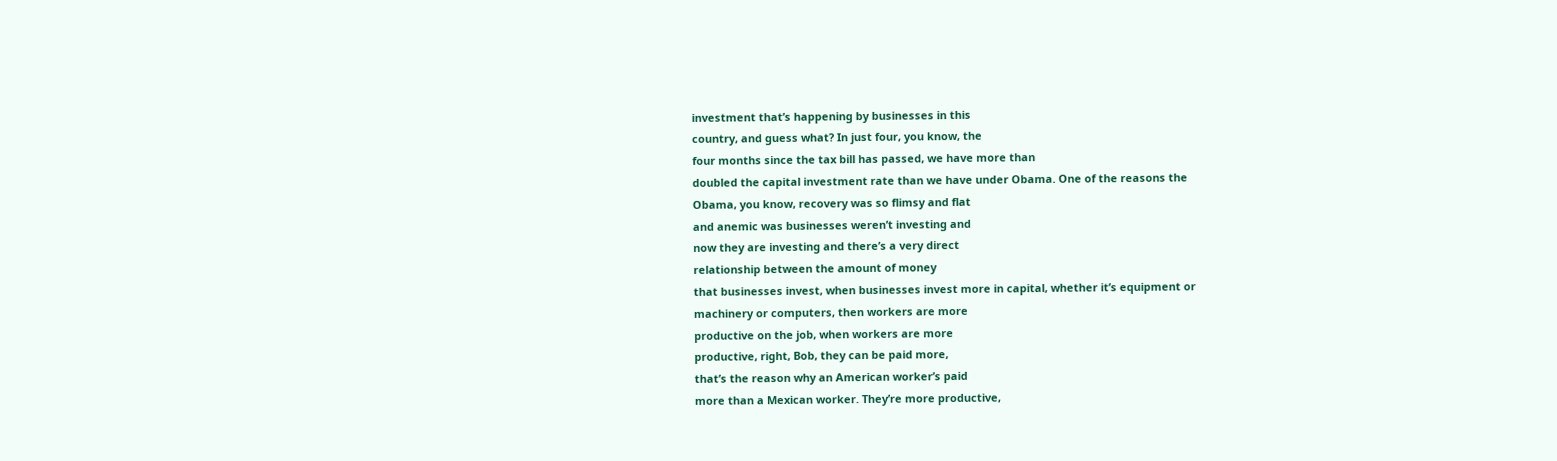investment that’s happening by businesses in this
country, and guess what? In just four, you know, the
four months since the tax bill has passed, we have more than
doubled the capital investment rate than we have under Obama. One of the reasons the
Obama, you know, recovery was so flimsy and flat
and anemic was businesses weren’t investing and
now they are investing and there’s a very direct
relationship between the amount of money
that businesses invest, when businesses invest more in capital, whether it’s equipment or
machinery or computers, then workers are more
productive on the job, when workers are more
productive, right, Bob, they can be paid more,
that’s the reason why an American worker’s paid
more than a Mexican worker. They’re more productive,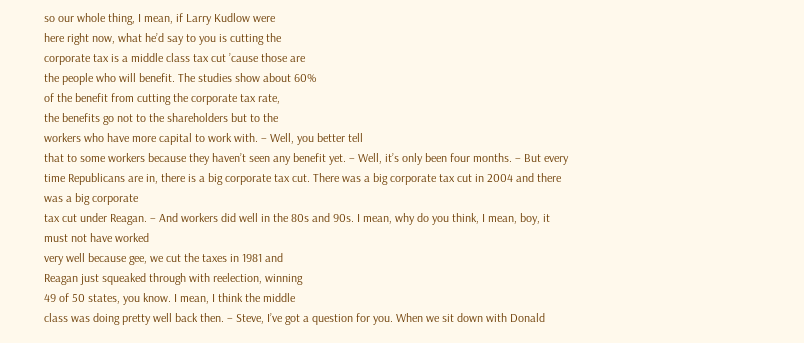so our whole thing, I mean, if Larry Kudlow were
here right now, what he’d say to you is cutting the
corporate tax is a middle class tax cut ’cause those are
the people who will benefit. The studies show about 60%
of the benefit from cutting the corporate tax rate,
the benefits go not to the shareholders but to the
workers who have more capital to work with. – Well, you better tell
that to some workers because they haven’t seen any benefit yet. – Well, it’s only been four months. – But every time Republicans are in, there is a big corporate tax cut. There was a big corporate tax cut in 2004 and there was a big corporate
tax cut under Reagan. – And workers did well in the 80s and 90s. I mean, why do you think, I mean, boy, it must not have worked
very well because gee, we cut the taxes in 1981 and
Reagan just squeaked through with reelection, winning
49 of 50 states, you know. I mean, I think the middle
class was doing pretty well back then. – Steve, I’ve got a question for you. When we sit down with Donald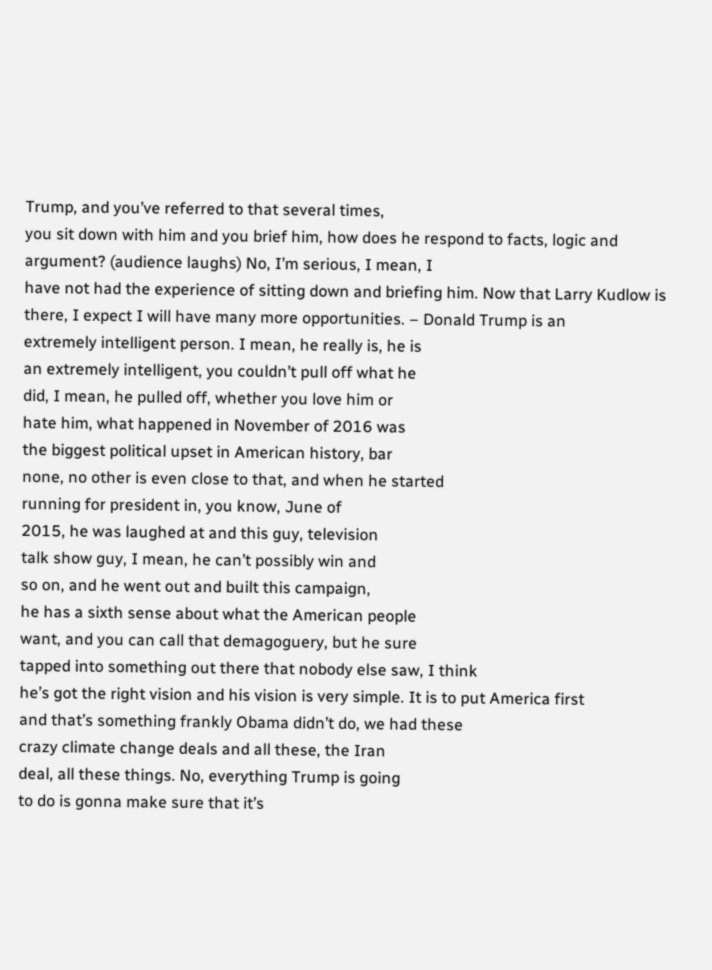Trump, and you’ve referred to that several times,
you sit down with him and you brief him, how does he respond to facts, logic and argument? (audience laughs) No, I’m serious, I mean, I
have not had the experience of sitting down and briefing him. Now that Larry Kudlow is
there, I expect I will have many more opportunities. – Donald Trump is an
extremely intelligent person. I mean, he really is, he is
an extremely intelligent, you couldn’t pull off what he
did, I mean, he pulled off, whether you love him or
hate him, what happened in November of 2016 was
the biggest political upset in American history, bar
none, no other is even close to that, and when he started
running for president in, you know, June of
2015, he was laughed at and this guy, television
talk show guy, I mean, he can’t possibly win and
so on, and he went out and built this campaign,
he has a sixth sense about what the American people
want, and you can call that demagoguery, but he sure
tapped into something out there that nobody else saw, I think
he’s got the right vision and his vision is very simple. It is to put America first
and that’s something frankly Obama didn’t do, we had these
crazy climate change deals and all these, the Iran
deal, all these things. No, everything Trump is going
to do is gonna make sure that it’s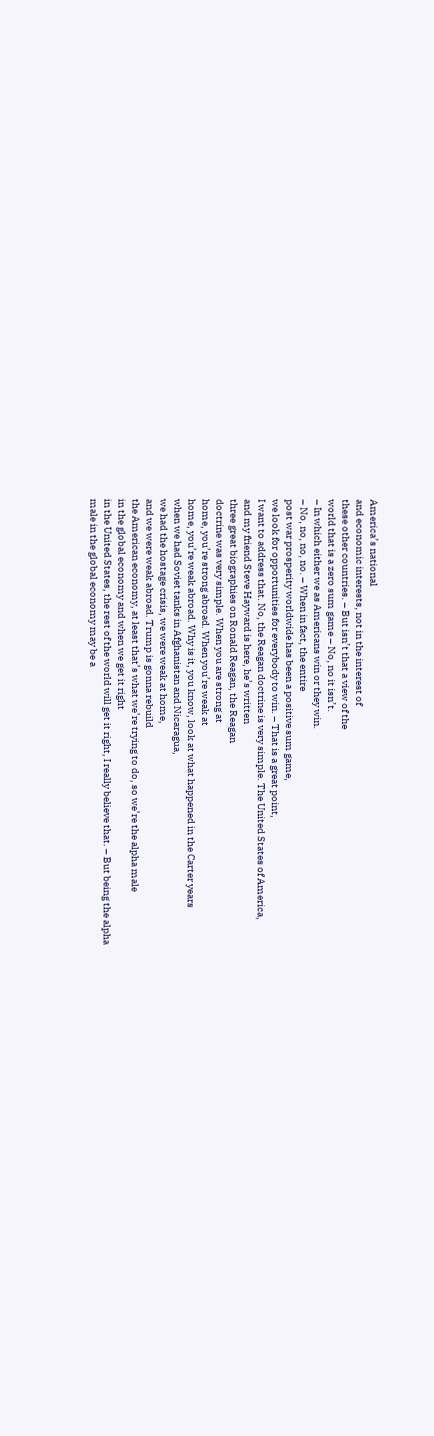America’s national
and economic interests, not in the interest of
these other countries. – But isn’t that a view of the
world that is a zero sum game – No, no it isn’t.
– In which either we as Americans win or they win.
– No, no, no, no. – When in fact, the entire
post war prosperity worldwide has been a positive sum game,
we look for opportunities for everybody to win. – That is a great point,
I want to address that. No, the Reagan doctrine is very simple. The United States of America,
and my friend Steve Hayward is here, he’s written
three great biographies on Ronald Reagan, the Reagan
doctrine was very simple. When you are strong at
home, you’re strong abroad. When you’re weak at
home, you’re weak abroad. Why is it, you know, look at what happened in the Carter years
when we had Soviet tanks in Afghanistan and Nicaragua,
we had the hostage crisis, we were weak at home,
and we were weak abroad. Trump is gonna rebuild
the American economy, at least that’s what we’re trying to do, so we’re the alpha male
in the global economy and when we get it right
in the United States, the rest of the world will get it right, I really believe that. – But being the alpha
male in the global economy may be a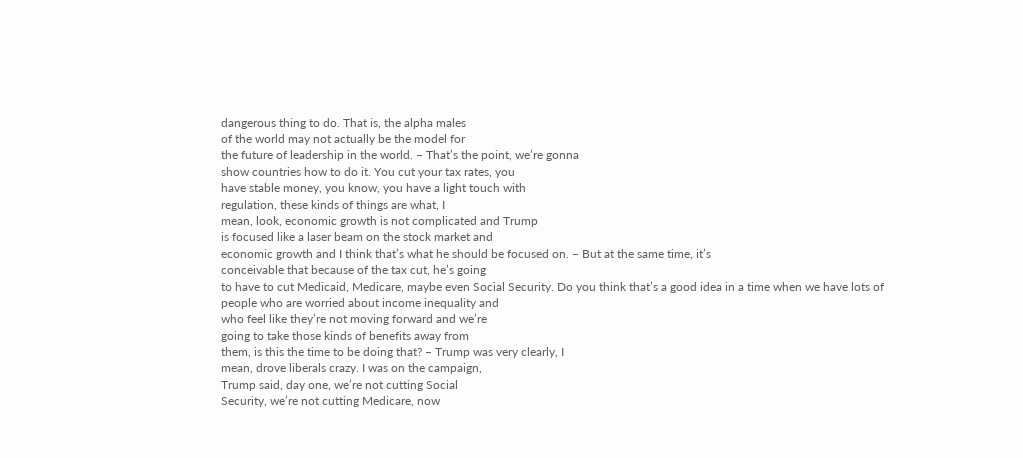dangerous thing to do. That is, the alpha males
of the world may not actually be the model for
the future of leadership in the world. – That’s the point, we’re gonna
show countries how to do it. You cut your tax rates, you
have stable money, you know, you have a light touch with
regulation, these kinds of things are what, I
mean, look, economic growth is not complicated and Trump
is focused like a laser beam on the stock market and
economic growth and I think that’s what he should be focused on. – But at the same time, it’s
conceivable that because of the tax cut, he’s going
to have to cut Medicaid, Medicare, maybe even Social Security. Do you think that’s a good idea in a time when we have lots of
people who are worried about income inequality and
who feel like they’re not moving forward and we’re
going to take those kinds of benefits away from
them, is this the time to be doing that? – Trump was very clearly, I
mean, drove liberals crazy. I was on the campaign,
Trump said, day one, we’re not cutting Social
Security, we’re not cutting Medicare, now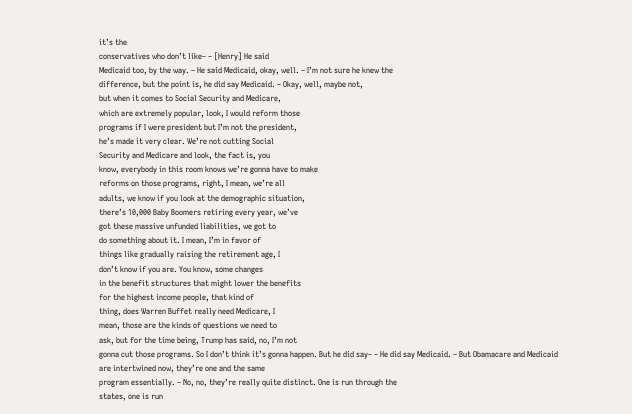it’s the
conservatives who don’t like– – [Henry] He said
Medicaid too, by the way. – He said Medicaid, okay, well. – I’m not sure he knew the
difference, but the point is, he did say Medicaid. – Okay, well, maybe not,
but when it comes to Social Security and Medicare,
which are extremely popular, look, I would reform those
programs if I were president but I’m not the president,
he’s made it very clear. We’re not cutting Social
Security and Medicare and look, the fact is, you
know, everybody in this room knows we’re gonna have to make
reforms on those programs, right, I mean, we’re all
adults, we know if you look at the demographic situation,
there’s 10,000 Baby Boomers retiring every year, we’ve
got these massive unfunded liabilities, we got to
do something about it. I mean, I’m in favor of
things like gradually raising the retirement age, I
don’t know if you are. You know, some changes
in the benefit structures that might lower the benefits
for the highest income people, that kind of
thing, does Warren Buffet really need Medicare, I
mean, those are the kinds of questions we need to
ask, but for the time being, Trump has said, no, I’m not
gonna cut those programs. So I don’t think it’s gonna happen. But he did say– – He did say Medicaid. – But Obamacare and Medicaid
are intertwined now, they’re one and the same
program essentially. – No, no, they’re really quite distinct. One is run through the
states, one is run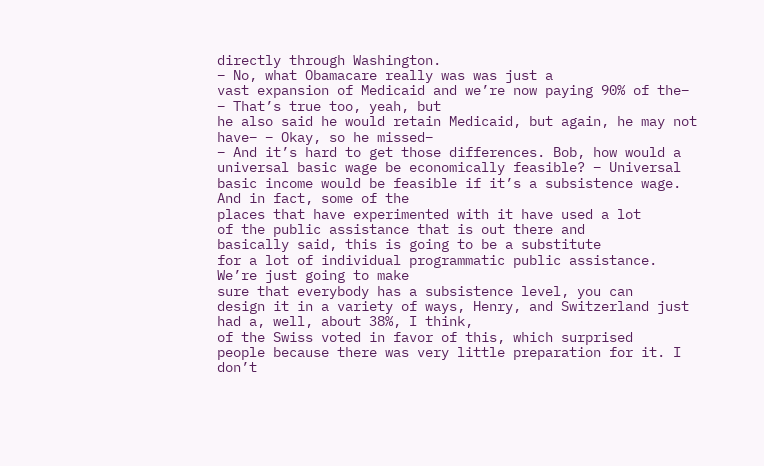directly through Washington.
– No, what Obamacare really was was just a
vast expansion of Medicaid and we’re now paying 90% of the– – That’s true too, yeah, but
he also said he would retain Medicaid, but again, he may not have– – Okay, so he missed–
– And it’s hard to get those differences. Bob, how would a universal basic wage be economically feasible? – Universal basic income would be feasible if it’s a subsistence wage. And in fact, some of the
places that have experimented with it have used a lot
of the public assistance that is out there and
basically said, this is going to be a substitute
for a lot of individual programmatic public assistance. We’re just going to make
sure that everybody has a subsistence level, you can
design it in a variety of ways, Henry, and Switzerland just had a, well, about 38%, I think,
of the Swiss voted in favor of this, which surprised
people because there was very little preparation for it. I don’t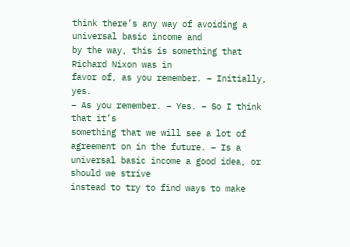think there’s any way of avoiding a universal basic income and
by the way, this is something that Richard Nixon was in
favor of, as you remember. – Initially, yes.
– As you remember. – Yes. – So I think that it’s
something that we will see a lot of agreement on in the future. – Is a universal basic income a good idea, or should we strive
instead to try to find ways to make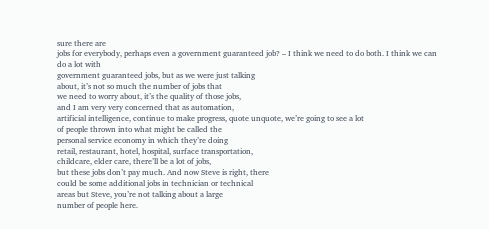sure there are
jobs for everybody, perhaps even a government guaranteed job? – I think we need to do both. I think we can do a lot with
government guaranteed jobs, but as we were just talking
about, it’s not so much the number of jobs that
we need to worry about, it’s the quality of those jobs,
and I am very very concerned that as automation,
artificial intelligence, continue to make progress, quote unquote, we’re going to see a lot
of people thrown into what might be called the
personal service economy in which they’re doing
retail, restaurant, hotel, hospital, surface transportation,
childcare, elder care, there’ll be a lot of jobs,
but these jobs don’t pay much. And now Steve is right, there
could be some additional jobs in technician or technical
areas but Steve, you’re not talking about a large
number of people here.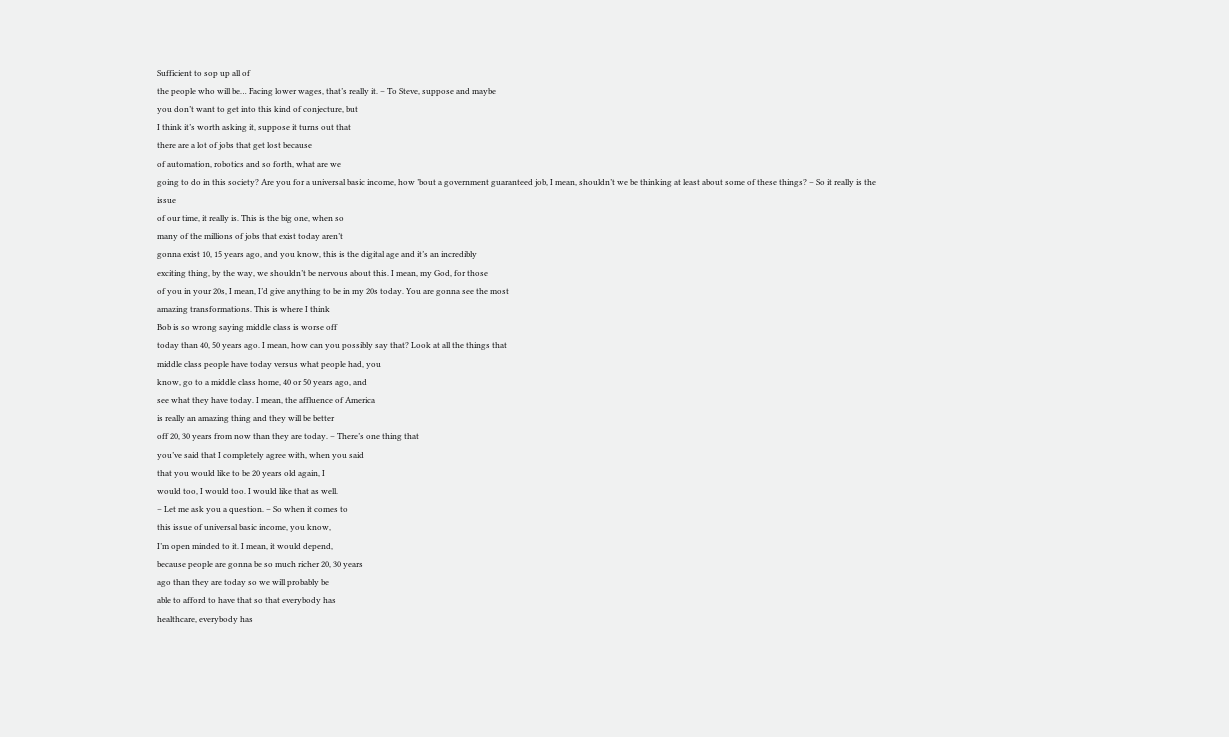Sufficient to sop up all of
the people who will be… Facing lower wages, that’s really it. – To Steve, suppose and maybe
you don’t want to get into this kind of conjecture, but
I think it’s worth asking it, suppose it turns out that
there are a lot of jobs that get lost because
of automation, robotics and so forth, what are we
going to do in this society? Are you for a universal basic income, how ’bout a government guaranteed job, I mean, shouldn’t we be thinking at least about some of these things? – So it really is the issue
of our time, it really is. This is the big one, when so
many of the millions of jobs that exist today aren’t
gonna exist 10, 15 years ago, and you know, this is the digital age and it’s an incredibly
exciting thing, by the way, we shouldn’t be nervous about this. I mean, my God, for those
of you in your 20s, I mean, I’d give anything to be in my 20s today. You are gonna see the most
amazing transformations. This is where I think
Bob is so wrong saying middle class is worse off
today than 40, 50 years ago. I mean, how can you possibly say that? Look at all the things that
middle class people have today versus what people had, you
know, go to a middle class home, 40 or 50 years ago, and
see what they have today. I mean, the affluence of America
is really an amazing thing and they will be better
off 20, 30 years from now than they are today. – There’s one thing that
you’ve said that I completely agree with, when you said
that you would like to be 20 years old again, I
would too, I would too. I would like that as well.
– Let me ask you a question. – So when it comes to
this issue of universal basic income, you know,
I’m open minded to it. I mean, it would depend,
because people are gonna be so much richer 20, 30 years
ago than they are today so we will probably be
able to afford to have that so that everybody has
healthcare, everybody has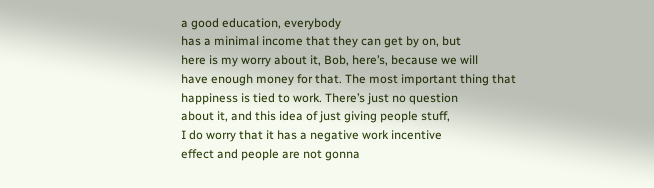a good education, everybody
has a minimal income that they can get by on, but
here is my worry about it, Bob, here’s, because we will
have enough money for that. The most important thing that
happiness is tied to work. There’s just no question
about it, and this idea of just giving people stuff,
I do worry that it has a negative work incentive
effect and people are not gonna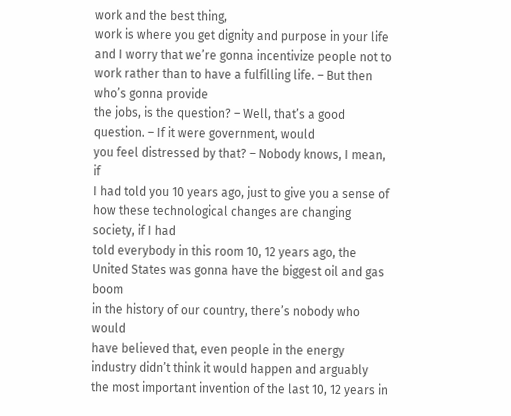work and the best thing,
work is where you get dignity and purpose in your life
and I worry that we’re gonna incentivize people not to
work rather than to have a fulfilling life. – But then who’s gonna provide
the jobs, is the question? – Well, that’s a good question. – If it were government, would
you feel distressed by that? – Nobody knows, I mean, if
I had told you 10 years ago, just to give you a sense of
how these technological changes are changing society, if I had
told everybody in this room 10, 12 years ago, the
United States was gonna have the biggest oil and gas boom
in the history of our country, there’s nobody who would
have believed that, even people in the energy
industry didn’t think it would happen and arguably
the most important invention of the last 10, 12 years in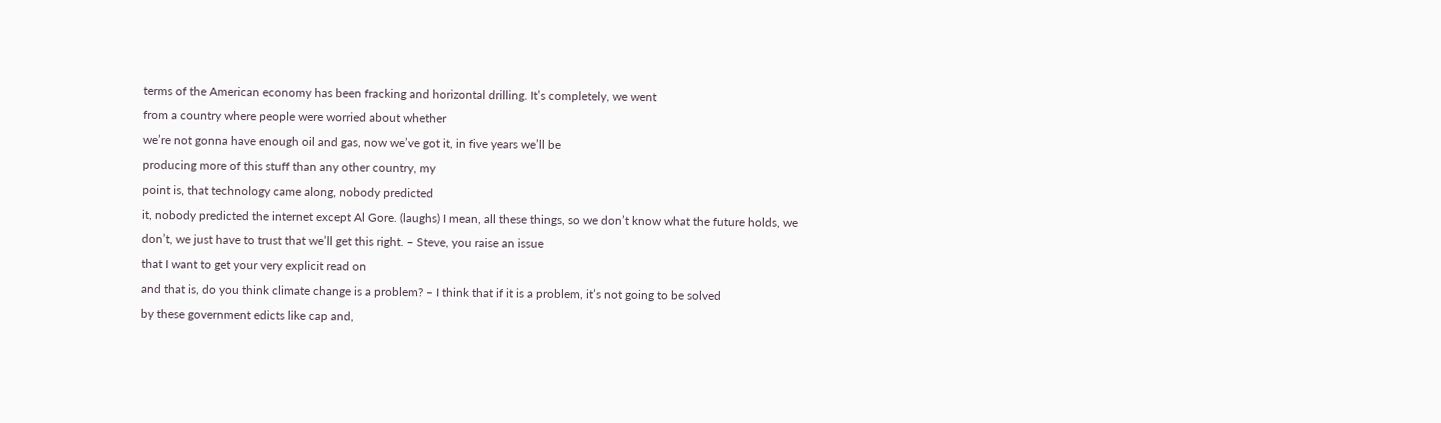terms of the American economy has been fracking and horizontal drilling. It’s completely, we went
from a country where people were worried about whether
we’re not gonna have enough oil and gas, now we’ve got it, in five years we’ll be
producing more of this stuff than any other country, my
point is, that technology came along, nobody predicted
it, nobody predicted the internet except Al Gore. (laughs) I mean, all these things, so we don’t know what the future holds, we
don’t, we just have to trust that we’ll get this right. – Steve, you raise an issue
that I want to get your very explicit read on
and that is, do you think climate change is a problem? – I think that if it is a problem, it’s not going to be solved
by these government edicts like cap and,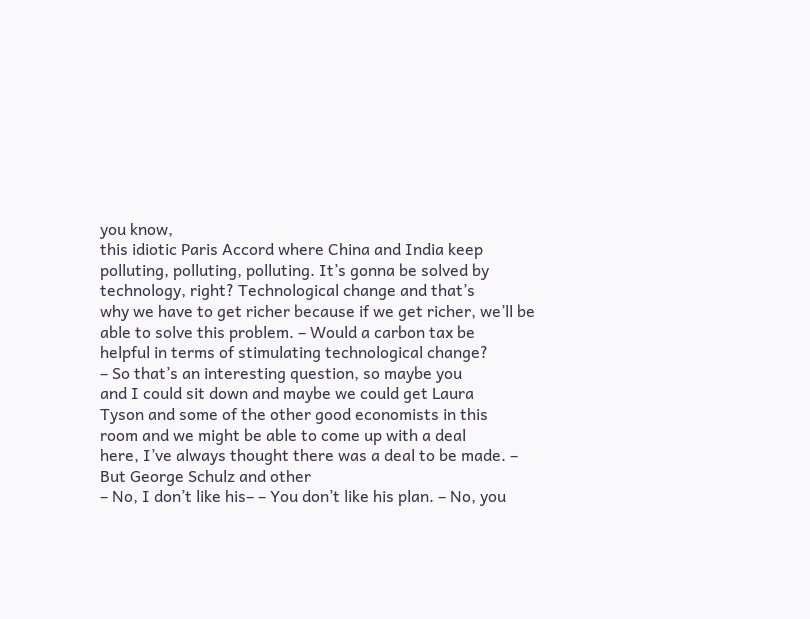you know,
this idiotic Paris Accord where China and India keep
polluting, polluting, polluting. It’s gonna be solved by technology, right? Technological change and that’s
why we have to get richer because if we get richer, we’ll be able to solve this problem. – Would a carbon tax be
helpful in terms of stimulating technological change?
– So that’s an interesting question, so maybe you
and I could sit down and maybe we could get Laura
Tyson and some of the other good economists in this
room and we might be able to come up with a deal
here, I’ve always thought there was a deal to be made. – But George Schulz and other
– No, I don’t like his– – You don’t like his plan. – No, you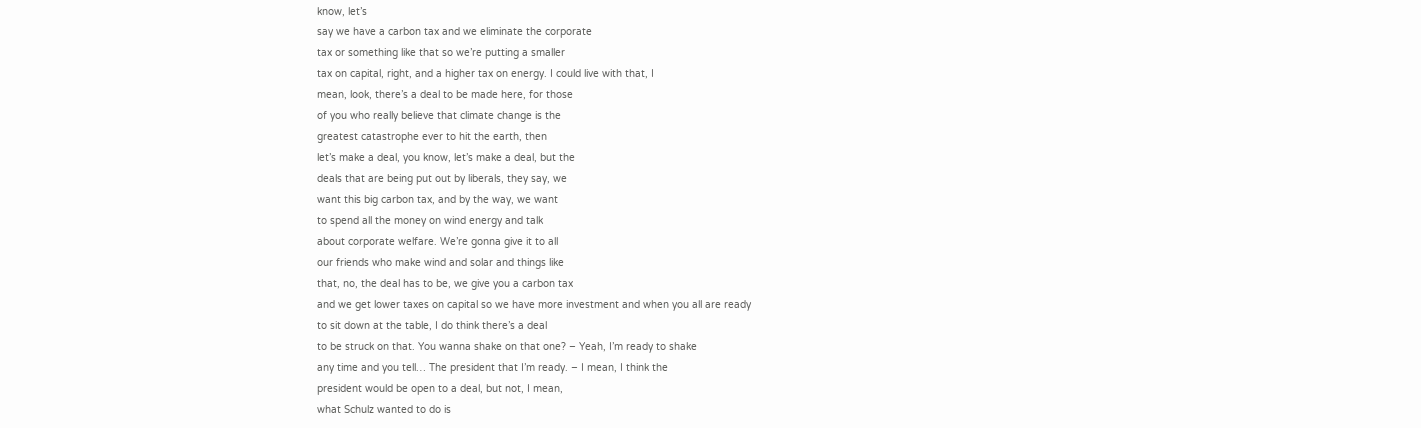know, let’s
say we have a carbon tax and we eliminate the corporate
tax or something like that so we’re putting a smaller
tax on capital, right, and a higher tax on energy. I could live with that, I
mean, look, there’s a deal to be made here, for those
of you who really believe that climate change is the
greatest catastrophe ever to hit the earth, then
let’s make a deal, you know, let’s make a deal, but the
deals that are being put out by liberals, they say, we
want this big carbon tax, and by the way, we want
to spend all the money on wind energy and talk
about corporate welfare. We’re gonna give it to all
our friends who make wind and solar and things like
that, no, the deal has to be, we give you a carbon tax
and we get lower taxes on capital so we have more investment and when you all are ready
to sit down at the table, I do think there’s a deal
to be struck on that. You wanna shake on that one? – Yeah, I’m ready to shake
any time and you tell… The president that I’m ready. – I mean, I think the
president would be open to a deal, but not, I mean,
what Schulz wanted to do is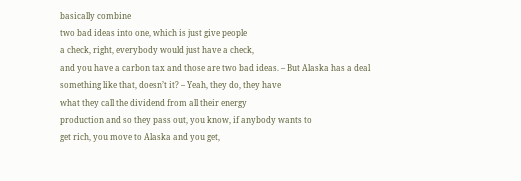basically combine
two bad ideas into one, which is just give people
a check, right, everybody would just have a check,
and you have a carbon tax and those are two bad ideas. – But Alaska has a deal
something like that, doesn’t it? – Yeah, they do, they have
what they call the dividend from all their energy
production and so they pass out, you know, if anybody wants to
get rich, you move to Alaska and you get,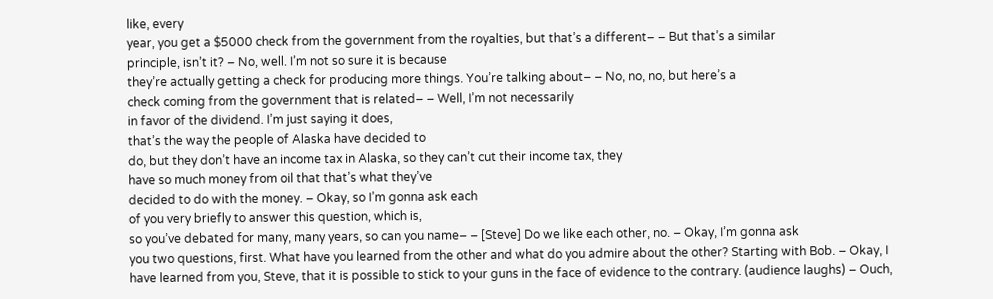like, every
year, you get a $5000 check from the government from the royalties, but that’s a different– – But that’s a similar
principle, isn’t it? – No, well. I’m not so sure it is because
they’re actually getting a check for producing more things. You’re talking about– – No, no, no, but here’s a
check coming from the government that is related– – Well, I’m not necessarily
in favor of the dividend. I’m just saying it does,
that’s the way the people of Alaska have decided to
do, but they don’t have an income tax in Alaska, so they can’t cut their income tax, they
have so much money from oil that that’s what they’ve
decided to do with the money. – Okay, so I’m gonna ask each
of you very briefly to answer this question, which is,
so you’ve debated for many, many years, so can you name– – [Steve] Do we like each other, no. – Okay, I’m gonna ask
you two questions, first. What have you learned from the other and what do you admire about the other? Starting with Bob. – Okay, I have learned from you, Steve, that it is possible to stick to your guns in the face of evidence to the contrary. (audience laughs) – Ouch,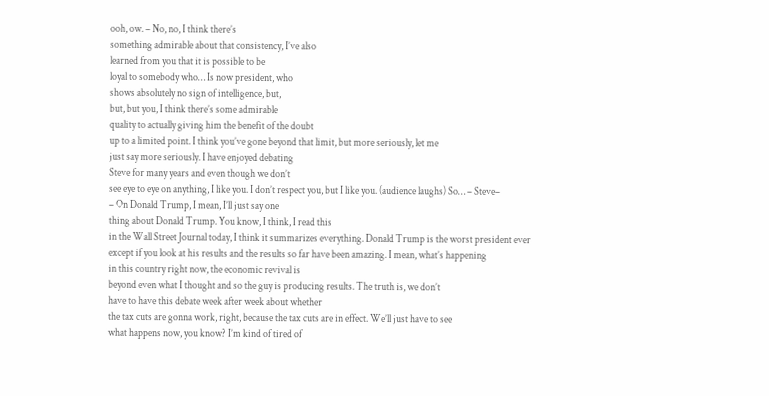ooh, ow. – No, no, I think there’s
something admirable about that consistency, I’ve also
learned from you that it is possible to be
loyal to somebody who… Is now president, who
shows absolutely no sign of intelligence, but,
but, but you, I think there’s some admirable
quality to actually giving him the benefit of the doubt
up to a limited point. I think you’ve gone beyond that limit, but more seriously, let me
just say more seriously. I have enjoyed debating
Steve for many years and even though we don’t
see eye to eye on anything, I like you. I don’t respect you, but I like you. (audience laughs) So… – Steve–
– On Donald Trump, I mean, I’ll just say one
thing about Donald Trump. You know, I think, I read this
in the Wall Street Journal today, I think it summarizes everything. Donald Trump is the worst president ever except if you look at his results and the results so far have been amazing. I mean, what’s happening
in this country right now, the economic revival is
beyond even what I thought and so the guy is producing results. The truth is, we don’t
have to have this debate week after week about whether
the tax cuts are gonna work, right, because the tax cuts are in effect. We’ll just have to see
what happens now, you know? I’m kind of tired of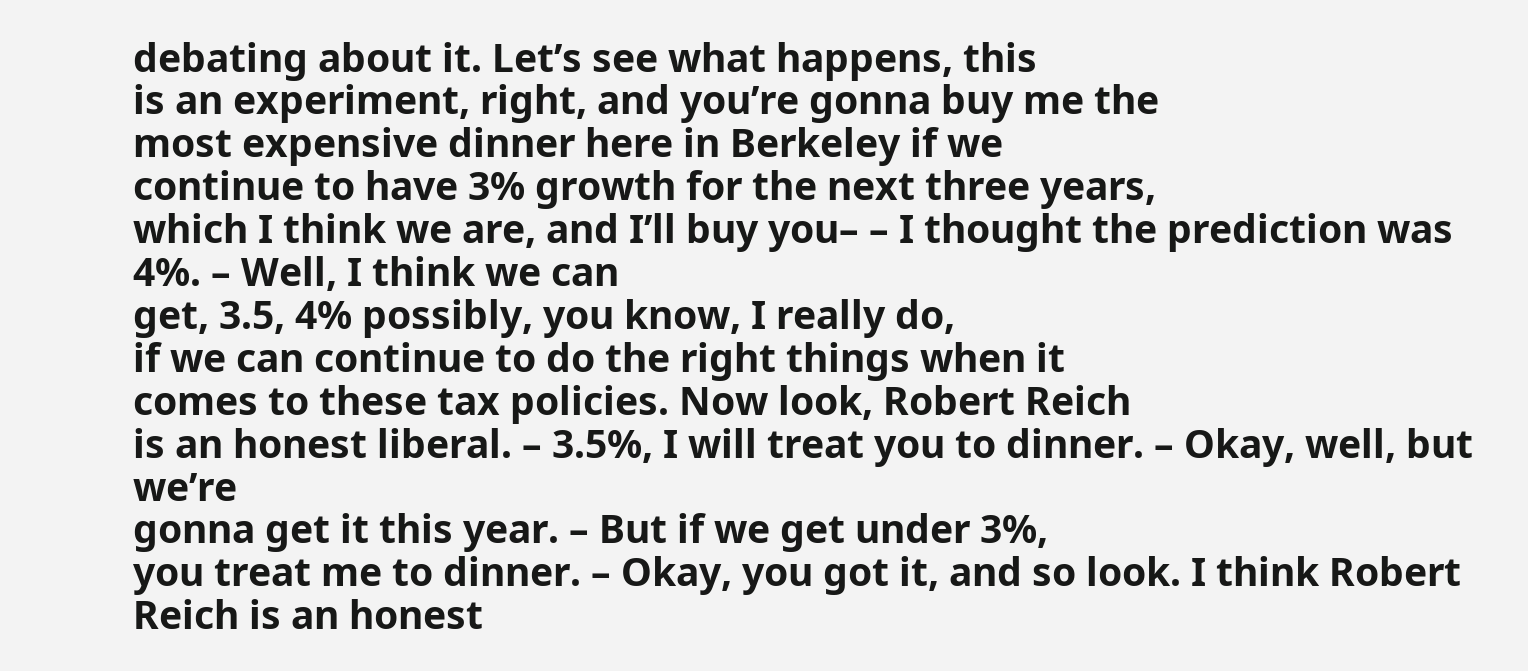debating about it. Let’s see what happens, this
is an experiment, right, and you’re gonna buy me the
most expensive dinner here in Berkeley if we
continue to have 3% growth for the next three years,
which I think we are, and I’ll buy you– – I thought the prediction was 4%. – Well, I think we can
get, 3.5, 4% possibly, you know, I really do,
if we can continue to do the right things when it
comes to these tax policies. Now look, Robert Reich
is an honest liberal. – 3.5%, I will treat you to dinner. – Okay, well, but we’re
gonna get it this year. – But if we get under 3%,
you treat me to dinner. – Okay, you got it, and so look. I think Robert Reich is an honest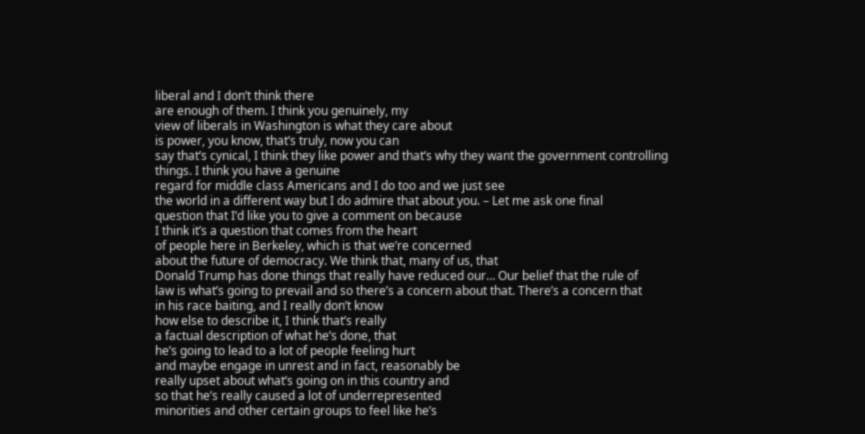liberal and I don’t think there
are enough of them. I think you genuinely, my
view of liberals in Washington is what they care about
is power, you know, that’s truly, now you can
say that’s cynical, I think they like power and that’s why they want the government controlling things. I think you have a genuine
regard for middle class Americans and I do too and we just see
the world in a different way but I do admire that about you. – Let me ask one final
question that I’d like you to give a comment on because
I think it’s a question that comes from the heart
of people here in Berkeley, which is that we’re concerned
about the future of democracy. We think that, many of us, that
Donald Trump has done things that really have reduced our… Our belief that the rule of
law is what’s going to prevail and so there’s a concern about that. There’s a concern that
in his race baiting, and I really don’t know
how else to describe it, I think that’s really
a factual description of what he’s done, that
he’s going to lead to a lot of people feeling hurt
and maybe engage in unrest and in fact, reasonably be
really upset about what’s going on in this country and
so that he’s really caused a lot of underrepresented
minorities and other certain groups to feel like he’s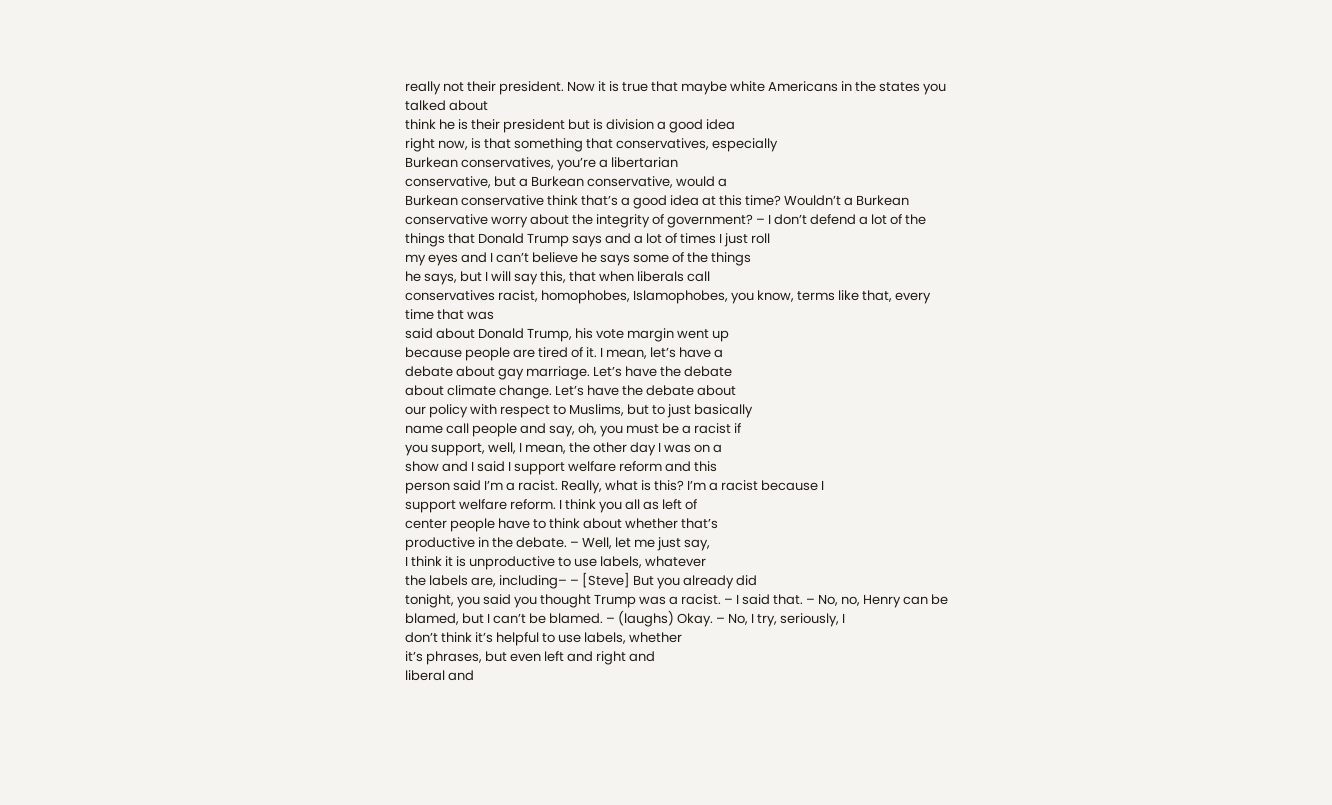really not their president. Now it is true that maybe white Americans in the states you talked about
think he is their president but is division a good idea
right now, is that something that conservatives, especially
Burkean conservatives, you’re a libertarian
conservative, but a Burkean conservative, would a
Burkean conservative think that’s a good idea at this time? Wouldn’t a Burkean
conservative worry about the integrity of government? – I don’t defend a lot of the
things that Donald Trump says and a lot of times I just roll
my eyes and I can’t believe he says some of the things
he says, but I will say this, that when liberals call
conservatives racist, homophobes, Islamophobes, you know, terms like that, every time that was
said about Donald Trump, his vote margin went up
because people are tired of it. I mean, let’s have a
debate about gay marriage. Let’s have the debate
about climate change. Let’s have the debate about
our policy with respect to Muslims, but to just basically
name call people and say, oh, you must be a racist if
you support, well, I mean, the other day I was on a
show and I said I support welfare reform and this
person said I’m a racist. Really, what is this? I’m a racist because I
support welfare reform. I think you all as left of
center people have to think about whether that’s
productive in the debate. – Well, let me just say,
I think it is unproductive to use labels, whatever
the labels are, including– – [Steve] But you already did
tonight, you said you thought Trump was a racist. – I said that. – No, no, Henry can be
blamed, but I can’t be blamed. – (laughs) Okay. – No, I try, seriously, I
don’t think it’s helpful to use labels, whether
it’s phrases, but even left and right and
liberal and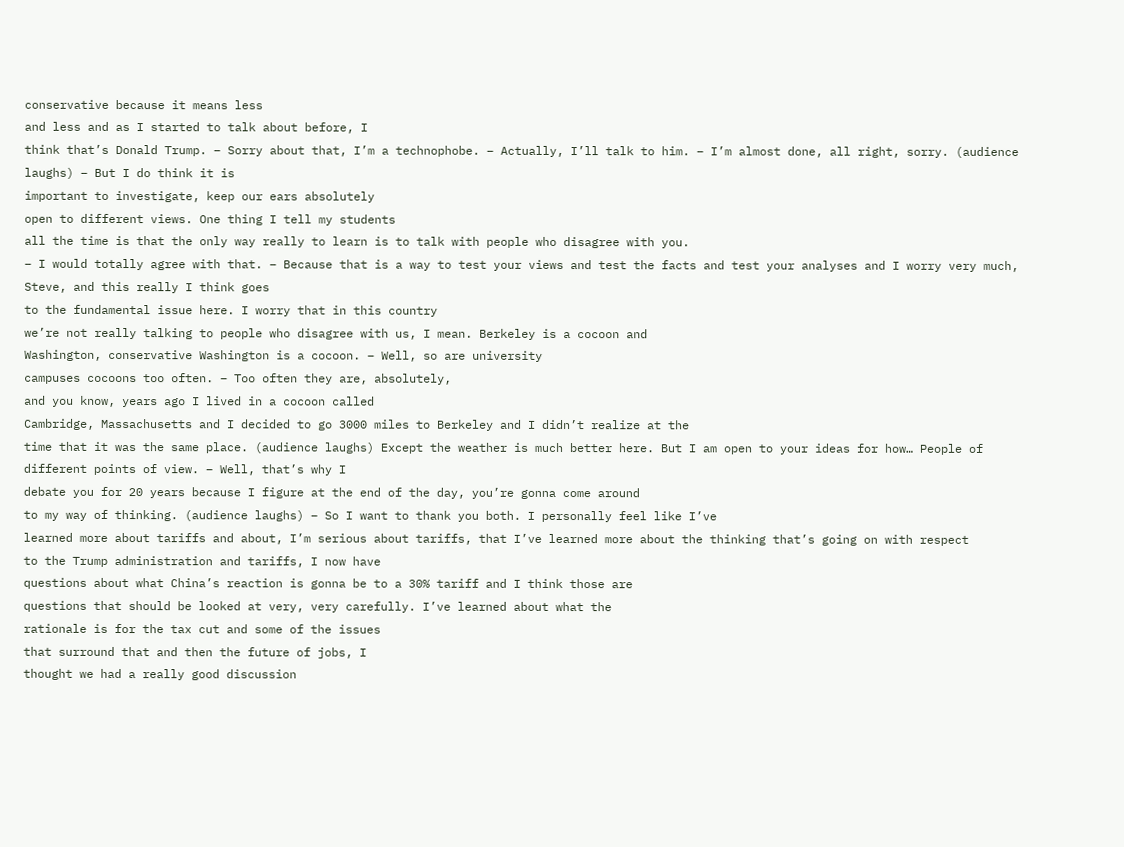conservative because it means less
and less and as I started to talk about before, I
think that’s Donald Trump. – Sorry about that, I’m a technophobe. – Actually, I’ll talk to him. – I’m almost done, all right, sorry. (audience laughs) – But I do think it is
important to investigate, keep our ears absolutely
open to different views. One thing I tell my students
all the time is that the only way really to learn is to talk with people who disagree with you.
– I would totally agree with that. – Because that is a way to test your views and test the facts and test your analyses and I worry very much, Steve, and this really I think goes
to the fundamental issue here. I worry that in this country
we’re not really talking to people who disagree with us, I mean. Berkeley is a cocoon and
Washington, conservative Washington is a cocoon. – Well, so are university
campuses cocoons too often. – Too often they are, absolutely,
and you know, years ago I lived in a cocoon called
Cambridge, Massachusetts and I decided to go 3000 miles to Berkeley and I didn’t realize at the
time that it was the same place. (audience laughs) Except the weather is much better here. But I am open to your ideas for how… People of different points of view. – Well, that’s why I
debate you for 20 years because I figure at the end of the day, you’re gonna come around
to my way of thinking. (audience laughs) – So I want to thank you both. I personally feel like I’ve
learned more about tariffs and about, I’m serious about tariffs, that I’ve learned more about the thinking that’s going on with respect
to the Trump administration and tariffs, I now have
questions about what China’s reaction is gonna be to a 30% tariff and I think those are
questions that should be looked at very, very carefully. I’ve learned about what the
rationale is for the tax cut and some of the issues
that surround that and then the future of jobs, I
thought we had a really good discussion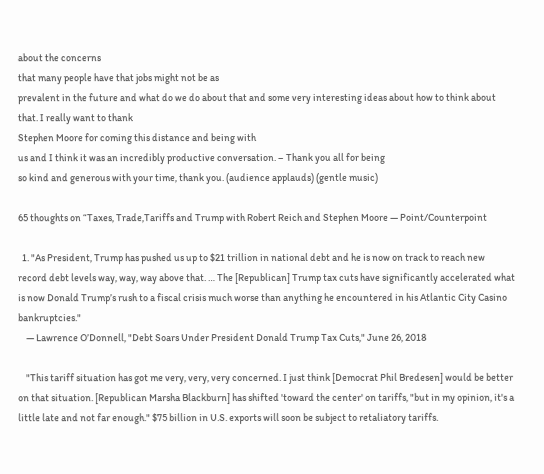about the concerns
that many people have that jobs might not be as
prevalent in the future and what do we do about that and some very interesting ideas about how to think about that. I really want to thank
Stephen Moore for coming this distance and being with
us and I think it was an incredibly productive conversation. – Thank you all for being
so kind and generous with your time, thank you. (audience applauds) (gentle music)

65 thoughts on “Taxes, Trade,Tariffs and Trump with Robert Reich and Stephen Moore — Point/Counterpoint

  1. "As President, Trump has pushed us up to $21 trillion in national debt and he is now on track to reach new record debt levels way, way, way above that. … The [Republican] Trump tax cuts have significantly accelerated what is now Donald Trump’s rush to a fiscal crisis much worse than anything he encountered in his Atlantic City Casino bankruptcies."
    — Lawrence O’Donnell, "Debt Soars Under President Donald Trump Tax Cuts," June 26, 2018

    "This tariff situation has got me very, very, very concerned. I just think [Democrat Phil Bredesen] would be better on that situation. [Republican Marsha Blackburn] has shifted 'toward the center' on tariffs, "but in my opinion, it's a little late and not far enough." $75 billion in U.S. exports will soon be subject to retaliatory tariffs.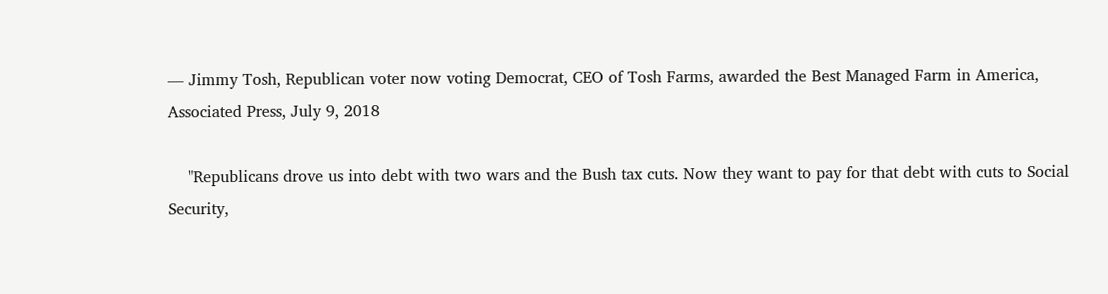— Jimmy Tosh, Republican voter now voting Democrat, CEO of Tosh Farms, awarded the Best Managed Farm in America, Associated Press, July 9, 2018

    "Republicans drove us into debt with two wars and the Bush tax cuts. Now they want to pay for that debt with cuts to Social Security,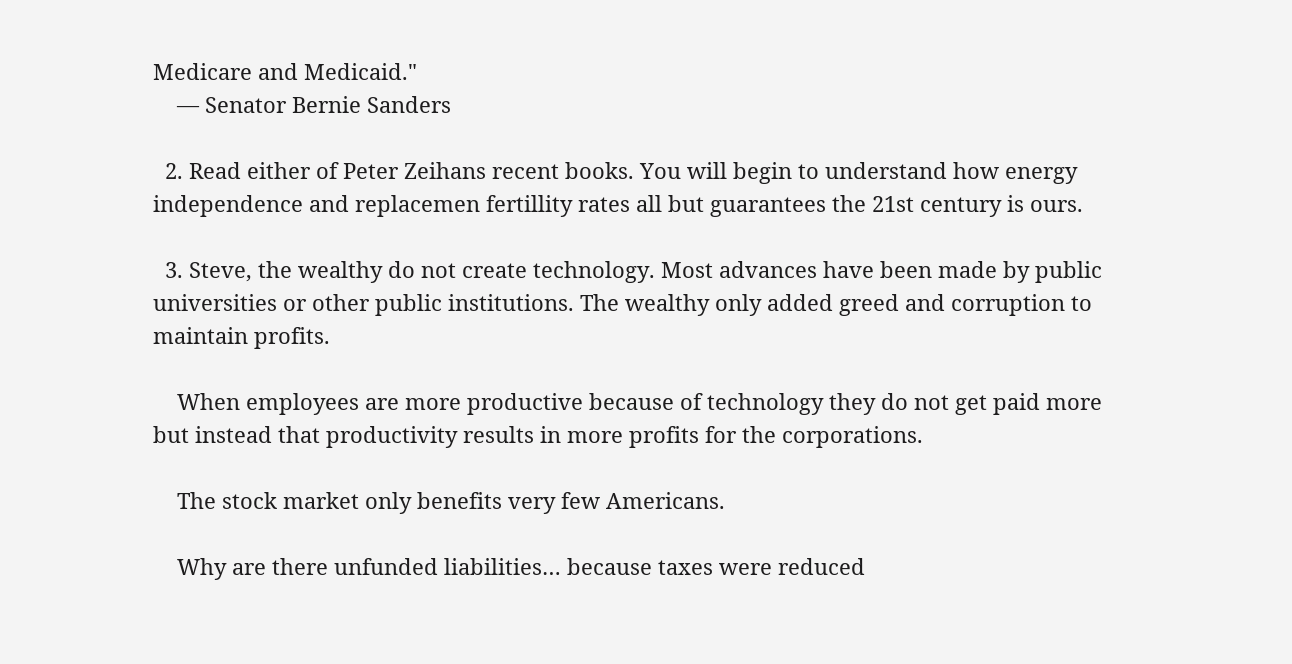Medicare and Medicaid."
    — Senator Bernie Sanders

  2. Read either of Peter Zeihans recent books. You will begin to understand how energy independence and replacemen fertillity rates all but guarantees the 21st century is ours.

  3. Steve, the wealthy do not create technology. Most advances have been made by public universities or other public institutions. The wealthy only added greed and corruption to maintain profits.

    When employees are more productive because of technology they do not get paid more but instead that productivity results in more profits for the corporations.

    The stock market only benefits very few Americans.

    Why are there unfunded liabilities… because taxes were reduced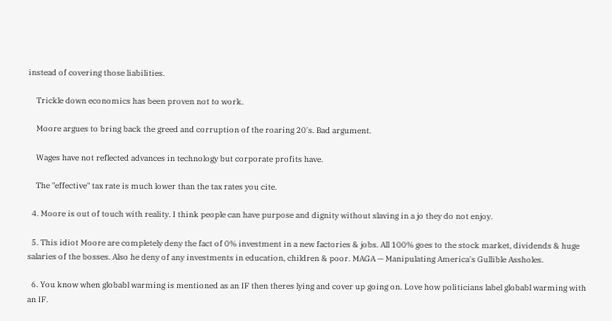instead of covering those liabilities.

    Trickle down economics has been proven not to work.

    Moore argues to bring back the greed and corruption of the roaring 20's. Bad argument.

    Wages have not reflected advances in technology but corporate profits have.

    The "effective" tax rate is much lower than the tax rates you cite.

  4. Moore is out of touch with reality. I think people can have purpose and dignity without slaving in a jo they do not enjoy.

  5. This idiot Moore are completely deny the fact of 0% investment in a new factories & jobs. All 100% goes to the stock market, dividends & huge salaries of the bosses. Also he deny of any investments in education, children & poor. MAGA — Manipulating America's Gullible Assholes.

  6. You know when globabl warming is mentioned as an IF then theres lying and cover up going on. Love how politicians label globabl warming with an IF.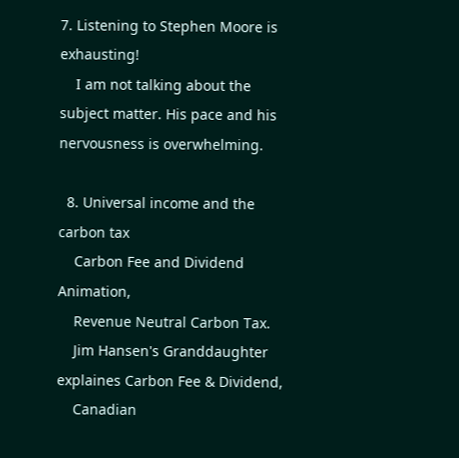7. Listening to Stephen Moore is exhausting!
    I am not talking about the subject matter. His pace and his nervousness is overwhelming.

  8. Universal income and the carbon tax
    Carbon Fee and Dividend Animation,
    Revenue Neutral Carbon Tax.
    Jim Hansen's Granddaughter explaines Carbon Fee & Dividend,
    Canadian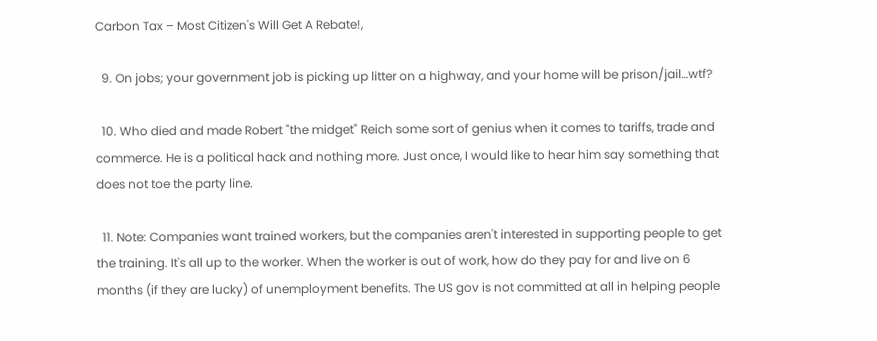Carbon Tax – Most Citizen's Will Get A Rebate!,

  9. On jobs; your government job is picking up litter on a highway, and your home will be prison/jail…wtf?

  10. Who died and made Robert "the midget" Reich some sort of genius when it comes to tariffs, trade and commerce. He is a political hack and nothing more. Just once, I would like to hear him say something that does not toe the party line.

  11. Note: Companies want trained workers, but the companies aren't interested in supporting people to get the training. It's all up to the worker. When the worker is out of work, how do they pay for and live on 6 months (if they are lucky) of unemployment benefits. The US gov is not committed at all in helping people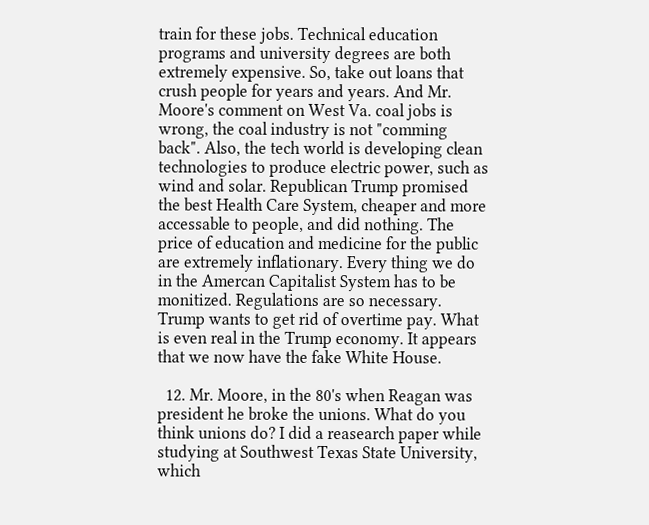train for these jobs. Technical education programs and university degrees are both extremely expensive. So, take out loans that crush people for years and years. And Mr. Moore's comment on West Va. coal jobs is wrong, the coal industry is not "comming back". Also, the tech world is developing clean technologies to produce electric power, such as wind and solar. Republican Trump promised the best Health Care System, cheaper and more accessable to people, and did nothing. The price of education and medicine for the public are extremely inflationary. Every thing we do in the Amercan Capitalist System has to be monitized. Regulations are so necessary. Trump wants to get rid of overtime pay. What is even real in the Trump economy. It appears that we now have the fake White House.

  12. Mr. Moore, in the 80's when Reagan was president he broke the unions. What do you think unions do? I did a reasearch paper while studying at Southwest Texas State University, which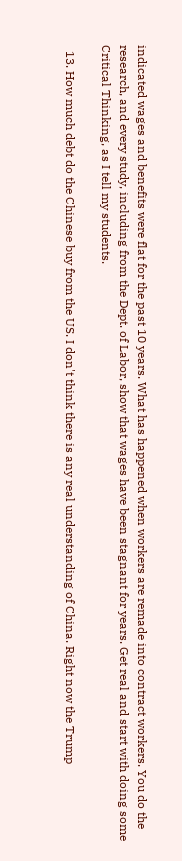indicated wages and benefits were flat for the past 10 years. What has happened when workers are remade into contract workers. You do the research, and every study, including from the Dept. of Labor, show that wages have been stagnant for years. Get real and start with doing some Critical Thinking, as I tell my students.

  13. How much debt do the Chinese buy from the US. I don't think there is any real understanding of China. Right now the Trump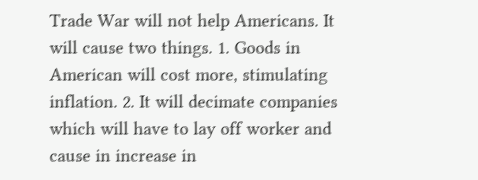Trade War will not help Americans. It will cause two things. 1. Goods in American will cost more, stimulating inflation. 2. It will decimate companies which will have to lay off worker and cause in increase in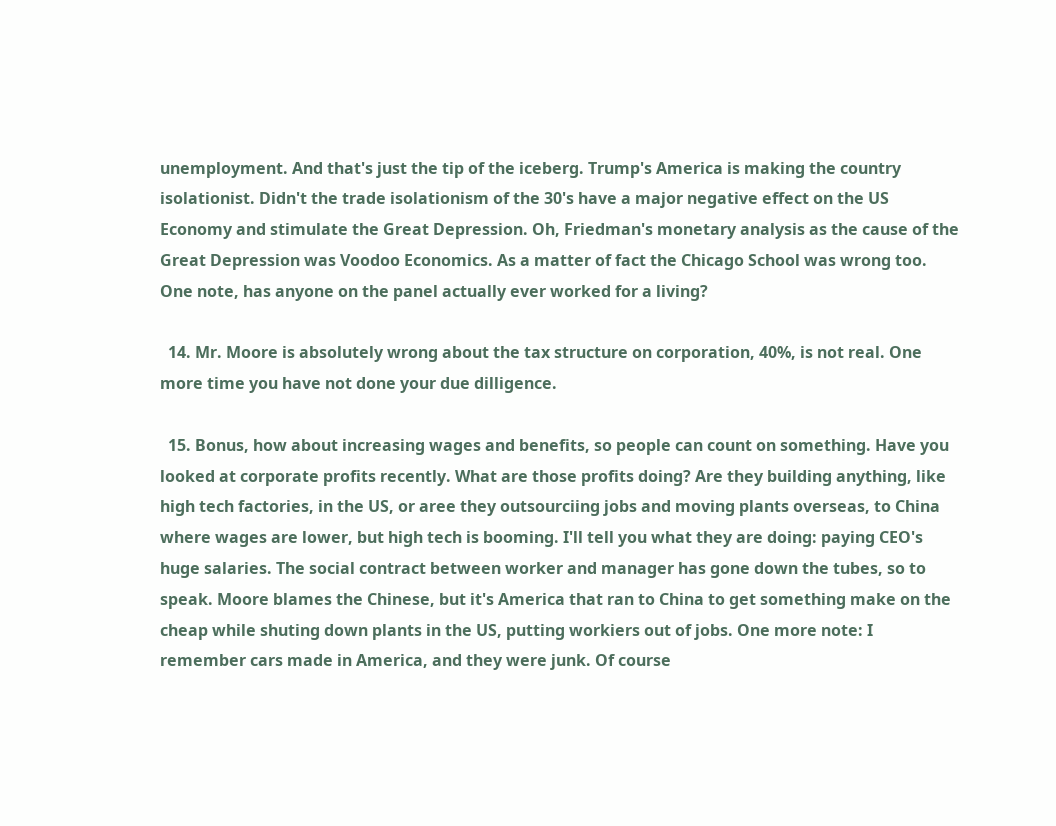unemployment. And that's just the tip of the iceberg. Trump's America is making the country isolationist. Didn't the trade isolationism of the 30's have a major negative effect on the US Economy and stimulate the Great Depression. Oh, Friedman's monetary analysis as the cause of the Great Depression was Voodoo Economics. As a matter of fact the Chicago School was wrong too. One note, has anyone on the panel actually ever worked for a living?

  14. Mr. Moore is absolutely wrong about the tax structure on corporation, 40%, is not real. One more time you have not done your due dilligence.

  15. Bonus, how about increasing wages and benefits, so people can count on something. Have you looked at corporate profits recently. What are those profits doing? Are they building anything, like high tech factories, in the US, or aree they outsourciing jobs and moving plants overseas, to China where wages are lower, but high tech is booming. I'll tell you what they are doing: paying CEO's huge salaries. The social contract between worker and manager has gone down the tubes, so to speak. Moore blames the Chinese, but it's America that ran to China to get something make on the cheap while shuting down plants in the US, putting workiers out of jobs. One more note: I remember cars made in America, and they were junk. Of course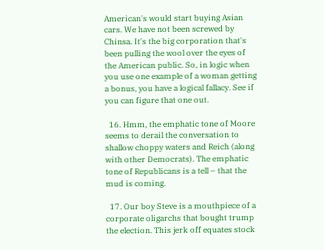American's would start buying Asian cars. We have not been screwed by Chinsa. It's the big corporation that's been pulling the wool over the eyes of the American public. So, in logic when you use one example of a woman getting a bonus, you have a logical fallacy. See if you can figure that one out.

  16. Hmm, the emphatic tone of Moore seems to derail the conversation to shallow choppy waters and Reich (along with other Democrats). The emphatic tone of Republicans is a tell – that the mud is coming.

  17. Our boy Steve is a mouthpiece of a corporate oligarchs that bought trump the election. This jerk off equates stock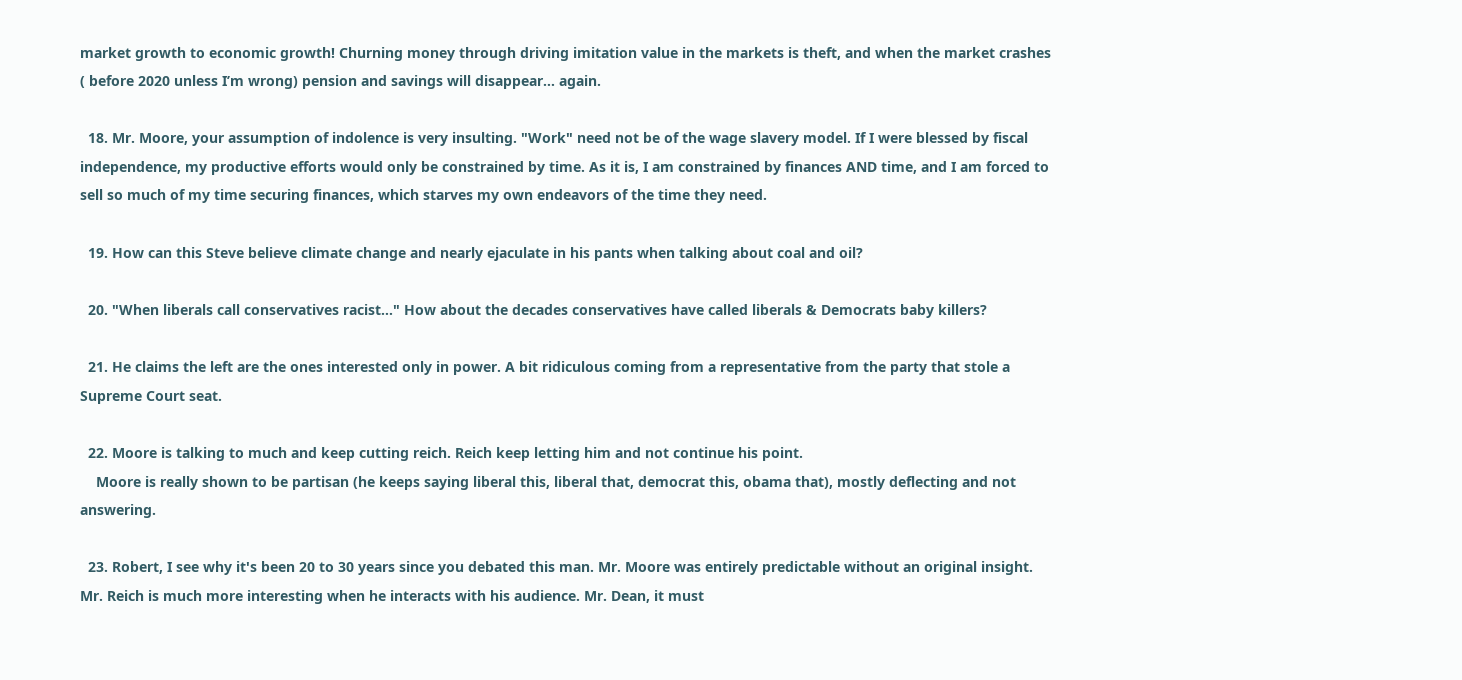market growth to economic growth! Churning money through driving imitation value in the markets is theft, and when the market crashes ( before 2020 unless I’m wrong) pension and savings will disappear… again.

  18. Mr. Moore, your assumption of indolence is very insulting. "Work" need not be of the wage slavery model. If I were blessed by fiscal independence, my productive efforts would only be constrained by time. As it is, I am constrained by finances AND time, and I am forced to sell so much of my time securing finances, which starves my own endeavors of the time they need.

  19. How can this Steve believe climate change and nearly ejaculate in his pants when talking about coal and oil?

  20. "When liberals call conservatives racist…" How about the decades conservatives have called liberals & Democrats baby killers?

  21. He claims the left are the ones interested only in power. A bit ridiculous coming from a representative from the party that stole a Supreme Court seat.

  22. Moore is talking to much and keep cutting reich. Reich keep letting him and not continue his point.
    Moore is really shown to be partisan (he keeps saying liberal this, liberal that, democrat this, obama that), mostly deflecting and not answering.

  23. Robert, I see why it's been 20 to 30 years since you debated this man. Mr. Moore was entirely predictable without an original insight. Mr. Reich is much more interesting when he interacts with his audience. Mr. Dean, it must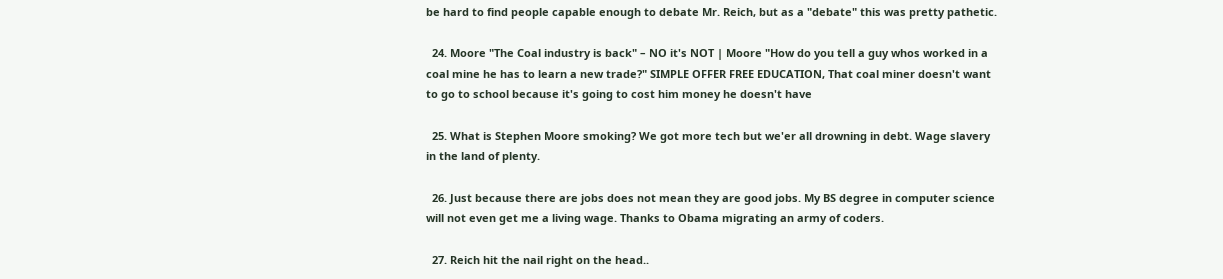be hard to find people capable enough to debate Mr. Reich, but as a "debate" this was pretty pathetic.

  24. Moore "The Coal industry is back" – NO it's NOT | Moore "How do you tell a guy whos worked in a coal mine he has to learn a new trade?" SIMPLE OFFER FREE EDUCATION, That coal miner doesn't want to go to school because it's going to cost him money he doesn't have

  25. What is Stephen Moore smoking? We got more tech but we'er all drowning in debt. Wage slavery in the land of plenty.

  26. Just because there are jobs does not mean they are good jobs. My BS degree in computer science will not even get me a living wage. Thanks to Obama migrating an army of coders.

  27. Reich hit the nail right on the head..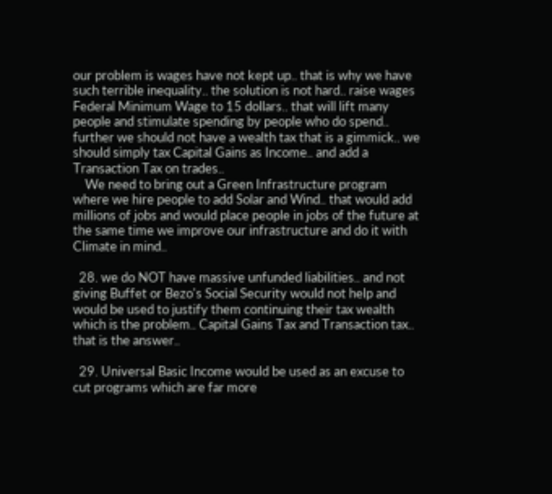our problem is wages have not kept up.. that is why we have such terrible inequality.. the solution is not hard.. raise wages Federal Minimum Wage to 15 dollars.. that will lift many people and stimulate spending by people who do spend.. further we should not have a wealth tax that is a gimmick.. we should simply tax Capital Gains as Income.. and add a Transaction Tax on trades..
    We need to bring out a Green Infrastructure program where we hire people to add Solar and Wind.. that would add millions of jobs and would place people in jobs of the future at the same time we improve our infrastructure and do it with Climate in mind..

  28. we do NOT have massive unfunded liabilities.. and not giving Buffet or Bezo's Social Security would not help and would be used to justify them continuing their tax wealth which is the problem.. Capital Gains Tax and Transaction tax.. that is the answer..

  29. Universal Basic Income would be used as an excuse to cut programs which are far more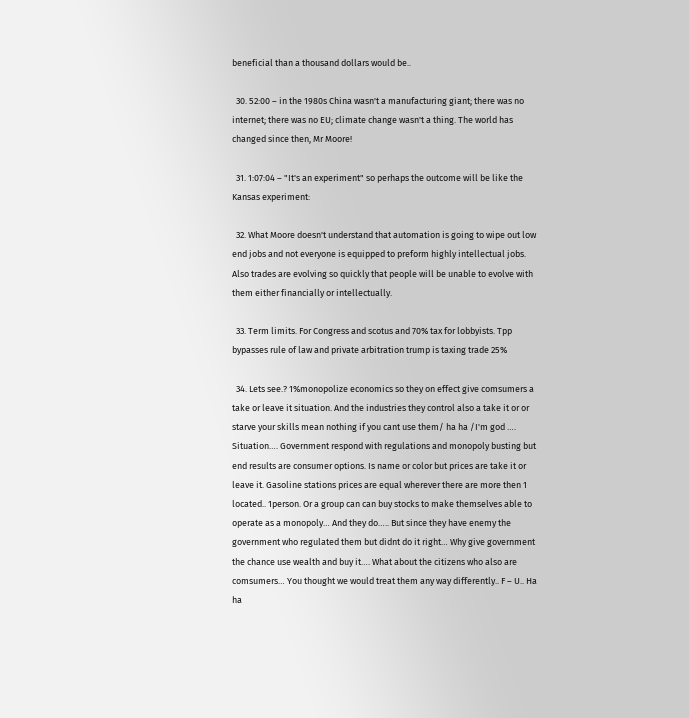beneficial than a thousand dollars would be..

  30. 52:00 – in the 1980s China wasn't a manufacturing giant; there was no internet; there was no EU; climate change wasn't a thing. The world has changed since then, Mr Moore!

  31. 1:07:04 – "It's an experiment" so perhaps the outcome will be like the Kansas experiment:

  32. What Moore doesn't understand that automation is going to wipe out low end jobs and not everyone is equipped to preform highly intellectual jobs. Also trades are evolving so quickly that people will be unable to evolve with them either financially or intellectually.

  33. Term limits. For Congress and scotus and 70% tax for lobbyists. Tpp bypasses rule of law and private arbitration trump is taxing trade 25%

  34. Lets see.? 1%monopolize economics so they on effect give comsumers a take or leave it situation. And the industries they control also a take it or or starve your skills mean nothing if you cant use them/ ha ha /I'm god …. Situation…. Government respond with regulations and monopoly busting but end results are consumer options. Is name or color but prices are take it or leave it. Gasoline stations prices are equal wherever there are more then 1 located.. 1person. Or a group can can buy stocks to make themselves able to operate as a monopoly… And they do….. But since they have enemy the government who regulated them but didnt do it right… Why give government the chance use wealth and buy it…. What about the citizens who also are comsumers… You thought we would treat them any way differently.. F – U.. Ha ha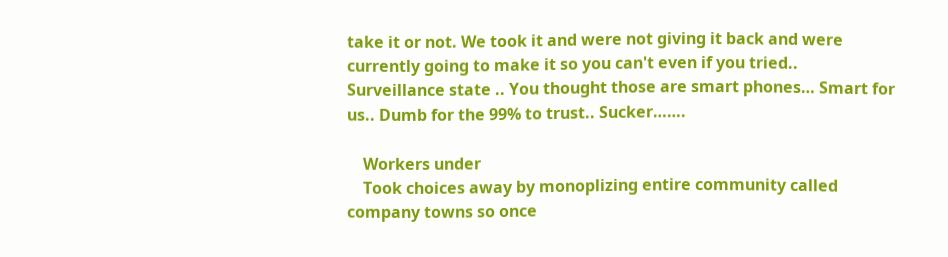take it or not. We took it and were not giving it back and were currently going to make it so you can't even if you tried.. Surveillance state .. You thought those are smart phones… Smart for us.. Dumb for the 99% to trust.. Sucker…….

    Workers under
    Took choices away by monoplizing entire community called company towns so once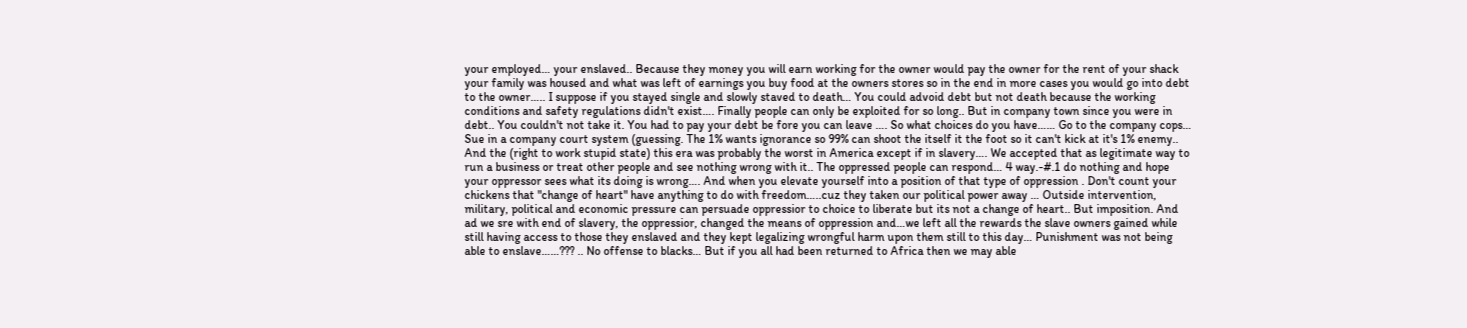your employed… your enslaved.. Because they money you will earn working for the owner would pay the owner for the rent of your shack your family was housed and what was left of earnings you buy food at the owners stores so in the end in more cases you would go into debt to the owner….. I suppose if you stayed single and slowly staved to death… You could advoid debt but not death because the working conditions and safety regulations didn't exist…. Finally people can only be exploited for so long.. But in company town since you were in debt.. You couldn't not take it. You had to pay your debt be fore you can leave …. So what choices do you have…… Go to the company cops… Sue in a company court system (guessing. The 1% wants ignorance so 99% can shoot the itself it the foot so it can't kick at it's 1% enemy.. And the (right to work stupid state) this era was probably the worst in America except if in slavery…. We accepted that as legitimate way to run a business or treat other people and see nothing wrong with it.. The oppressed people can respond… 4 way.-#.1 do nothing and hope your oppressor sees what its doing is wrong…. And when you elevate yourself into a position of that type of oppression . Don't count your chickens that "change of heart" have anything to do with freedom…..cuz they taken our political power away … Outside intervention, military, political and economic pressure can persuade oppressior to choice to liberate but its not a change of heart.. But imposition. And ad we sre with end of slavery, the oppressior, changed the means of oppression and…we left all the rewards the slave owners gained while still having access to those they enslaved and they kept legalizing wrongful harm upon them still to this day… Punishment was not being able to enslave……??? .. No offense to blacks… But if you all had been returned to Africa then we may able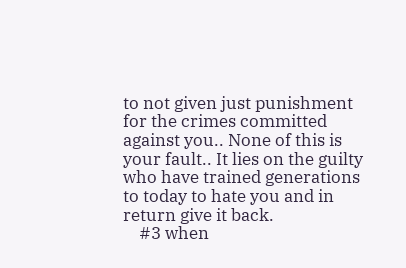to not given just punishment for the crimes committed against you.. None of this is your fault.. It lies on the guilty who have trained generations to today to hate you and in return give it back.
    #3 when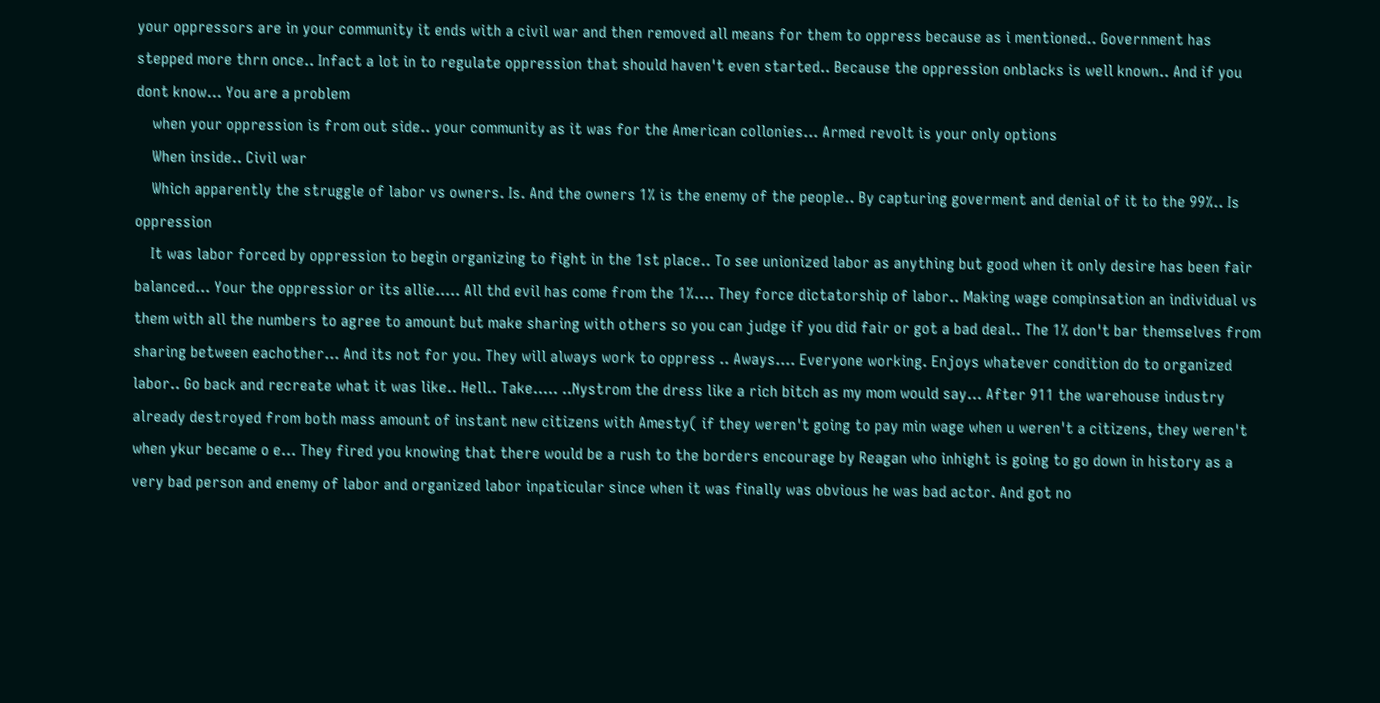your oppressors are in your community it ends with a civil war and then removed all means for them to oppress because as i mentioned.. Government has stepped more thrn once.. Infact a lot in to regulate oppression that should haven't even started.. Because the oppression onblacks is well known.. And if you dont know… You are a problem
    when your oppression is from out side.. your community as it was for the American collonies… Armed revolt is your only options
    When inside.. Civil war
    Which apparently the struggle of labor vs owners. Is. And the owners 1% is the enemy of the people.. By capturing goverment and denial of it to the 99%.. Is oppression
    It was labor forced by oppression to begin organizing to fight in the 1st place.. To see unionized labor as anything but good when it only desire has been fair balanced… Your the oppressior or its allie….. All thd evil has come from the 1%…. They force dictatorship of labor.. Making wage compinsation an individual vs them with all the numbers to agree to amount but make sharing with others so you can judge if you did fair or got a bad deal.. The 1% don't bar themselves from sharing between eachother… And its not for you. They will always work to oppress .. Aways…. Everyone working. Enjoys whatever condition do to organized labor.. Go back and recreate what it was like.. Hell.. Take….. ..Nystrom the dress like a rich bitch as my mom would say… After 911 the warehouse industry already destroyed from both mass amount of instant new citizens with Amesty( if they weren't going to pay min wage when u weren't a citizens, they weren't when ykur became o e… They fired you knowing that there would be a rush to the borders encourage by Reagan who inhight is going to go down in history as a very bad person and enemy of labor and organized labor inpaticular since when it was finally was obvious he was bad actor. And got no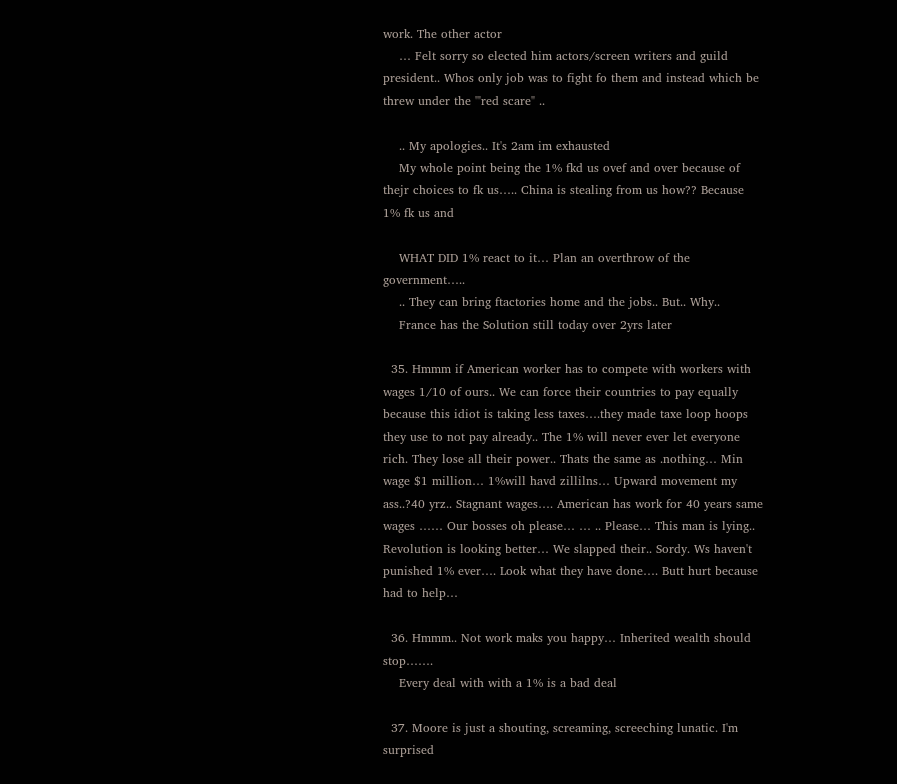work. The other actor
    … Felt sorry so elected him actors/screen writers and guild president.. Whos only job was to fight fo them and instead which be threw under the '"red scare" ..

    .. My apologies.. It's 2am im exhausted
    My whole point being the 1% fkd us ovef and over because of thejr choices to fk us….. China is stealing from us how?? Because 1% fk us and

    WHAT DID 1% react to it… Plan an overthrow of the government…..
    .. They can bring ftactories home and the jobs.. But.. Why..
    France has the Solution still today over 2yrs later

  35. Hmmm if American worker has to compete with workers with wages 1/10 of ours.. We can force their countries to pay equally because this idiot is taking less taxes….they made taxe loop hoops they use to not pay already.. The 1% will never ever let everyone rich. They lose all their power.. Thats the same as .nothing… Min wage $1 million… 1%will havd zillilns… Upward movement my ass..?40 yrz.. Stagnant wages…. American has work for 40 years same wages …… Our bosses oh please… … .. Please… This man is lying.. Revolution is looking better… We slapped their.. Sordy. Ws haven't punished 1% ever…. Look what they have done…. Butt hurt because had to help…

  36. Hmmm.. Not work maks you happy… Inherited wealth should stop…….
    Every deal with with a 1% is a bad deal

  37. Moore is just a shouting, screaming, screeching lunatic. I'm surprised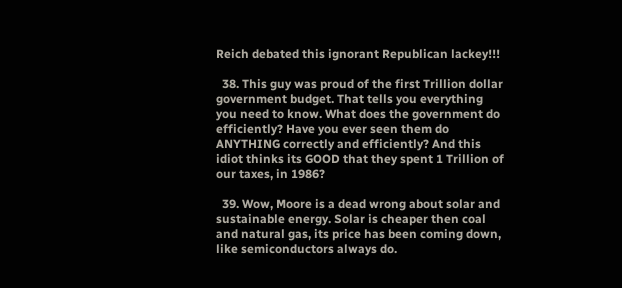Reich debated this ignorant Republican lackey!!!

  38. This guy was proud of the first Trillion dollar government budget. That tells you everything you need to know. What does the government do efficiently? Have you ever seen them do ANYTHING correctly and efficiently? And this idiot thinks its GOOD that they spent 1 Trillion of our taxes, in 1986?

  39. Wow, Moore is a dead wrong about solar and sustainable energy. Solar is cheaper then coal and natural gas, its price has been coming down, like semiconductors always do.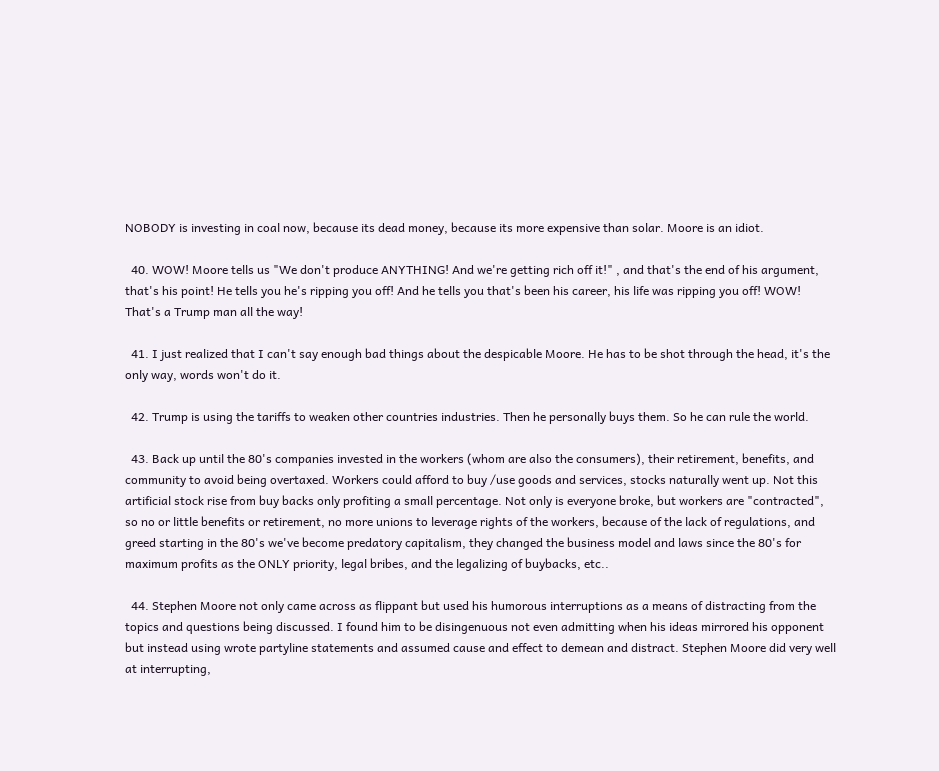NOBODY is investing in coal now, because its dead money, because its more expensive than solar. Moore is an idiot.

  40. WOW! Moore tells us "We don't produce ANYTHING! And we're getting rich off it!" , and that's the end of his argument, that's his point! He tells you he's ripping you off! And he tells you that's been his career, his life was ripping you off! WOW! That's a Trump man all the way!

  41. I just realized that I can't say enough bad things about the despicable Moore. He has to be shot through the head, it's the only way, words won't do it.

  42. Trump is using the tariffs to weaken other countries industries. Then he personally buys them. So he can rule the world.

  43. Back up until the 80's companies invested in the workers (whom are also the consumers), their retirement, benefits, and community to avoid being overtaxed. Workers could afford to buy /use goods and services, stocks naturally went up. Not this artificial stock rise from buy backs only profiting a small percentage. Not only is everyone broke, but workers are "contracted", so no or little benefits or retirement, no more unions to leverage rights of the workers, because of the lack of regulations, and greed starting in the 80's we've become predatory capitalism, they changed the business model and laws since the 80's for maximum profits as the ONLY priority, legal bribes, and the legalizing of buybacks, etc..

  44. Stephen Moore not only came across as flippant but used his humorous interruptions as a means of distracting from the topics and questions being discussed. I found him to be disingenuous not even admitting when his ideas mirrored his opponent but instead using wrote partyline statements and assumed cause and effect to demean and distract. Stephen Moore did very well at interrupting,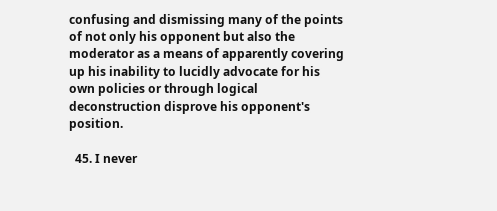confusing and dismissing many of the points of not only his opponent but also the moderator as a means of apparently covering up his inability to lucidly advocate for his own policies or through logical deconstruction disprove his opponent's position.

  45. I never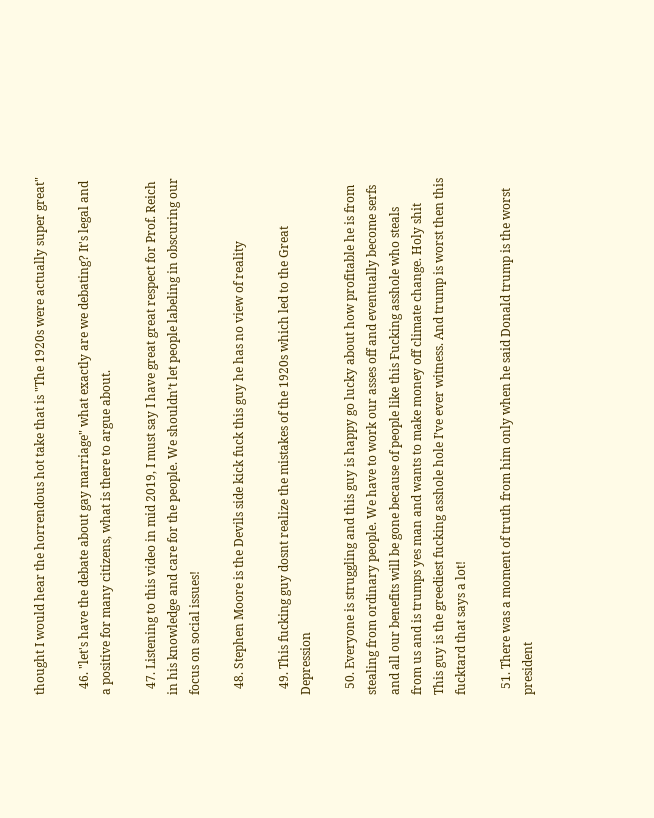thought I would hear the horrendous hot take that is "The 1920s were actually super great"

  46. "let's have the debate about gay marriage" what exactly are we debating? It's legal and a positive for many citizens, what is there to argue about.

  47. Listening to this video in mid 2019, I must say I have great great respect for Prof. Reich in his knowledge and care for the people. We shouldn’t let people labeling in obscuring our focus on social issues!

  48. Stephen Moore is the Devils side kick fuck this guy he has no view of reality

  49. This fucking guy dosnt realize the mistakes of the 1920s which led to the Great Depression

  50. Everyone is struggling and this guy is happy go lucky about how profitable he is from stealing from ordinary people. We have to work our asses off and eventually become serfs and all our benefits will be gone because of people like this Fucking asshole who steals from us and is trumps yes man and wants to make money off climate change. Holy shit This guy is the greediest fucking asshole hole I’ve ever witness. And trump is worst then this fucktard that says a lot!

  51. There was a moment of truth from him only when he said Donald trump is the worst president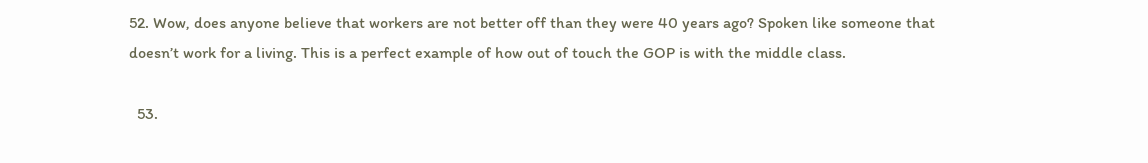52. Wow, does anyone believe that workers are not better off than they were 40 years ago? Spoken like someone that doesn’t work for a living. This is a perfect example of how out of touch the GOP is with the middle class.

  53.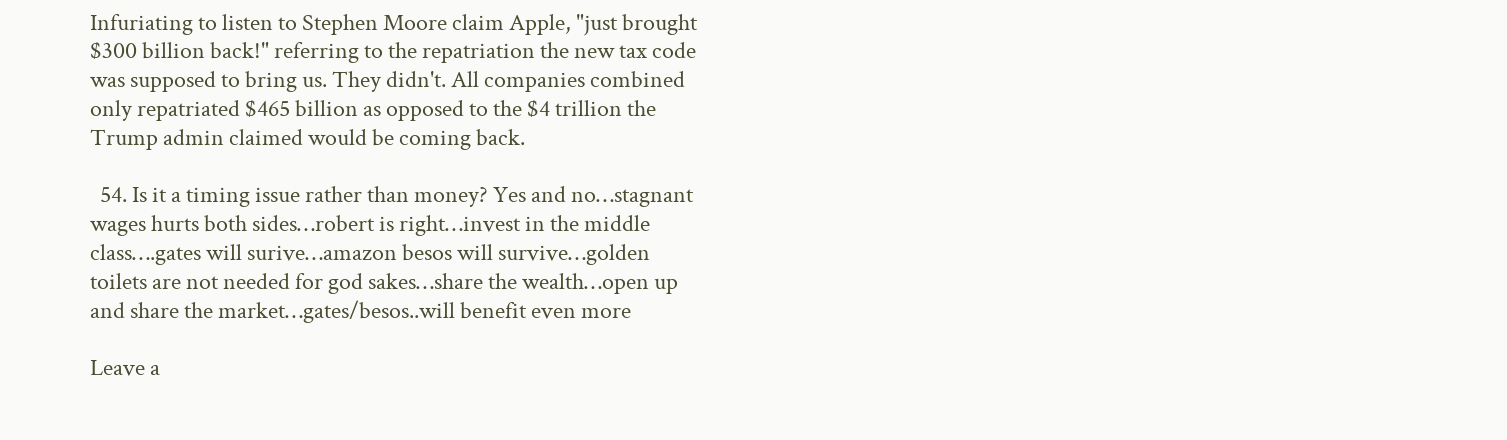Infuriating to listen to Stephen Moore claim Apple, "just brought $300 billion back!" referring to the repatriation the new tax code was supposed to bring us. They didn't. All companies combined only repatriated $465 billion as opposed to the $4 trillion the Trump admin claimed would be coming back.

  54. Is it a timing issue rather than money? Yes and no…stagnant wages hurts both sides…robert is right…invest in the middle class….gates will surive…amazon besos will survive…golden toilets are not needed for god sakes…share the wealth…open up and share the market…gates/besos..will benefit even more

Leave a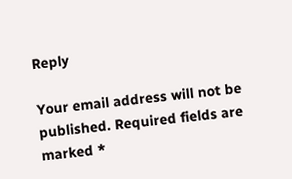Reply

Your email address will not be published. Required fields are marked *